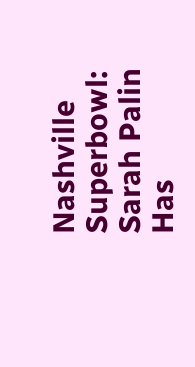Nashville Superbowl: Sarah Palin Has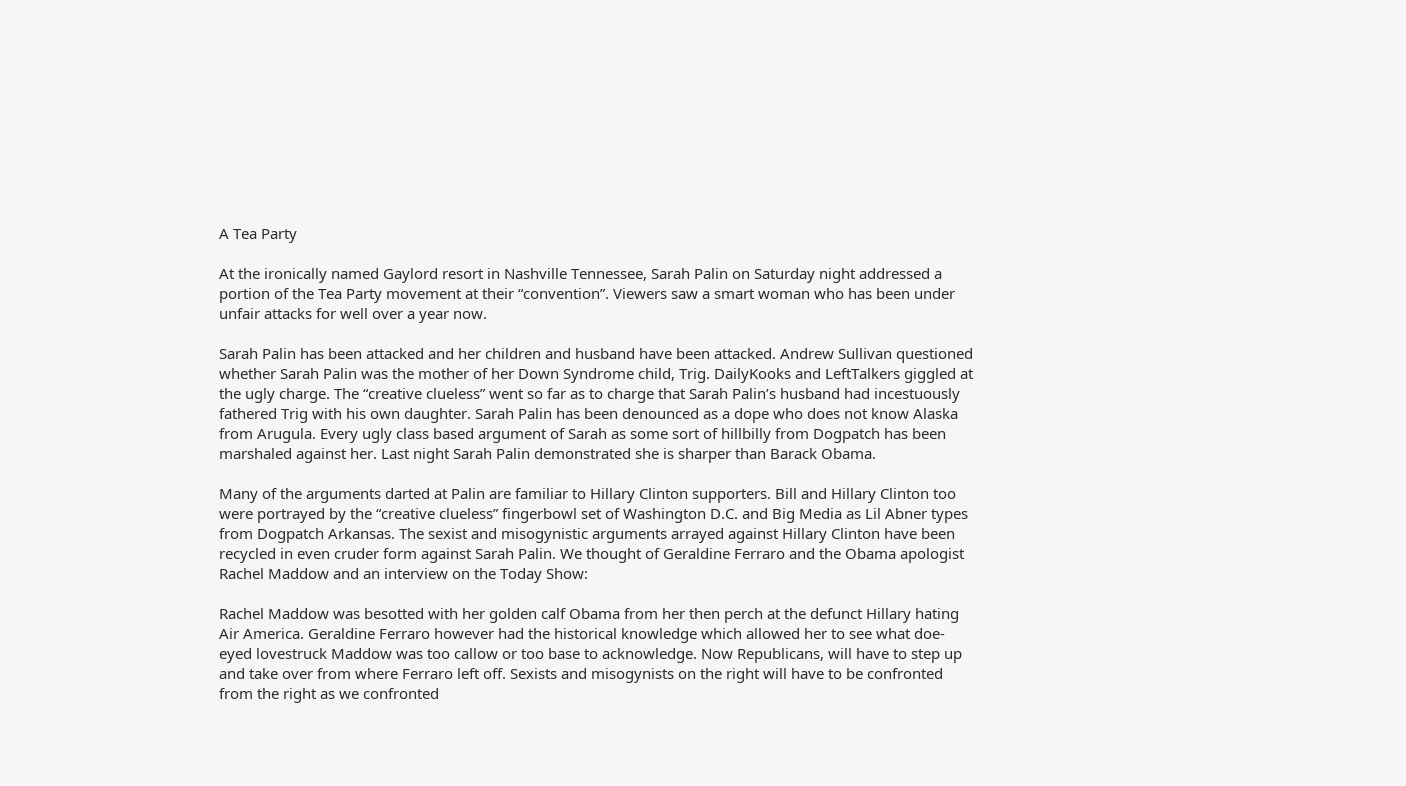A Tea Party

At the ironically named Gaylord resort in Nashville Tennessee, Sarah Palin on Saturday night addressed a portion of the Tea Party movement at their “convention”. Viewers saw a smart woman who has been under unfair attacks for well over a year now.

Sarah Palin has been attacked and her children and husband have been attacked. Andrew Sullivan questioned whether Sarah Palin was the mother of her Down Syndrome child, Trig. DailyKooks and LeftTalkers giggled at the ugly charge. The “creative clueless” went so far as to charge that Sarah Palin’s husband had incestuously fathered Trig with his own daughter. Sarah Palin has been denounced as a dope who does not know Alaska from Arugula. Every ugly class based argument of Sarah as some sort of hillbilly from Dogpatch has been marshaled against her. Last night Sarah Palin demonstrated she is sharper than Barack Obama.

Many of the arguments darted at Palin are familiar to Hillary Clinton supporters. Bill and Hillary Clinton too were portrayed by the “creative clueless” fingerbowl set of Washington D.C. and Big Media as Lil Abner types from Dogpatch Arkansas. The sexist and misogynistic arguments arrayed against Hillary Clinton have been recycled in even cruder form against Sarah Palin. We thought of Geraldine Ferraro and the Obama apologist Rachel Maddow and an interview on the Today Show:

Rachel Maddow was besotted with her golden calf Obama from her then perch at the defunct Hillary hating Air America. Geraldine Ferraro however had the historical knowledge which allowed her to see what doe-eyed lovestruck Maddow was too callow or too base to acknowledge. Now Republicans, will have to step up and take over from where Ferraro left off. Sexists and misogynists on the right will have to be confronted from the right as we confronted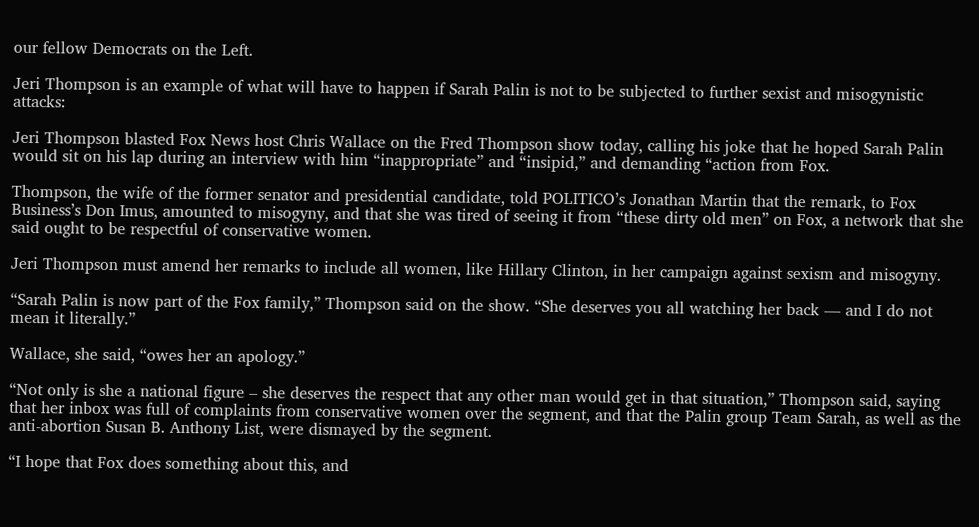our fellow Democrats on the Left.

Jeri Thompson is an example of what will have to happen if Sarah Palin is not to be subjected to further sexist and misogynistic attacks:

Jeri Thompson blasted Fox News host Chris Wallace on the Fred Thompson show today, calling his joke that he hoped Sarah Palin would sit on his lap during an interview with him “inappropriate” and “insipid,” and demanding “action from Fox.

Thompson, the wife of the former senator and presidential candidate, told POLITICO’s Jonathan Martin that the remark, to Fox Business’s Don Imus, amounted to misogyny, and that she was tired of seeing it from “these dirty old men” on Fox, a network that she said ought to be respectful of conservative women.

Jeri Thompson must amend her remarks to include all women, like Hillary Clinton, in her campaign against sexism and misogyny.

“Sarah Palin is now part of the Fox family,” Thompson said on the show. “She deserves you all watching her back — and I do not mean it literally.”

Wallace, she said, “owes her an apology.”

“Not only is she a national figure – she deserves the respect that any other man would get in that situation,” Thompson said, saying that her inbox was full of complaints from conservative women over the segment, and that the Palin group Team Sarah, as well as the anti-abortion Susan B. Anthony List, were dismayed by the segment.

“I hope that Fox does something about this, and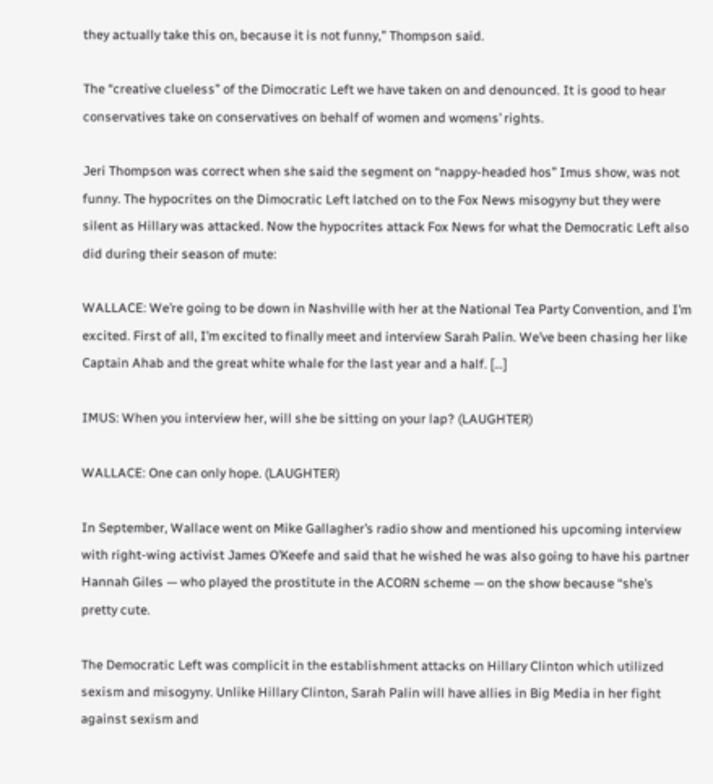they actually take this on, because it is not funny,” Thompson said.

The “creative clueless” of the Dimocratic Left we have taken on and denounced. It is good to hear conservatives take on conservatives on behalf of women and womens’ rights.

Jeri Thompson was correct when she said the segment on “nappy-headed hos” Imus show, was not funny. The hypocrites on the Dimocratic Left latched on to the Fox News misogyny but they were silent as Hillary was attacked. Now the hypocrites attack Fox News for what the Democratic Left also did during their season of mute:

WALLACE: We’re going to be down in Nashville with her at the National Tea Party Convention, and I’m excited. First of all, I’m excited to finally meet and interview Sarah Palin. We’ve been chasing her like Captain Ahab and the great white whale for the last year and a half. […]

IMUS: When you interview her, will she be sitting on your lap? (LAUGHTER)

WALLACE: One can only hope. (LAUGHTER)

In September, Wallace went on Mike Gallagher’s radio show and mentioned his upcoming interview with right-wing activist James O’Keefe and said that he wished he was also going to have his partner Hannah Giles — who played the prostitute in the ACORN scheme — on the show because “she’s pretty cute.

The Democratic Left was complicit in the establishment attacks on Hillary Clinton which utilized sexism and misogyny. Unlike Hillary Clinton, Sarah Palin will have allies in Big Media in her fight against sexism and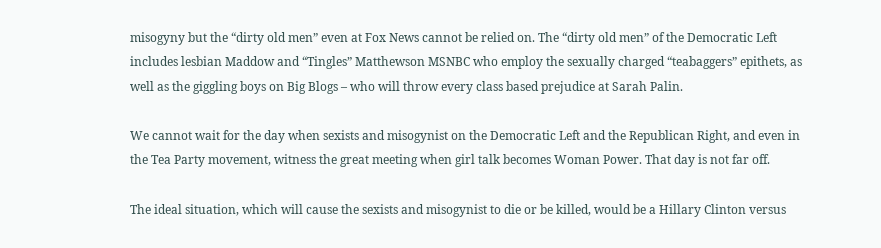misogyny but the “dirty old men” even at Fox News cannot be relied on. The “dirty old men” of the Democratic Left includes lesbian Maddow and “Tingles” Matthewson MSNBC who employ the sexually charged “teabaggers” epithets, as well as the giggling boys on Big Blogs – who will throw every class based prejudice at Sarah Palin.

We cannot wait for the day when sexists and misogynist on the Democratic Left and the Republican Right, and even in the Tea Party movement, witness the great meeting when girl talk becomes Woman Power. That day is not far off.

The ideal situation, which will cause the sexists and misogynist to die or be killed, would be a Hillary Clinton versus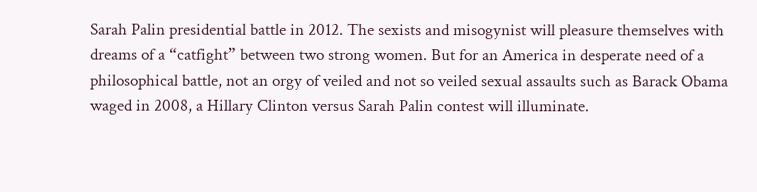Sarah Palin presidential battle in 2012. The sexists and misogynist will pleasure themselves with dreams of a “catfight” between two strong women. But for an America in desperate need of a philosophical battle, not an orgy of veiled and not so veiled sexual assaults such as Barack Obama waged in 2008, a Hillary Clinton versus Sarah Palin contest will illuminate.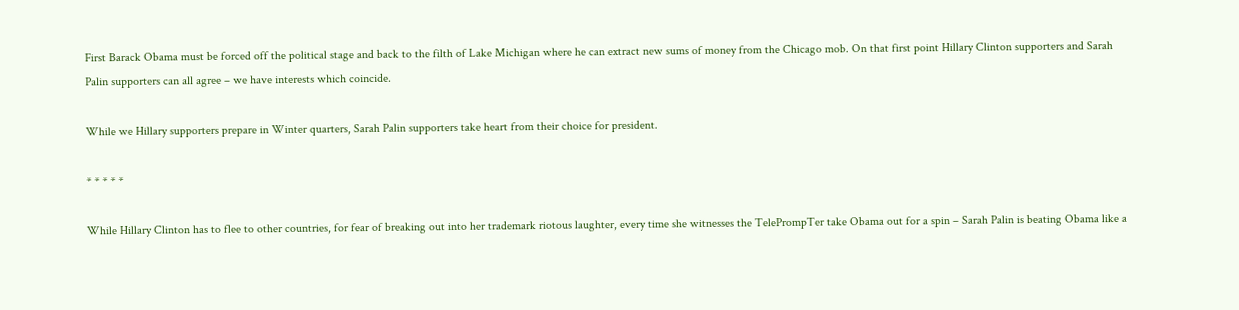First Barack Obama must be forced off the political stage and back to the filth of Lake Michigan where he can extract new sums of money from the Chicago mob. On that first point Hillary Clinton supporters and Sarah Palin supporters can all agree – we have interests which coincide.

While we Hillary supporters prepare in Winter quarters, Sarah Palin supporters take heart from their choice for president.

* * * * *

While Hillary Clinton has to flee to other countries, for fear of breaking out into her trademark riotous laughter, every time she witnesses the TelePrompTer take Obama out for a spin – Sarah Palin is beating Obama like a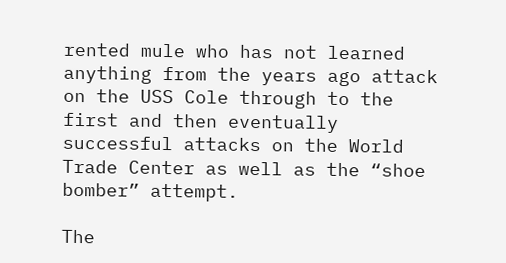rented mule who has not learned anything from the years ago attack on the USS Cole through to the first and then eventually successful attacks on the World Trade Center as well as the “shoe bomber” attempt.

The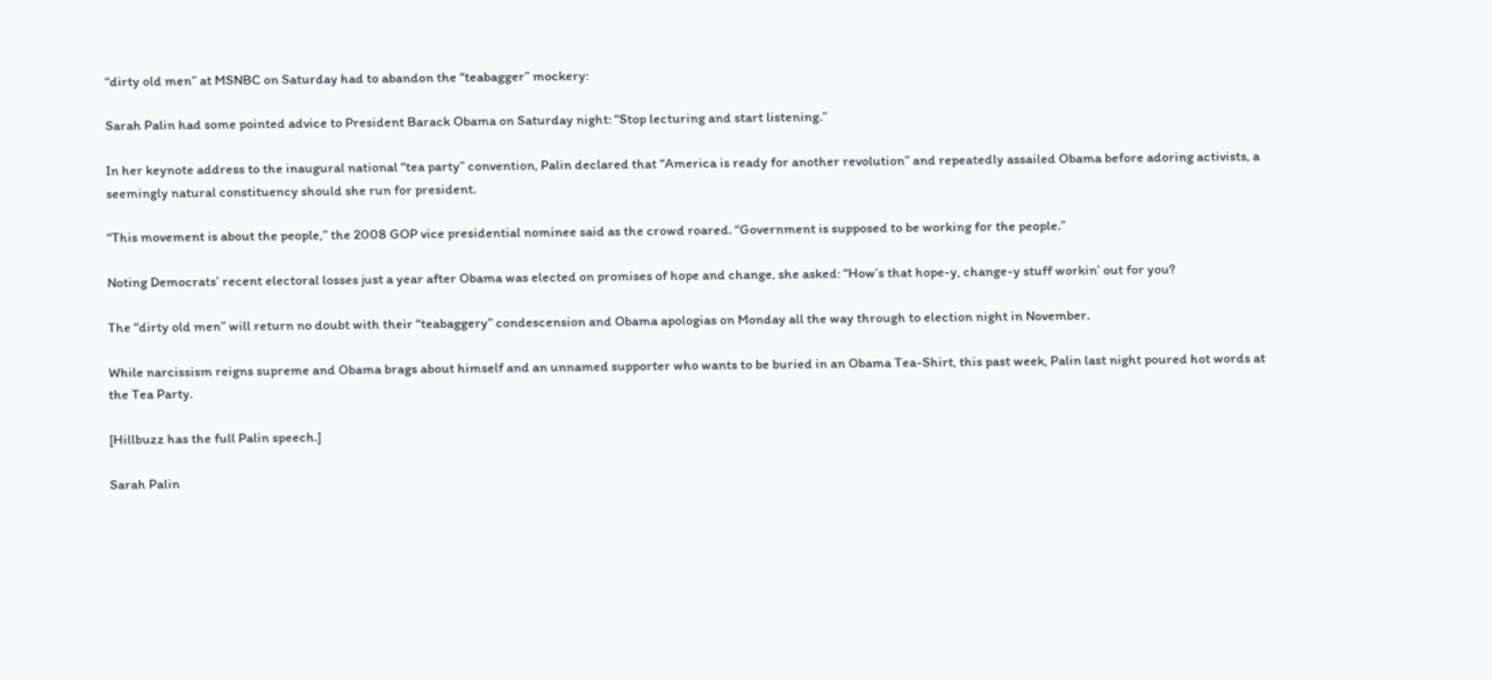“dirty old men” at MSNBC on Saturday had to abandon the “teabagger” mockery:

Sarah Palin had some pointed advice to President Barack Obama on Saturday night: “Stop lecturing and start listening.”

In her keynote address to the inaugural national “tea party” convention, Palin declared that “America is ready for another revolution” and repeatedly assailed Obama before adoring activists, a seemingly natural constituency should she run for president.

“This movement is about the people,” the 2008 GOP vice presidential nominee said as the crowd roared. “Government is supposed to be working for the people.”

Noting Democrats’ recent electoral losses just a year after Obama was elected on promises of hope and change, she asked: “How’s that hope-y, change-y stuff workin’ out for you?

The “dirty old men” will return no doubt with their “teabaggery” condescension and Obama apologias on Monday all the way through to election night in November.

While narcissism reigns supreme and Obama brags about himself and an unnamed supporter who wants to be buried in an Obama Tea-Shirt, this past week, Palin last night poured hot words at the Tea Party.

[Hillbuzz has the full Palin speech.]

Sarah Palin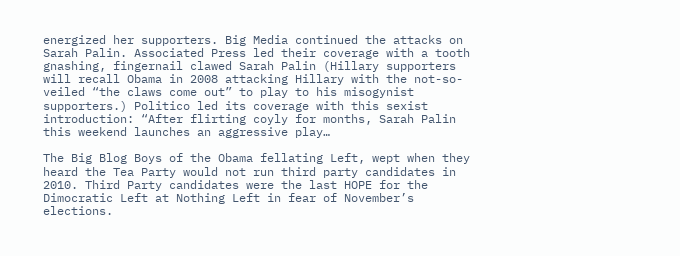energized her supporters. Big Media continued the attacks on Sarah Palin. Associated Press led their coverage with a tooth gnashing, fingernail clawed Sarah Palin (Hillary supporters will recall Obama in 2008 attacking Hillary with the not-so-veiled “the claws come out” to play to his misogynist supporters.) Politico led its coverage with this sexist introduction: “After flirting coyly for months, Sarah Palin this weekend launches an aggressive play…

The Big Blog Boys of the Obama fellating Left, wept when they heard the Tea Party would not run third party candidates in 2010. Third Party candidates were the last HOPE for the Dimocratic Left at Nothing Left in fear of November’s elections.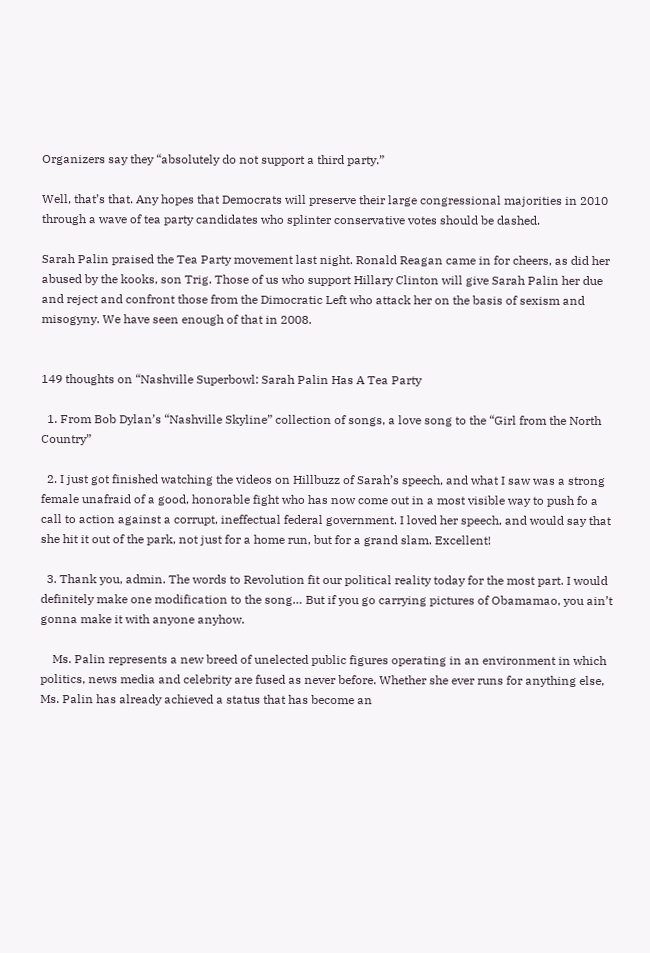Organizers say they “absolutely do not support a third party.”

Well, that’s that. Any hopes that Democrats will preserve their large congressional majorities in 2010 through a wave of tea party candidates who splinter conservative votes should be dashed.

Sarah Palin praised the Tea Party movement last night. Ronald Reagan came in for cheers, as did her abused by the kooks, son Trig. Those of us who support Hillary Clinton will give Sarah Palin her due and reject and confront those from the Dimocratic Left who attack her on the basis of sexism and misogyny. We have seen enough of that in 2008.


149 thoughts on “Nashville Superbowl: Sarah Palin Has A Tea Party

  1. From Bob Dylan’s “Nashville Skyline” collection of songs, a love song to the “Girl from the North Country”

  2. I just got finished watching the videos on Hillbuzz of Sarah’s speech, and what I saw was a strong female unafraid of a good, honorable fight who has now come out in a most visible way to push fo a call to action against a corrupt, ineffectual federal government. I loved her speech, and would say that she hit it out of the park, not just for a home run, but for a grand slam. Excellent!

  3. Thank you, admin. The words to Revolution fit our political reality today for the most part. I would definitely make one modification to the song… But if you go carrying pictures of Obamamao, you ain’t gonna make it with anyone anyhow.

    Ms. Palin represents a new breed of unelected public figures operating in an environment in which politics, news media and celebrity are fused as never before. Whether she ever runs for anything else, Ms. Palin has already achieved a status that has become an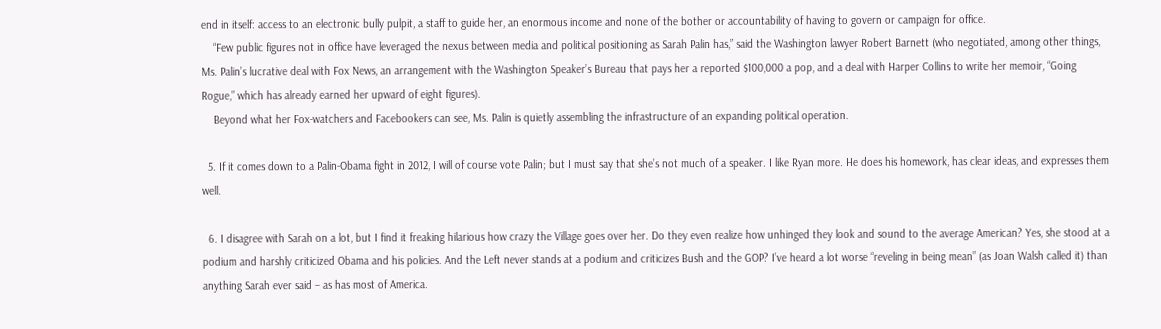end in itself: access to an electronic bully pulpit, a staff to guide her, an enormous income and none of the bother or accountability of having to govern or campaign for office.
    “Few public figures not in office have leveraged the nexus between media and political positioning as Sarah Palin has,” said the Washington lawyer Robert Barnett (who negotiated, among other things, Ms. Palin’s lucrative deal with Fox News, an arrangement with the Washington Speaker’s Bureau that pays her a reported $100,000 a pop, and a deal with Harper Collins to write her memoir, “Going Rogue,” which has already earned her upward of eight figures).
    Beyond what her Fox-watchers and Facebookers can see, Ms. Palin is quietly assembling the infrastructure of an expanding political operation.

  5. If it comes down to a Palin-Obama fight in 2012, I will of course vote Palin; but I must say that she’s not much of a speaker. I like Ryan more. He does his homework, has clear ideas, and expresses them well.

  6. I disagree with Sarah on a lot, but I find it freaking hilarious how crazy the Village goes over her. Do they even realize how unhinged they look and sound to the average American? Yes, she stood at a podium and harshly criticized Obama and his policies. And the Left never stands at a podium and criticizes Bush and the GOP? I’ve heard a lot worse “reveling in being mean” (as Joan Walsh called it) than anything Sarah ever said – as has most of America.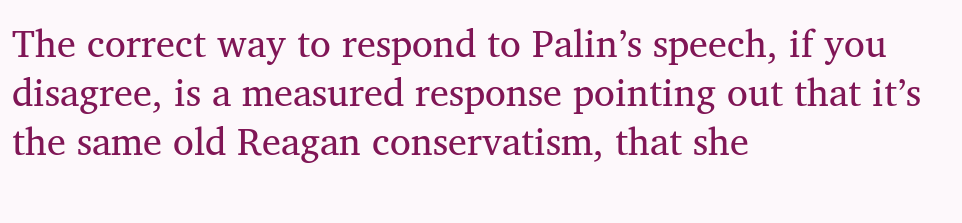The correct way to respond to Palin’s speech, if you disagree, is a measured response pointing out that it’s the same old Reagan conservatism, that she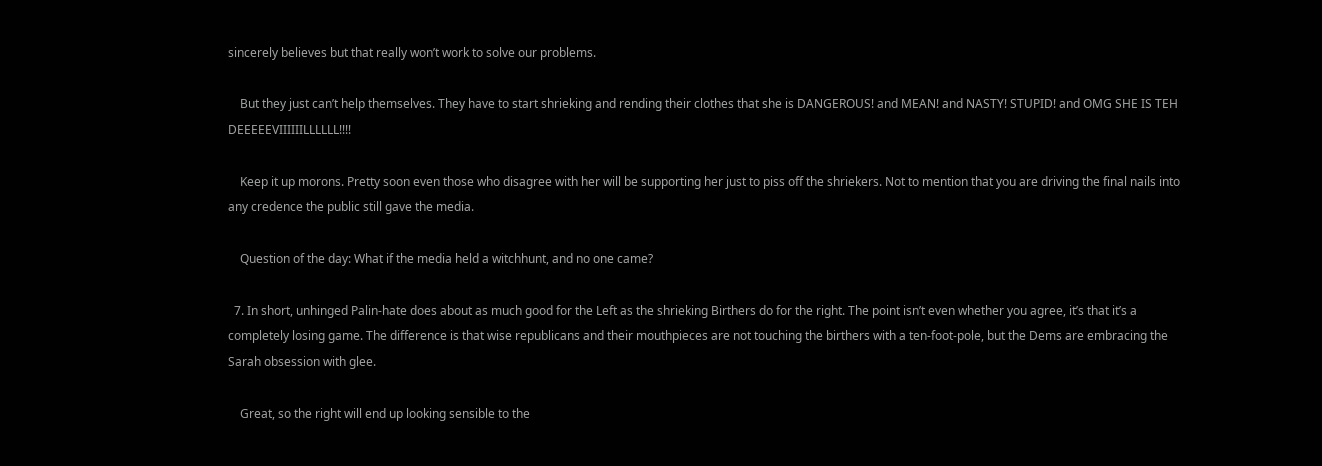sincerely believes but that really won’t work to solve our problems.

    But they just can’t help themselves. They have to start shrieking and rending their clothes that she is DANGEROUS! and MEAN! and NASTY! STUPID! and OMG SHE IS TEH DEEEEEVIIIIIILLLLLL!!!!

    Keep it up morons. Pretty soon even those who disagree with her will be supporting her just to piss off the shriekers. Not to mention that you are driving the final nails into any credence the public still gave the media.

    Question of the day: What if the media held a witchhunt, and no one came?

  7. In short, unhinged Palin-hate does about as much good for the Left as the shrieking Birthers do for the right. The point isn’t even whether you agree, it’s that it’s a completely losing game. The difference is that wise republicans and their mouthpieces are not touching the birthers with a ten-foot-pole, but the Dems are embracing the Sarah obsession with glee.

    Great, so the right will end up looking sensible to the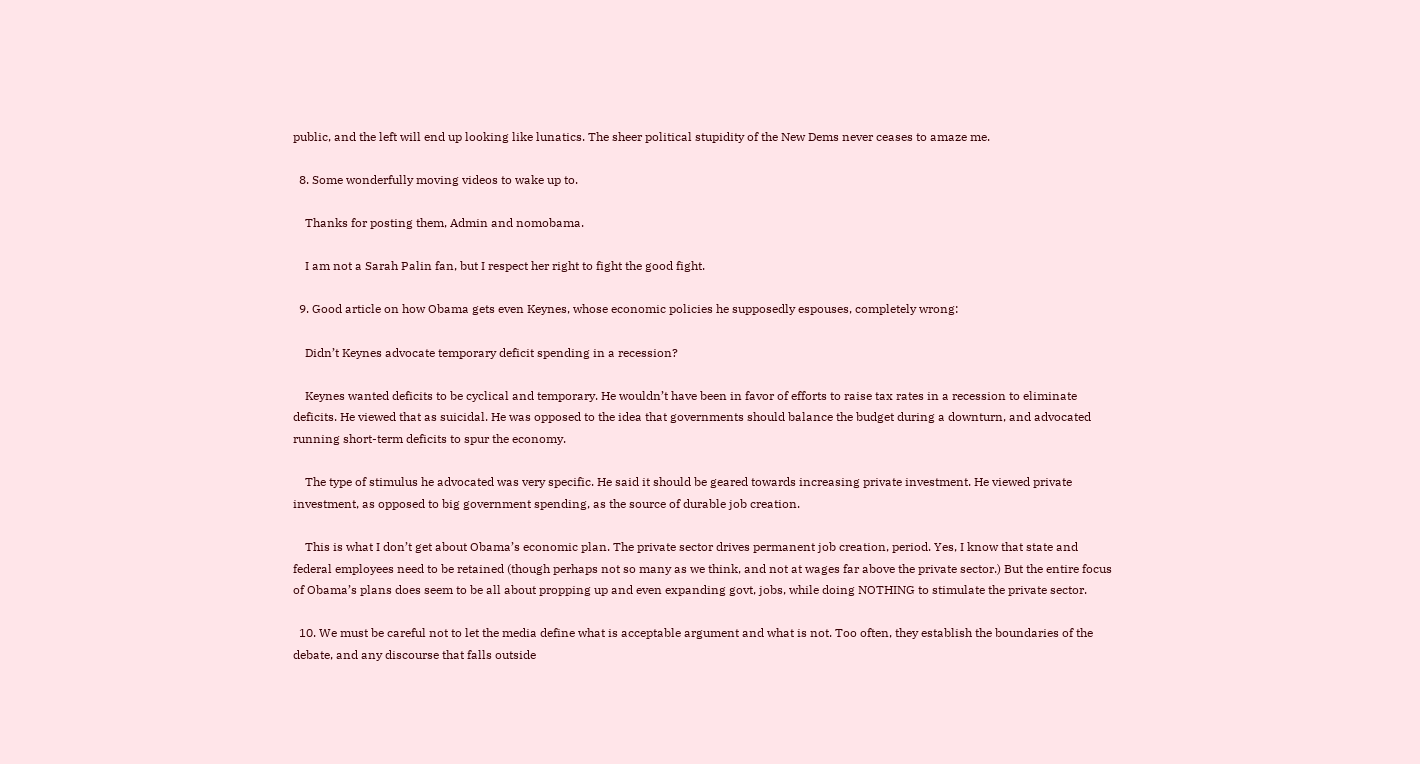public, and the left will end up looking like lunatics. The sheer political stupidity of the New Dems never ceases to amaze me.

  8. Some wonderfully moving videos to wake up to.

    Thanks for posting them, Admin and nomobama.

    I am not a Sarah Palin fan, but I respect her right to fight the good fight.

  9. Good article on how Obama gets even Keynes, whose economic policies he supposedly espouses, completely wrong:

    Didn’t Keynes advocate temporary deficit spending in a recession?

    Keynes wanted deficits to be cyclical and temporary. He wouldn’t have been in favor of efforts to raise tax rates in a recession to eliminate deficits. He viewed that as suicidal. He was opposed to the idea that governments should balance the budget during a downturn, and advocated running short-term deficits to spur the economy.

    The type of stimulus he advocated was very specific. He said it should be geared towards increasing private investment. He viewed private investment, as opposed to big government spending, as the source of durable job creation.

    This is what I don’t get about Obama’s economic plan. The private sector drives permanent job creation, period. Yes, I know that state and federal employees need to be retained (though perhaps not so many as we think, and not at wages far above the private sector.) But the entire focus of Obama’s plans does seem to be all about propping up and even expanding govt, jobs, while doing NOTHING to stimulate the private sector.

  10. We must be careful not to let the media define what is acceptable argument and what is not. Too often, they establish the boundaries of the debate, and any discourse that falls outside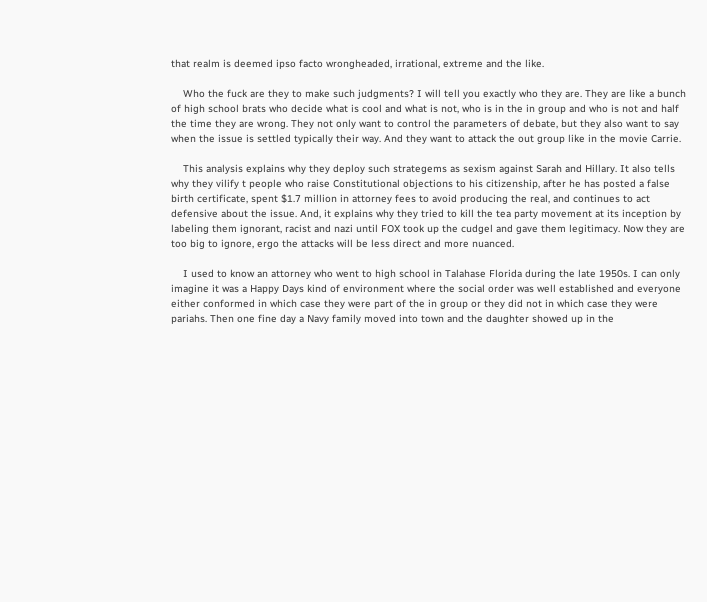that realm is deemed ipso facto wrongheaded, irrational, extreme and the like.

    Who the fuck are they to make such judgments? I will tell you exactly who they are. They are like a bunch of high school brats who decide what is cool and what is not, who is in the in group and who is not and half the time they are wrong. They not only want to control the parameters of debate, but they also want to say when the issue is settled typically their way. And they want to attack the out group like in the movie Carrie.

    This analysis explains why they deploy such strategems as sexism against Sarah and Hillary. It also tells why they vilify t people who raise Constitutional objections to his citizenship, after he has posted a false birth certificate, spent $1.7 million in attorney fees to avoid producing the real, and continues to act defensive about the issue. And, it explains why they tried to kill the tea party movement at its inception by labeling them ignorant, racist and nazi until FOX took up the cudgel and gave them legitimacy. Now they are too big to ignore, ergo the attacks will be less direct and more nuanced.

    I used to know an attorney who went to high school in Talahase Florida during the late 1950s. I can only imagine it was a Happy Days kind of environment where the social order was well established and everyone either conformed in which case they were part of the in group or they did not in which case they were pariahs. Then one fine day a Navy family moved into town and the daughter showed up in the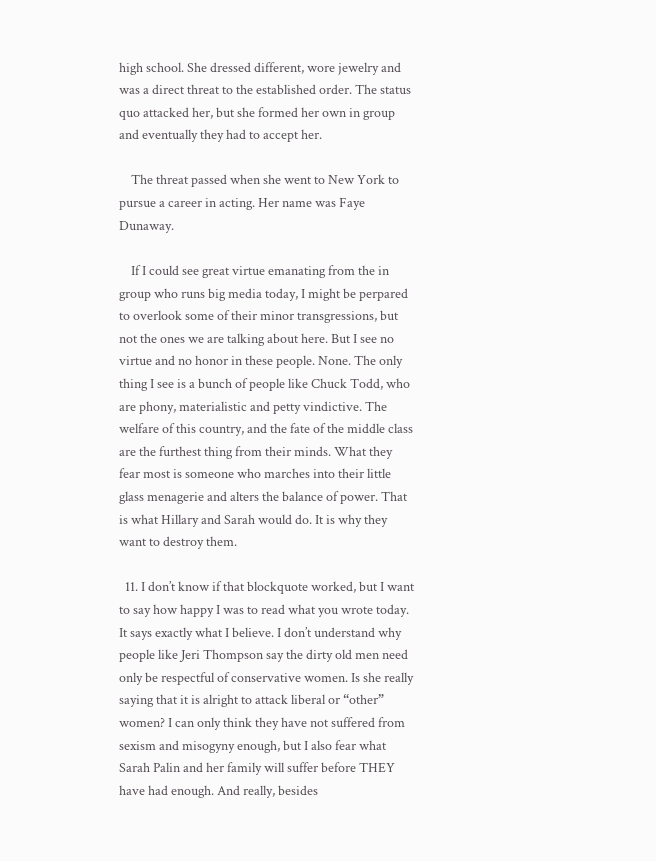high school. She dressed different, wore jewelry and was a direct threat to the established order. The status quo attacked her, but she formed her own in group and eventually they had to accept her.

    The threat passed when she went to New York to pursue a career in acting. Her name was Faye Dunaway.

    If I could see great virtue emanating from the in group who runs big media today, I might be perpared to overlook some of their minor transgressions, but not the ones we are talking about here. But I see no virtue and no honor in these people. None. The only thing I see is a bunch of people like Chuck Todd, who are phony, materialistic and petty vindictive. The welfare of this country, and the fate of the middle class are the furthest thing from their minds. What they fear most is someone who marches into their little glass menagerie and alters the balance of power. That is what Hillary and Sarah would do. It is why they want to destroy them.

  11. I don’t know if that blockquote worked, but I want to say how happy I was to read what you wrote today. It says exactly what I believe. I don’t understand why people like Jeri Thompson say the dirty old men need only be respectful of conservative women. Is she really saying that it is alright to attack liberal or “other” women? I can only think they have not suffered from sexism and misogyny enough, but I also fear what Sarah Palin and her family will suffer before THEY have had enough. And really, besides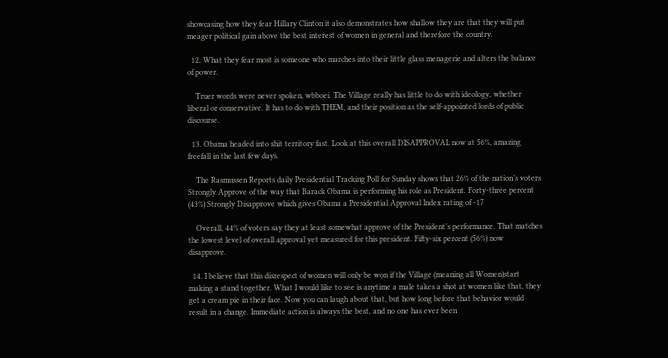showcasing how they fear Hillary Clinton it also demonstrates how shallow they are that they will put meager political gain above the best interest of women in general and therefore the country.

  12. What they fear most is someone who marches into their little glass menagerie and alters the balance of power.

    Truer words were never spoken, wbboei. The Village really has little to do with ideology, whether liberal or conservative. It has to do with THEM, and their position as the self-appointed lords of public discourse.

  13. Obama headed into shit territory fast. Look at this overall DISAPPROVAL now at 56%, amazing freefall in the last few days.

    The Rasmussen Reports daily Presidential Tracking Poll for Sunday shows that 26% of the nation’s voters Strongly Approve of the way that Barack Obama is performing his role as President. Forty-three percent (43%) Strongly Disapprove which gives Obama a Presidential Approval Index rating of -17

    Overall, 44% of voters say they at least somewhat approve of the President’s performance. That matches the lowest level of overall approval yet measured for this president. Fifty-six percent (56%) now disapprove.

  14. I believe that this disrespect of women will only be won if the Village (meaning all Women)start making a stand together. What I would like to see is anytime a male takes a shot at women like that, they get a cream pie in their face. Now you can laugh about that, but how long before that behavior would result in a change. Immediate action is always the best, and no one has ever been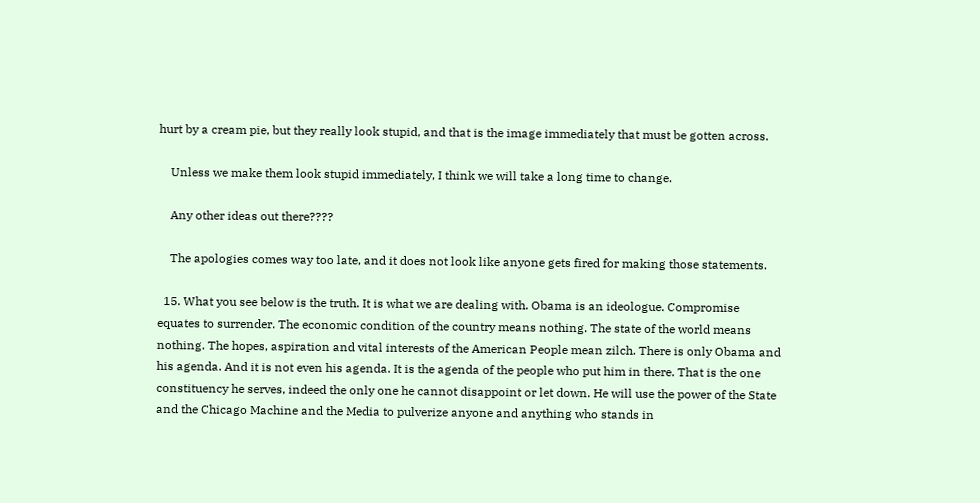hurt by a cream pie, but they really look stupid, and that is the image immediately that must be gotten across.

    Unless we make them look stupid immediately, I think we will take a long time to change.

    Any other ideas out there????

    The apologies comes way too late, and it does not look like anyone gets fired for making those statements.

  15. What you see below is the truth. It is what we are dealing with. Obama is an ideologue. Compromise equates to surrender. The economic condition of the country means nothing. The state of the world means nothing. The hopes, aspiration and vital interests of the American People mean zilch. There is only Obama and his agenda. And it is not even his agenda. It is the agenda of the people who put him in there. That is the one constituency he serves, indeed the only one he cannot disappoint or let down. He will use the power of the State and the Chicago Machine and the Media to pulverize anyone and anything who stands in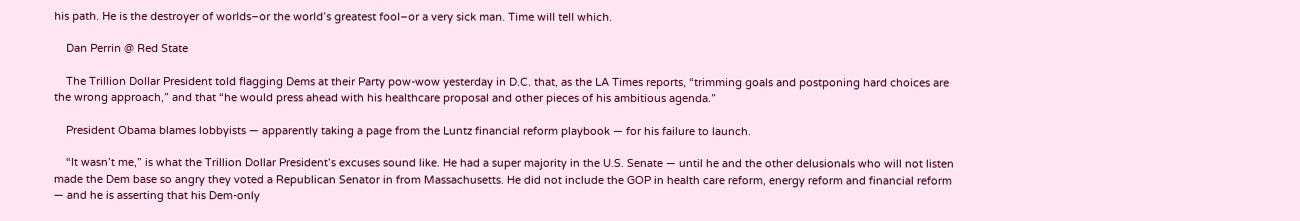his path. He is the destroyer of worlds–or the world’s greatest fool–or a very sick man. Time will tell which.

    Dan Perrin @ Red State

    The Trillion Dollar President told flagging Dems at their Party pow-wow yesterday in D.C. that, as the LA Times reports, “trimming goals and postponing hard choices are the wrong approach,” and that “he would press ahead with his healthcare proposal and other pieces of his ambitious agenda.”

    President Obama blames lobbyists — apparently taking a page from the Luntz financial reform playbook — for his failure to launch.

    “It wasn’t me,” is what the Trillion Dollar President’s excuses sound like. He had a super majority in the U.S. Senate — until he and the other delusionals who will not listen made the Dem base so angry they voted a Republican Senator in from Massachusetts. He did not include the GOP in health care reform, energy reform and financial reform — and he is asserting that his Dem-only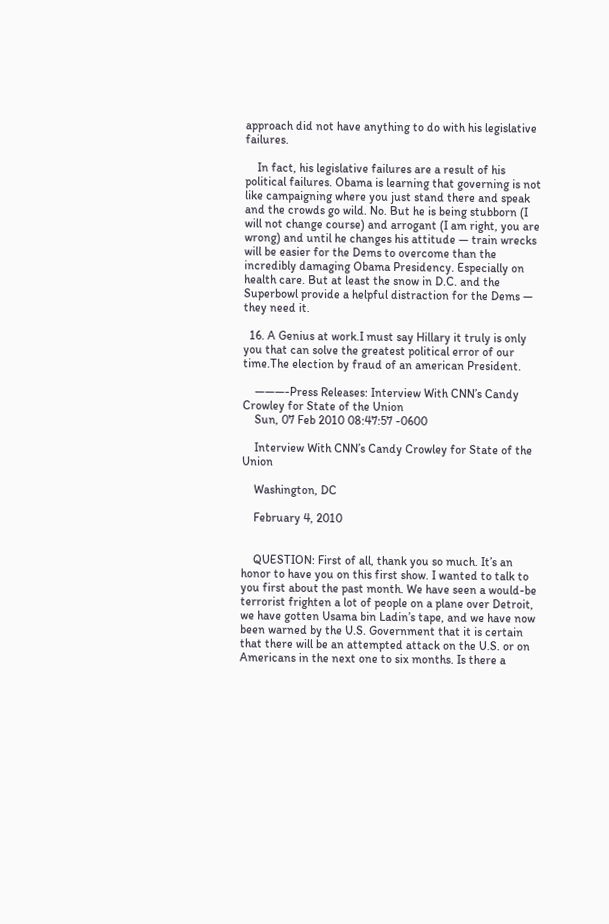approach did not have anything to do with his legislative failures.

    In fact, his legislative failures are a result of his political failures. Obama is learning that governing is not like campaigning where you just stand there and speak and the crowds go wild. No. But he is being stubborn (I will not change course) and arrogant (I am right, you are wrong) and until he changes his attitude — train wrecks will be easier for the Dems to overcome than the incredibly damaging Obama Presidency. Especially on health care. But at least the snow in D.C. and the Superbowl provide a helpful distraction for the Dems — they need it.

  16. A Genius at work.I must say Hillary it truly is only you that can solve the greatest political error of our time.The election by fraud of an american President.

    ———-Press Releases: Interview With CNN’s Candy Crowley for State of the Union
    Sun, 07 Feb 2010 08:47:57 -0600

    Interview With CNN’s Candy Crowley for State of the Union

    Washington, DC

    February 4, 2010


    QUESTION: First of all, thank you so much. It’s an honor to have you on this first show. I wanted to talk to you first about the past month. We have seen a would-be terrorist frighten a lot of people on a plane over Detroit, we have gotten Usama bin Ladin’s tape, and we have now been warned by the U.S. Government that it is certain that there will be an attempted attack on the U.S. or on Americans in the next one to six months. Is there a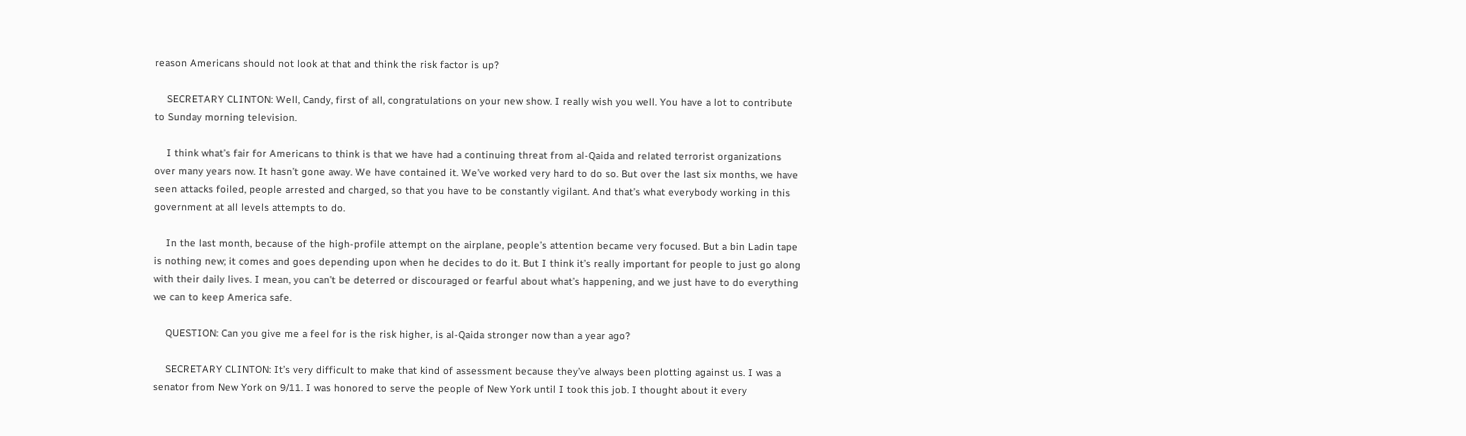reason Americans should not look at that and think the risk factor is up?

    SECRETARY CLINTON: Well, Candy, first of all, congratulations on your new show. I really wish you well. You have a lot to contribute to Sunday morning television.

    I think what’s fair for Americans to think is that we have had a continuing threat from al-Qaida and related terrorist organizations over many years now. It hasn’t gone away. We have contained it. We’ve worked very hard to do so. But over the last six months, we have seen attacks foiled, people arrested and charged, so that you have to be constantly vigilant. And that’s what everybody working in this government at all levels attempts to do.

    In the last month, because of the high-profile attempt on the airplane, people’s attention became very focused. But a bin Ladin tape is nothing new; it comes and goes depending upon when he decides to do it. But I think it’s really important for people to just go along with their daily lives. I mean, you can’t be deterred or discouraged or fearful about what’s happening, and we just have to do everything we can to keep America safe.

    QUESTION: Can you give me a feel for is the risk higher, is al-Qaida stronger now than a year ago?

    SECRETARY CLINTON: It’s very difficult to make that kind of assessment because they’ve always been plotting against us. I was a senator from New York on 9/11. I was honored to serve the people of New York until I took this job. I thought about it every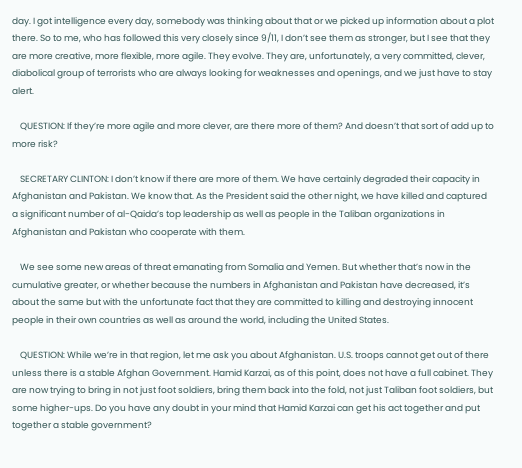day. I got intelligence every day, somebody was thinking about that or we picked up information about a plot there. So to me, who has followed this very closely since 9/11, I don’t see them as stronger, but I see that they are more creative, more flexible, more agile. They evolve. They are, unfortunately, a very committed, clever, diabolical group of terrorists who are always looking for weaknesses and openings, and we just have to stay alert.

    QUESTION: If they’re more agile and more clever, are there more of them? And doesn’t that sort of add up to more risk?

    SECRETARY CLINTON: I don’t know if there are more of them. We have certainly degraded their capacity in Afghanistan and Pakistan. We know that. As the President said the other night, we have killed and captured a significant number of al-Qaida’s top leadership as well as people in the Taliban organizations in Afghanistan and Pakistan who cooperate with them.

    We see some new areas of threat emanating from Somalia and Yemen. But whether that’s now in the cumulative greater, or whether because the numbers in Afghanistan and Pakistan have decreased, it’s about the same but with the unfortunate fact that they are committed to killing and destroying innocent people in their own countries as well as around the world, including the United States.

    QUESTION: While we’re in that region, let me ask you about Afghanistan. U.S. troops cannot get out of there unless there is a stable Afghan Government. Hamid Karzai, as of this point, does not have a full cabinet. They are now trying to bring in not just foot soldiers, bring them back into the fold, not just Taliban foot soldiers, but some higher-ups. Do you have any doubt in your mind that Hamid Karzai can get his act together and put together a stable government?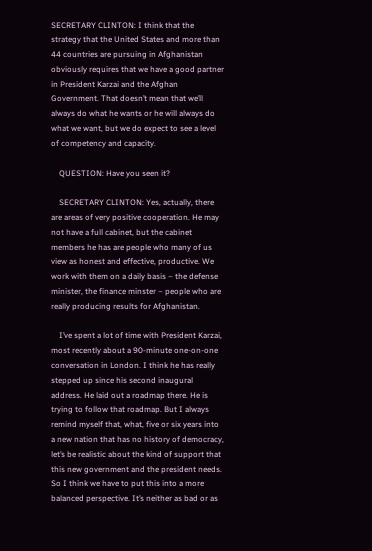SECRETARY CLINTON: I think that the strategy that the United States and more than 44 countries are pursuing in Afghanistan obviously requires that we have a good partner in President Karzai and the Afghan Government. That doesn’t mean that we’ll always do what he wants or he will always do what we want, but we do expect to see a level of competency and capacity.

    QUESTION: Have you seen it?

    SECRETARY CLINTON: Yes, actually, there are areas of very positive cooperation. He may not have a full cabinet, but the cabinet members he has are people who many of us view as honest and effective, productive. We work with them on a daily basis – the defense minister, the finance minster – people who are really producing results for Afghanistan.

    I’ve spent a lot of time with President Karzai, most recently about a 90-minute one-on-one conversation in London. I think he has really stepped up since his second inaugural address. He laid out a roadmap there. He is trying to follow that roadmap. But I always remind myself that, what, five or six years into a new nation that has no history of democracy, let’s be realistic about the kind of support that this new government and the president needs. So I think we have to put this into a more balanced perspective. It’s neither as bad or as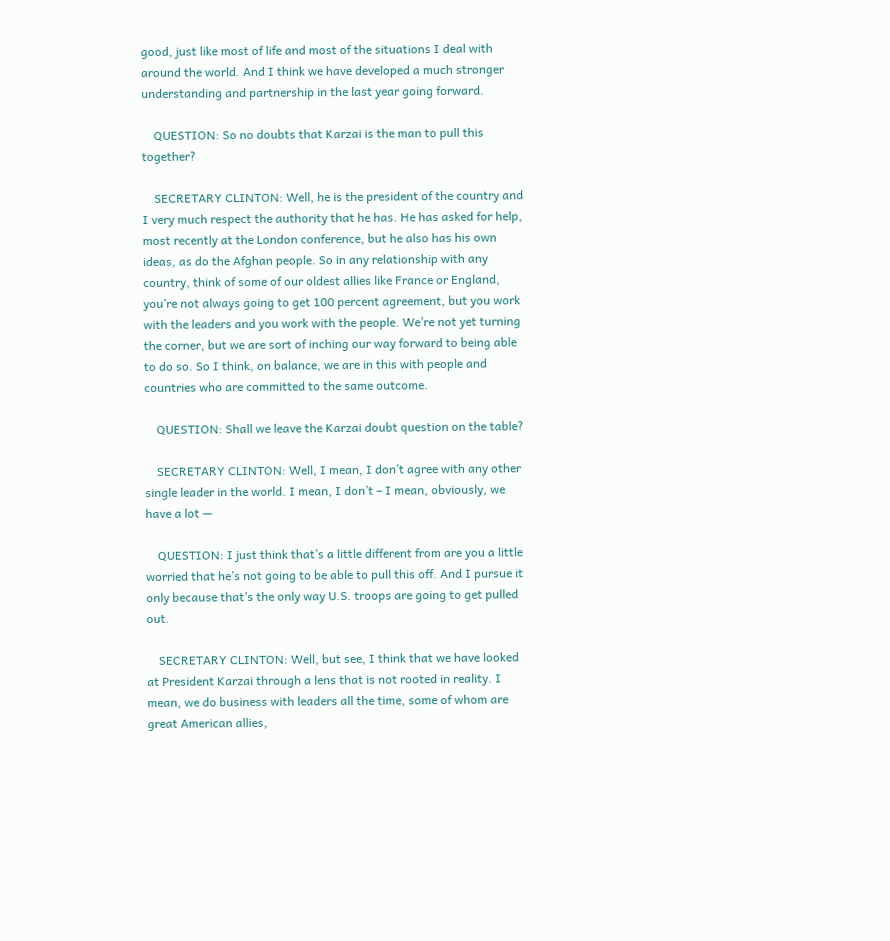good, just like most of life and most of the situations I deal with around the world. And I think we have developed a much stronger understanding and partnership in the last year going forward.

    QUESTION: So no doubts that Karzai is the man to pull this together?

    SECRETARY CLINTON: Well, he is the president of the country and I very much respect the authority that he has. He has asked for help, most recently at the London conference, but he also has his own ideas, as do the Afghan people. So in any relationship with any country, think of some of our oldest allies like France or England, you’re not always going to get 100 percent agreement, but you work with the leaders and you work with the people. We’re not yet turning the corner, but we are sort of inching our way forward to being able to do so. So I think, on balance, we are in this with people and countries who are committed to the same outcome.

    QUESTION: Shall we leave the Karzai doubt question on the table?

    SECRETARY CLINTON: Well, I mean, I don’t agree with any other single leader in the world. I mean, I don’t – I mean, obviously, we have a lot —

    QUESTION: I just think that’s a little different from are you a little worried that he’s not going to be able to pull this off. And I pursue it only because that’s the only way U.S. troops are going to get pulled out.

    SECRETARY CLINTON: Well, but see, I think that we have looked at President Karzai through a lens that is not rooted in reality. I mean, we do business with leaders all the time, some of whom are great American allies,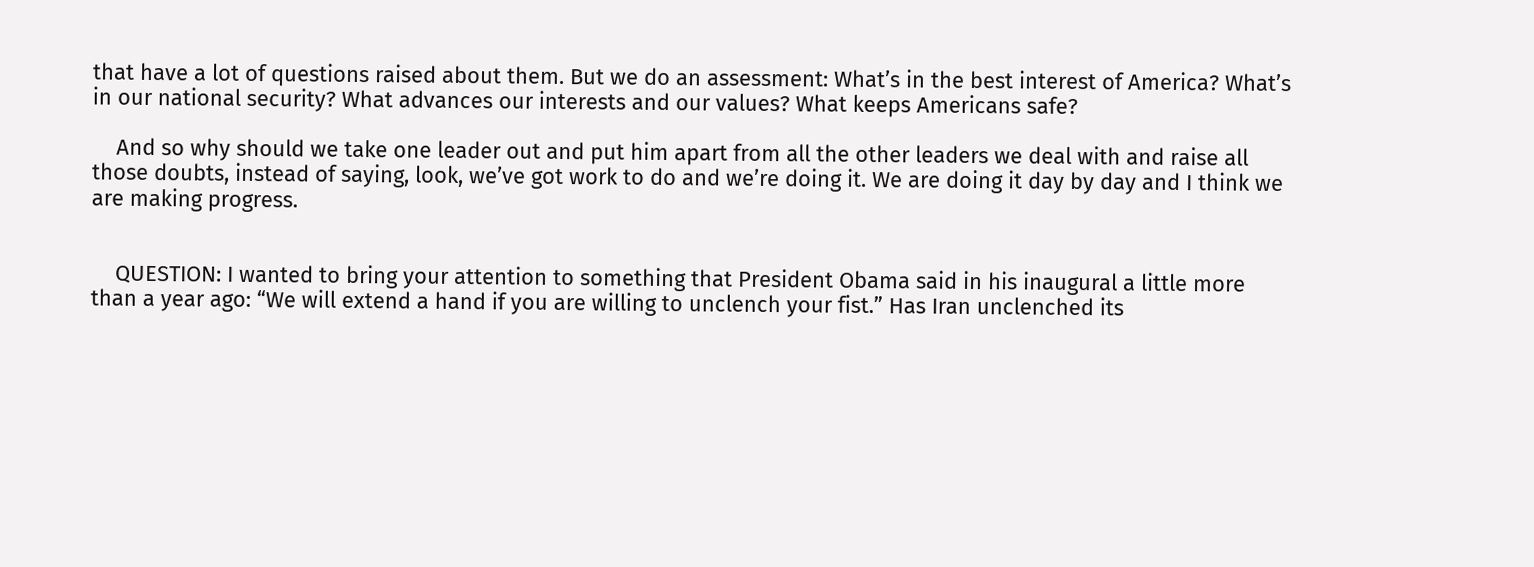that have a lot of questions raised about them. But we do an assessment: What’s in the best interest of America? What’s in our national security? What advances our interests and our values? What keeps Americans safe?

    And so why should we take one leader out and put him apart from all the other leaders we deal with and raise all those doubts, instead of saying, look, we’ve got work to do and we’re doing it. We are doing it day by day and I think we are making progress.


    QUESTION: I wanted to bring your attention to something that President Obama said in his inaugural a little more than a year ago: “We will extend a hand if you are willing to unclench your fist.” Has Iran unclenched its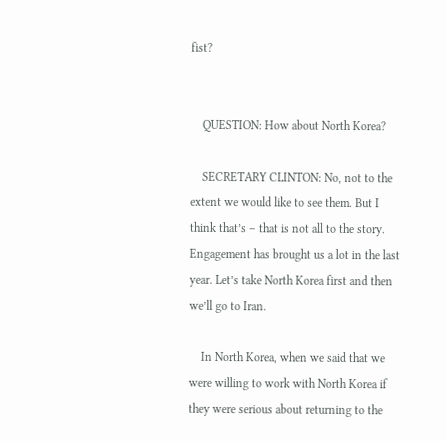fist?


    QUESTION: How about North Korea?

    SECRETARY CLINTON: No, not to the extent we would like to see them. But I think that’s – that is not all to the story. Engagement has brought us a lot in the last year. Let’s take North Korea first and then we’ll go to Iran.

    In North Korea, when we said that we were willing to work with North Korea if they were serious about returning to the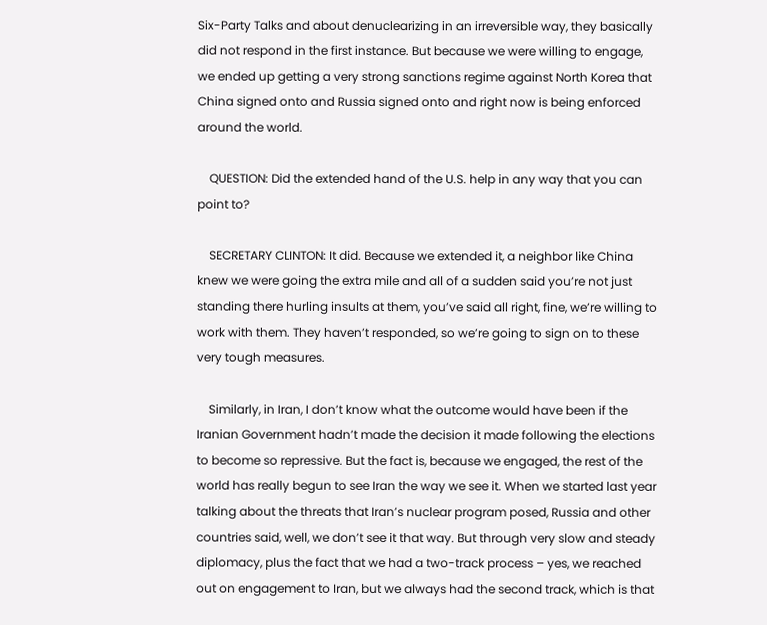Six-Party Talks and about denuclearizing in an irreversible way, they basically did not respond in the first instance. But because we were willing to engage, we ended up getting a very strong sanctions regime against North Korea that China signed onto and Russia signed onto and right now is being enforced around the world.

    QUESTION: Did the extended hand of the U.S. help in any way that you can point to?

    SECRETARY CLINTON: It did. Because we extended it, a neighbor like China knew we were going the extra mile and all of a sudden said you’re not just standing there hurling insults at them, you’ve said all right, fine, we’re willing to work with them. They haven’t responded, so we’re going to sign on to these very tough measures.

    Similarly, in Iran, I don’t know what the outcome would have been if the Iranian Government hadn’t made the decision it made following the elections to become so repressive. But the fact is, because we engaged, the rest of the world has really begun to see Iran the way we see it. When we started last year talking about the threats that Iran’s nuclear program posed, Russia and other countries said, well, we don’t see it that way. But through very slow and steady diplomacy, plus the fact that we had a two-track process – yes, we reached out on engagement to Iran, but we always had the second track, which is that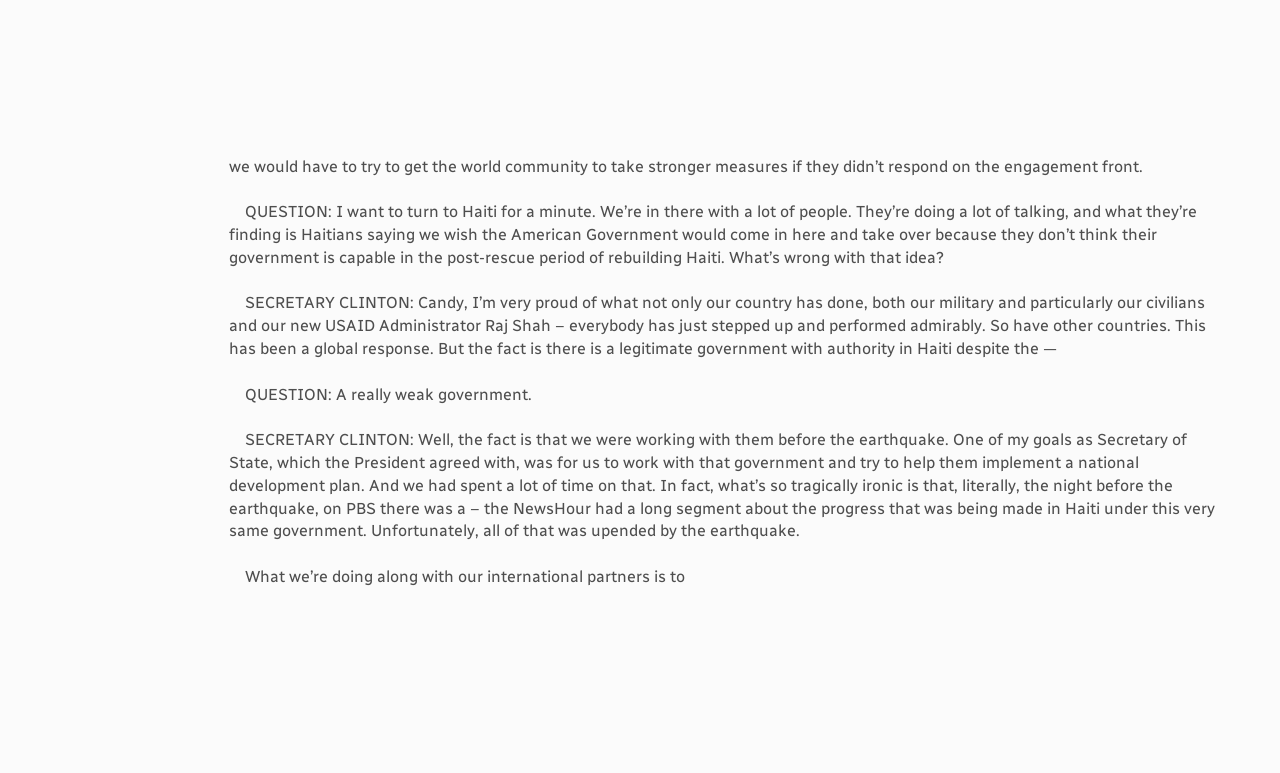we would have to try to get the world community to take stronger measures if they didn’t respond on the engagement front.

    QUESTION: I want to turn to Haiti for a minute. We’re in there with a lot of people. They’re doing a lot of talking, and what they’re finding is Haitians saying we wish the American Government would come in here and take over because they don’t think their government is capable in the post-rescue period of rebuilding Haiti. What’s wrong with that idea?

    SECRETARY CLINTON: Candy, I’m very proud of what not only our country has done, both our military and particularly our civilians and our new USAID Administrator Raj Shah – everybody has just stepped up and performed admirably. So have other countries. This has been a global response. But the fact is there is a legitimate government with authority in Haiti despite the —

    QUESTION: A really weak government.

    SECRETARY CLINTON: Well, the fact is that we were working with them before the earthquake. One of my goals as Secretary of State, which the President agreed with, was for us to work with that government and try to help them implement a national development plan. And we had spent a lot of time on that. In fact, what’s so tragically ironic is that, literally, the night before the earthquake, on PBS there was a – the NewsHour had a long segment about the progress that was being made in Haiti under this very same government. Unfortunately, all of that was upended by the earthquake.

    What we’re doing along with our international partners is to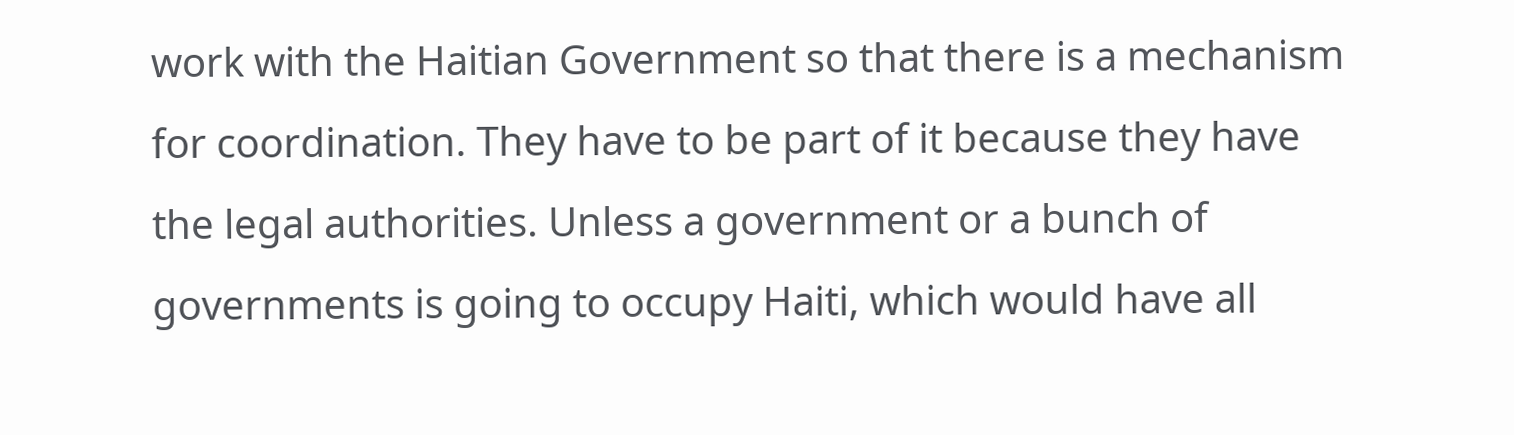work with the Haitian Government so that there is a mechanism for coordination. They have to be part of it because they have the legal authorities. Unless a government or a bunch of governments is going to occupy Haiti, which would have all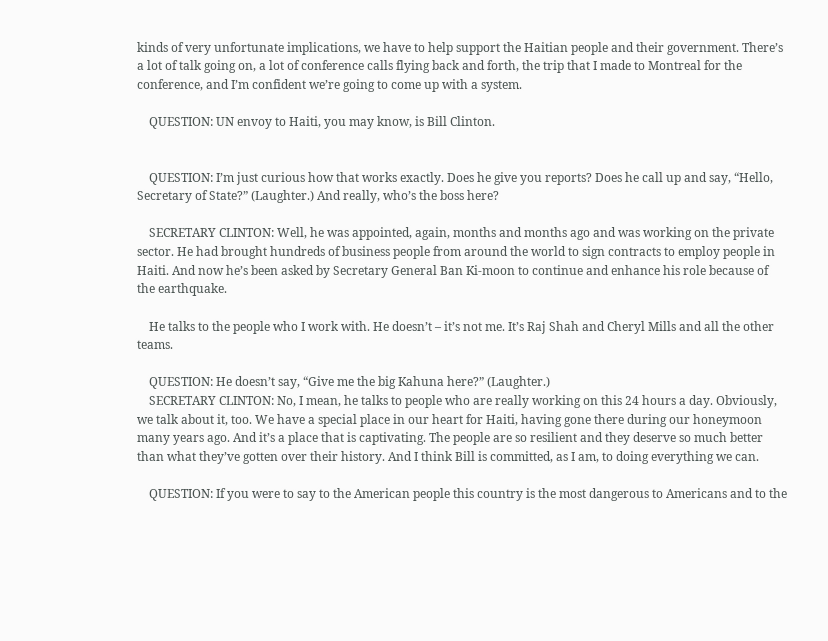kinds of very unfortunate implications, we have to help support the Haitian people and their government. There’s a lot of talk going on, a lot of conference calls flying back and forth, the trip that I made to Montreal for the conference, and I’m confident we’re going to come up with a system.

    QUESTION: UN envoy to Haiti, you may know, is Bill Clinton.


    QUESTION: I’m just curious how that works exactly. Does he give you reports? Does he call up and say, “Hello, Secretary of State?” (Laughter.) And really, who’s the boss here?

    SECRETARY CLINTON: Well, he was appointed, again, months and months ago and was working on the private sector. He had brought hundreds of business people from around the world to sign contracts to employ people in Haiti. And now he’s been asked by Secretary General Ban Ki-moon to continue and enhance his role because of the earthquake.

    He talks to the people who I work with. He doesn’t – it’s not me. It’s Raj Shah and Cheryl Mills and all the other teams.

    QUESTION: He doesn’t say, “Give me the big Kahuna here?” (Laughter.)
    SECRETARY CLINTON: No, I mean, he talks to people who are really working on this 24 hours a day. Obviously, we talk about it, too. We have a special place in our heart for Haiti, having gone there during our honeymoon many years ago. And it’s a place that is captivating. The people are so resilient and they deserve so much better than what they’ve gotten over their history. And I think Bill is committed, as I am, to doing everything we can.

    QUESTION: If you were to say to the American people this country is the most dangerous to Americans and to the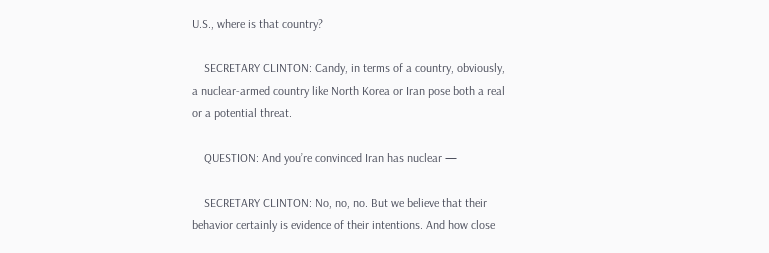U.S., where is that country?

    SECRETARY CLINTON: Candy, in terms of a country, obviously, a nuclear-armed country like North Korea or Iran pose both a real or a potential threat.

    QUESTION: And you’re convinced Iran has nuclear —

    SECRETARY CLINTON: No, no, no. But we believe that their behavior certainly is evidence of their intentions. And how close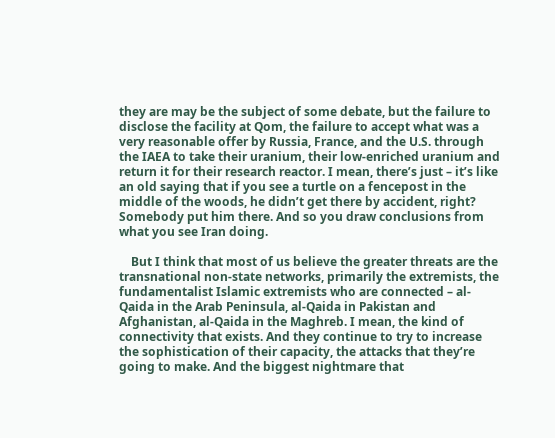they are may be the subject of some debate, but the failure to disclose the facility at Qom, the failure to accept what was a very reasonable offer by Russia, France, and the U.S. through the IAEA to take their uranium, their low-enriched uranium and return it for their research reactor. I mean, there’s just – it’s like an old saying that if you see a turtle on a fencepost in the middle of the woods, he didn’t get there by accident, right? Somebody put him there. And so you draw conclusions from what you see Iran doing.

    But I think that most of us believe the greater threats are the transnational non-state networks, primarily the extremists, the fundamentalist Islamic extremists who are connected – al-Qaida in the Arab Peninsula, al-Qaida in Pakistan and Afghanistan, al-Qaida in the Maghreb. I mean, the kind of connectivity that exists. And they continue to try to increase the sophistication of their capacity, the attacks that they’re going to make. And the biggest nightmare that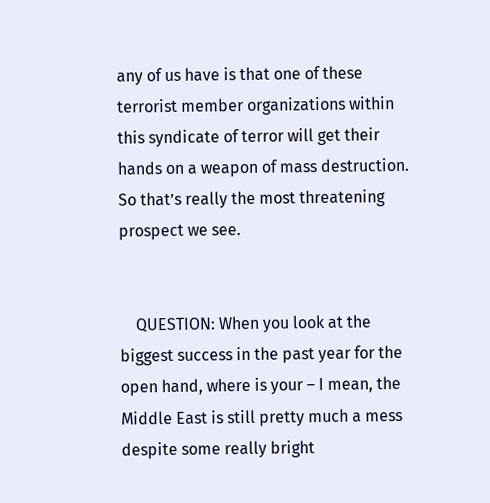any of us have is that one of these terrorist member organizations within this syndicate of terror will get their hands on a weapon of mass destruction. So that’s really the most threatening prospect we see.


    QUESTION: When you look at the biggest success in the past year for the open hand, where is your – I mean, the Middle East is still pretty much a mess despite some really bright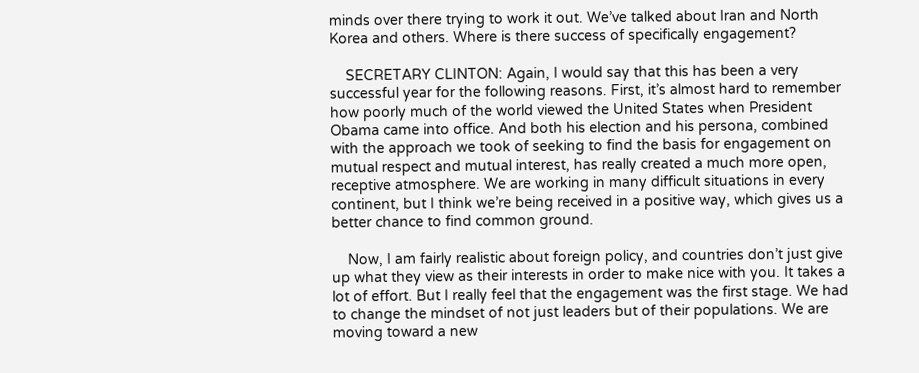minds over there trying to work it out. We’ve talked about Iran and North Korea and others. Where is there success of specifically engagement?

    SECRETARY CLINTON: Again, I would say that this has been a very successful year for the following reasons. First, it’s almost hard to remember how poorly much of the world viewed the United States when President Obama came into office. And both his election and his persona, combined with the approach we took of seeking to find the basis for engagement on mutual respect and mutual interest, has really created a much more open, receptive atmosphere. We are working in many difficult situations in every continent, but I think we’re being received in a positive way, which gives us a better chance to find common ground.

    Now, I am fairly realistic about foreign policy, and countries don’t just give up what they view as their interests in order to make nice with you. It takes a lot of effort. But I really feel that the engagement was the first stage. We had to change the mindset of not just leaders but of their populations. We are moving toward a new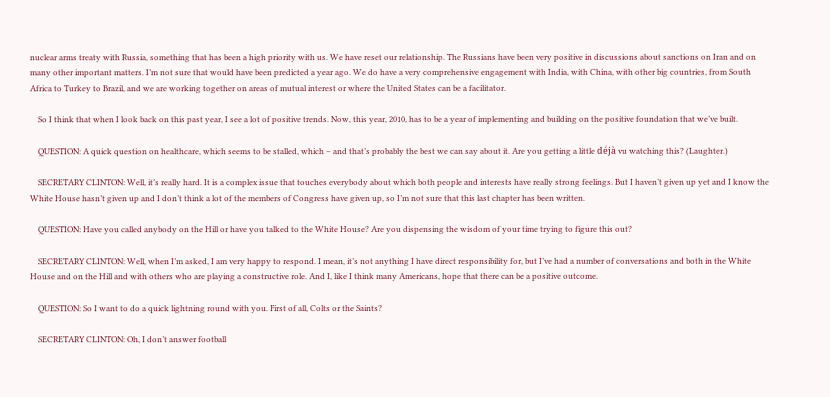nuclear arms treaty with Russia, something that has been a high priority with us. We have reset our relationship. The Russians have been very positive in discussions about sanctions on Iran and on many other important matters. I’m not sure that would have been predicted a year ago. We do have a very comprehensive engagement with India, with China, with other big countries, from South Africa to Turkey to Brazil, and we are working together on areas of mutual interest or where the United States can be a facilitator.

    So I think that when I look back on this past year, I see a lot of positive trends. Now, this year, 2010, has to be a year of implementing and building on the positive foundation that we’ve built.

    QUESTION: A quick question on healthcare, which seems to be stalled, which – and that’s probably the best we can say about it. Are you getting a little déjà vu watching this? (Laughter.)

    SECRETARY CLINTON: Well, it’s really hard. It is a complex issue that touches everybody about which both people and interests have really strong feelings. But I haven’t given up yet and I know the White House hasn’t given up and I don’t think a lot of the members of Congress have given up, so I’m not sure that this last chapter has been written.

    QUESTION: Have you called anybody on the Hill or have you talked to the White House? Are you dispensing the wisdom of your time trying to figure this out?

    SECRETARY CLINTON: Well, when I’m asked, I am very happy to respond. I mean, it’s not anything I have direct responsibility for, but I’ve had a number of conversations and both in the White House and on the Hill and with others who are playing a constructive role. And I, like I think many Americans, hope that there can be a positive outcome.

    QUESTION: So I want to do a quick lightning round with you. First of all, Colts or the Saints?

    SECRETARY CLINTON: Oh, I don’t answer football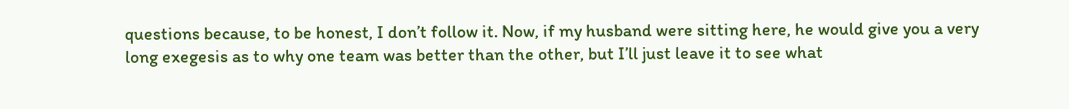questions because, to be honest, I don’t follow it. Now, if my husband were sitting here, he would give you a very long exegesis as to why one team was better than the other, but I’ll just leave it to see what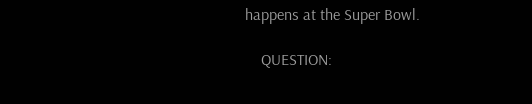happens at the Super Bowl.

    QUESTION: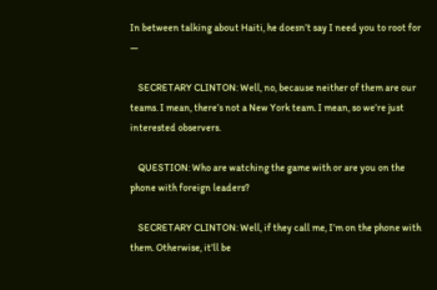In between talking about Haiti, he doesn’t say I need you to root for —

    SECRETARY CLINTON: Well, no, because neither of them are our teams. I mean, there’s not a New York team. I mean, so we’re just interested observers.

    QUESTION: Who are watching the game with or are you on the phone with foreign leaders?

    SECRETARY CLINTON: Well, if they call me, I’m on the phone with them. Otherwise, it’ll be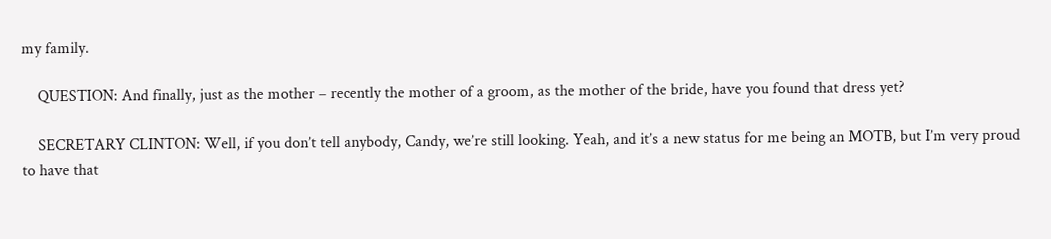my family.

    QUESTION: And finally, just as the mother – recently the mother of a groom, as the mother of the bride, have you found that dress yet?

    SECRETARY CLINTON: Well, if you don’t tell anybody, Candy, we’re still looking. Yeah, and it’s a new status for me being an MOTB, but I’m very proud to have that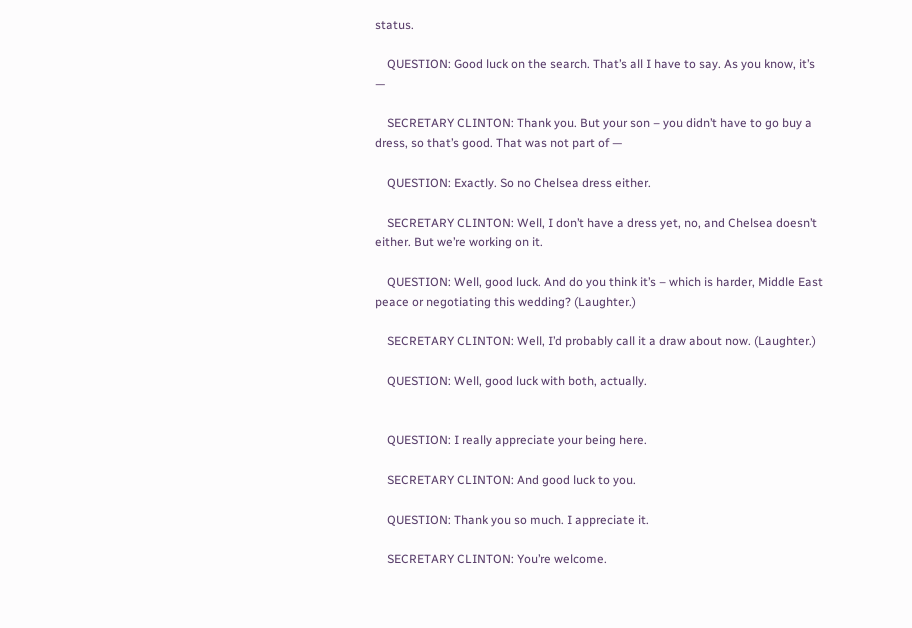status.

    QUESTION: Good luck on the search. That’s all I have to say. As you know, it’s —

    SECRETARY CLINTON: Thank you. But your son – you didn’t have to go buy a dress, so that’s good. That was not part of —

    QUESTION: Exactly. So no Chelsea dress either.

    SECRETARY CLINTON: Well, I don’t have a dress yet, no, and Chelsea doesn’t either. But we’re working on it.

    QUESTION: Well, good luck. And do you think it’s – which is harder, Middle East peace or negotiating this wedding? (Laughter.)

    SECRETARY CLINTON: Well, I’d probably call it a draw about now. (Laughter.)

    QUESTION: Well, good luck with both, actually.


    QUESTION: I really appreciate your being here.

    SECRETARY CLINTON: And good luck to you.

    QUESTION: Thank you so much. I appreciate it.

    SECRETARY CLINTON: You’re welcome.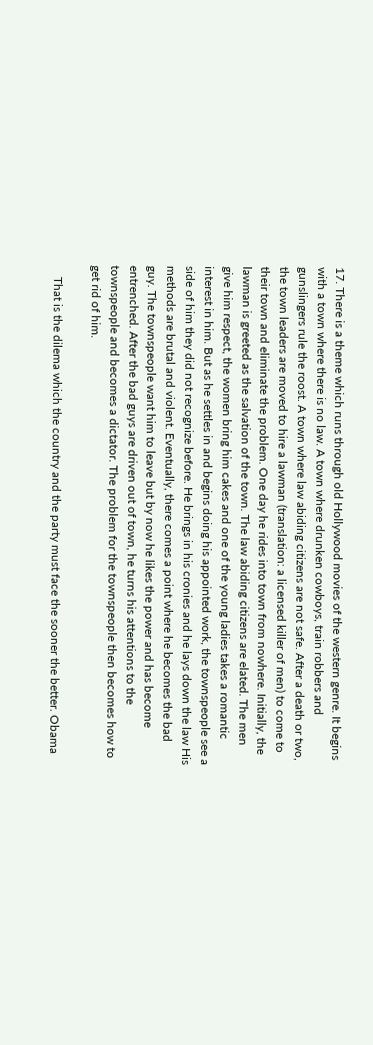17. There is a theme which runs through old Hollywood movies of the western genre. It begins with a town where there is no law. A town where drunken cowboys, train robbers and gunslingers rule the roost. A town where law abiding citizens are not safe. After a death or two, the town leaders are moved to hire a lawman (translation: a licensed killer of men) to come to their town and eliminate the problem. One day he rides into town from nowhere. Initially, the lawman is greeted as the salvation of the town. The law abiding citizens are elated. The men give him respect, the women bring him cakes and one of the young ladies takes a romantic interest in him. But as he settles in and begins doing his appointed work, the townspeople see a side of him they did not recognize before. He brings in his cronies and he lays down the law His methods are brutal and violent. Eventually, there comes a point where he becomes the bad guy. The townspeople want him to leave but by now he likes the power and has become entrenched. After the bad guys are driven out of town, he turns his attentions to the townspeople and becomes a dictator. The problem for the townspeople then becomes how to get rid of him.

    That is the dilema which the country and the party must face the sooner the better. Obama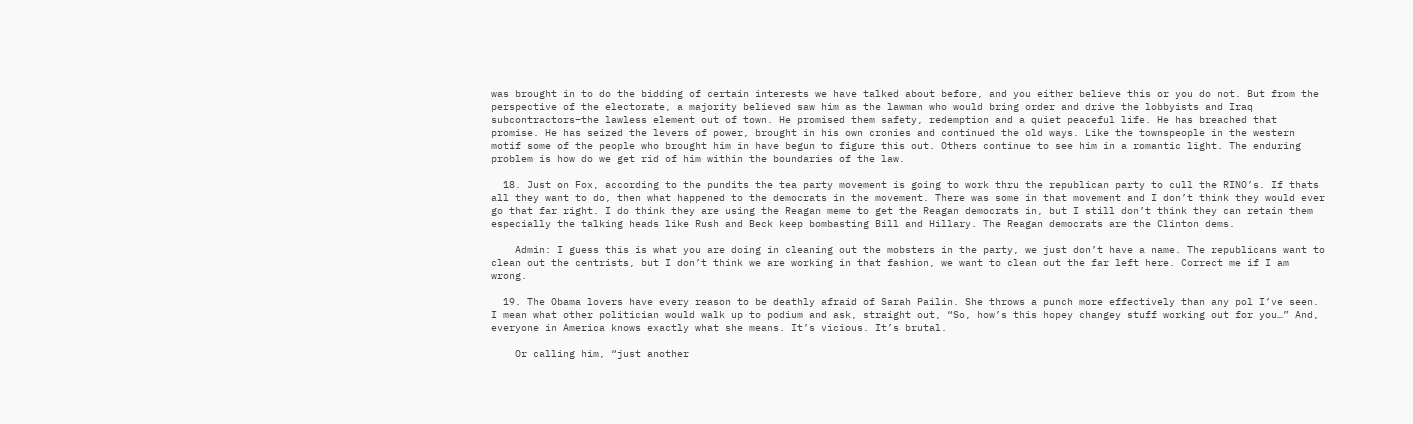was brought in to do the bidding of certain interests we have talked about before, and you either believe this or you do not. But from the perspective of the electorate, a majority believed saw him as the lawman who would bring order and drive the lobbyists and Iraq subcontractors–the lawless element out of town. He promised them safety, redemption and a quiet peaceful life. He has breached that promise. He has seized the levers of power, brought in his own cronies and continued the old ways. Like the townspeople in the western motif some of the people who brought him in have begun to figure this out. Others continue to see him in a romantic light. The enduring problem is how do we get rid of him within the boundaries of the law.

  18. Just on Fox, according to the pundits the tea party movement is going to work thru the republican party to cull the RINO’s. If thats all they want to do, then what happened to the democrats in the movement. There was some in that movement and I don’t think they would ever go that far right. I do think they are using the Reagan meme to get the Reagan democrats in, but I still don’t think they can retain them especially the talking heads like Rush and Beck keep bombasting Bill and Hillary. The Reagan democrats are the Clinton dems.

    Admin: I guess this is what you are doing in cleaning out the mobsters in the party, we just don’t have a name. The republicans want to clean out the centrists, but I don’t think we are working in that fashion, we want to clean out the far left here. Correct me if I am wrong.

  19. The Obama lovers have every reason to be deathly afraid of Sarah Pailin. She throws a punch more effectively than any pol I’ve seen. I mean what other politician would walk up to podium and ask, straight out, “So, how’s this hopey changey stuff working out for you…” And, everyone in America knows exactly what she means. It’s vicious. It’s brutal.

    Or calling him, “just another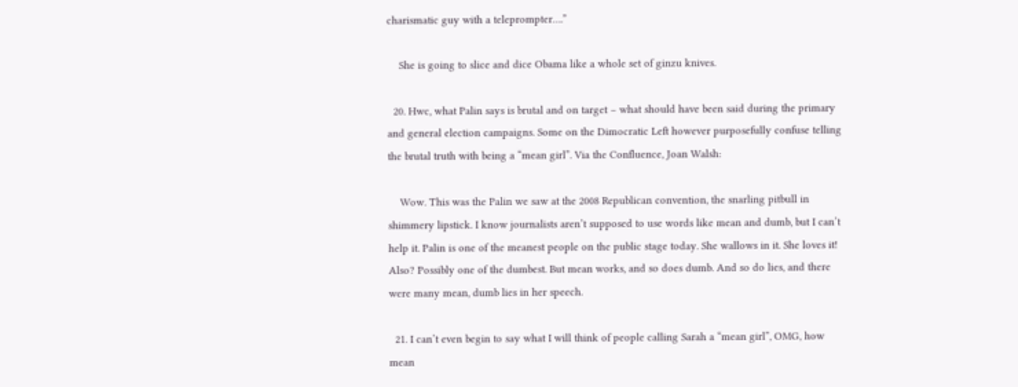charismatic guy with a teleprompter….”

    She is going to slice and dice Obama like a whole set of ginzu knives.

  20. Hwc, what Palin says is brutal and on target – what should have been said during the primary and general election campaigns. Some on the Dimocratic Left however purposefully confuse telling the brutal truth with being a “mean girl”. Via the Confluence, Joan Walsh:

    Wow. This was the Palin we saw at the 2008 Republican convention, the snarling pitbull in shimmery lipstick. I know journalists aren’t supposed to use words like mean and dumb, but I can’t help it. Palin is one of the meanest people on the public stage today. She wallows in it. She loves it! Also? Possibly one of the dumbest. But mean works, and so does dumb. And so do lies, and there were many mean, dumb lies in her speech.

  21. I can’t even begin to say what I will think of people calling Sarah a “mean girl”, OMG, how mean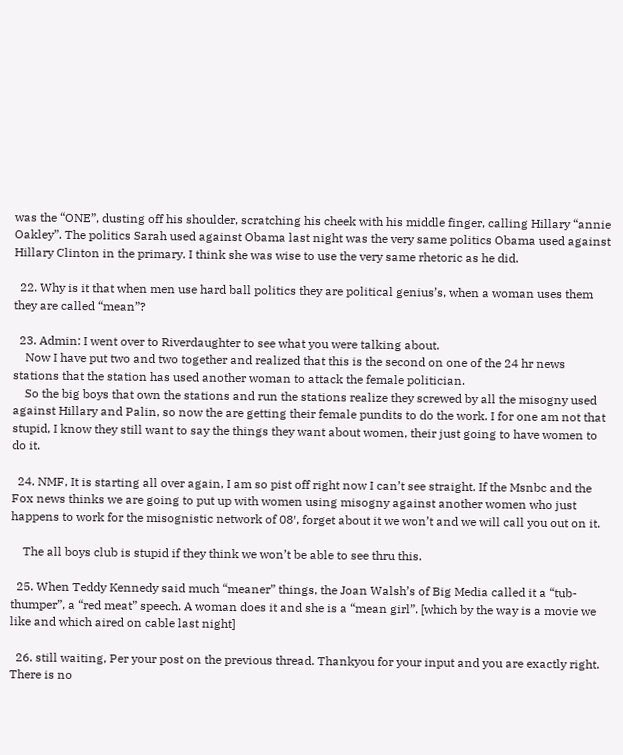was the “ONE”, dusting off his shoulder, scratching his cheek with his middle finger, calling Hillary “annie Oakley”. The politics Sarah used against Obama last night was the very same politics Obama used against Hillary Clinton in the primary. I think she was wise to use the very same rhetoric as he did.

  22. Why is it that when men use hard ball politics they are political genius’s, when a woman uses them they are called “mean”?

  23. Admin: I went over to Riverdaughter to see what you were talking about.
    Now I have put two and two together and realized that this is the second on one of the 24 hr news stations that the station has used another woman to attack the female politician.
    So the big boys that own the stations and run the stations realize they screwed by all the misogny used against Hillary and Palin, so now the are getting their female pundits to do the work. I for one am not that stupid, I know they still want to say the things they want about women, their just going to have women to do it.

  24. NMF, It is starting all over again, I am so pist off right now I can’t see straight. If the Msnbc and the Fox news thinks we are going to put up with women using misogny against another women who just happens to work for the misognistic network of 08′, forget about it we won’t and we will call you out on it.

    The all boys club is stupid if they think we won’t be able to see thru this.

  25. When Teddy Kennedy said much “meaner” things, the Joan Walsh’s of Big Media called it a “tub-thumper”, a “red meat” speech. A woman does it and she is a “mean girl”. [which by the way is a movie we like and which aired on cable last night]

  26. still waiting, Per your post on the previous thread. Thankyou for your input and you are exactly right. There is no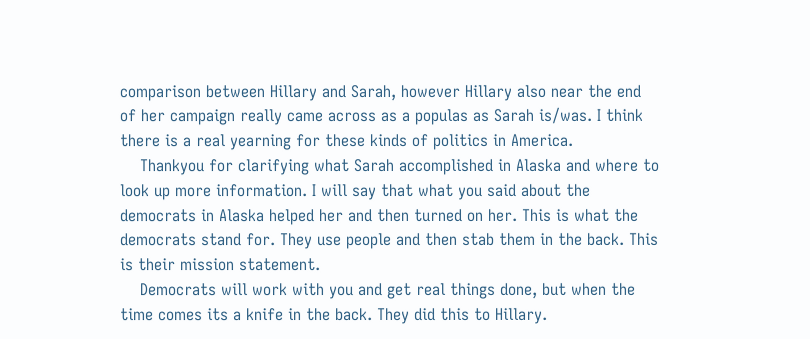comparison between Hillary and Sarah, however Hillary also near the end of her campaign really came across as a populas as Sarah is/was. I think there is a real yearning for these kinds of politics in America.
    Thankyou for clarifying what Sarah accomplished in Alaska and where to look up more information. I will say that what you said about the democrats in Alaska helped her and then turned on her. This is what the democrats stand for. They use people and then stab them in the back. This is their mission statement.
    Democrats will work with you and get real things done, but when the time comes its a knife in the back. They did this to Hillary.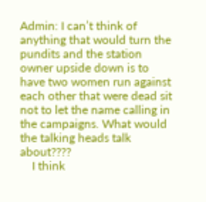Admin: I can’t think of anything that would turn the pundits and the station owner upside down is to have two women run against each other that were dead sit not to let the name calling in the campaigns. What would the talking heads talk about????
    I think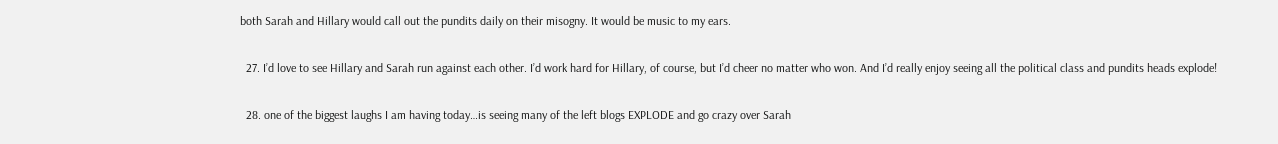both Sarah and Hillary would call out the pundits daily on their misogny. It would be music to my ears.

  27. I’d love to see Hillary and Sarah run against each other. I’d work hard for Hillary, of course, but I’d cheer no matter who won. And I’d really enjoy seeing all the political class and pundits heads explode!

  28. one of the biggest laughs I am having today…is seeing many of the left blogs EXPLODE and go crazy over Sarah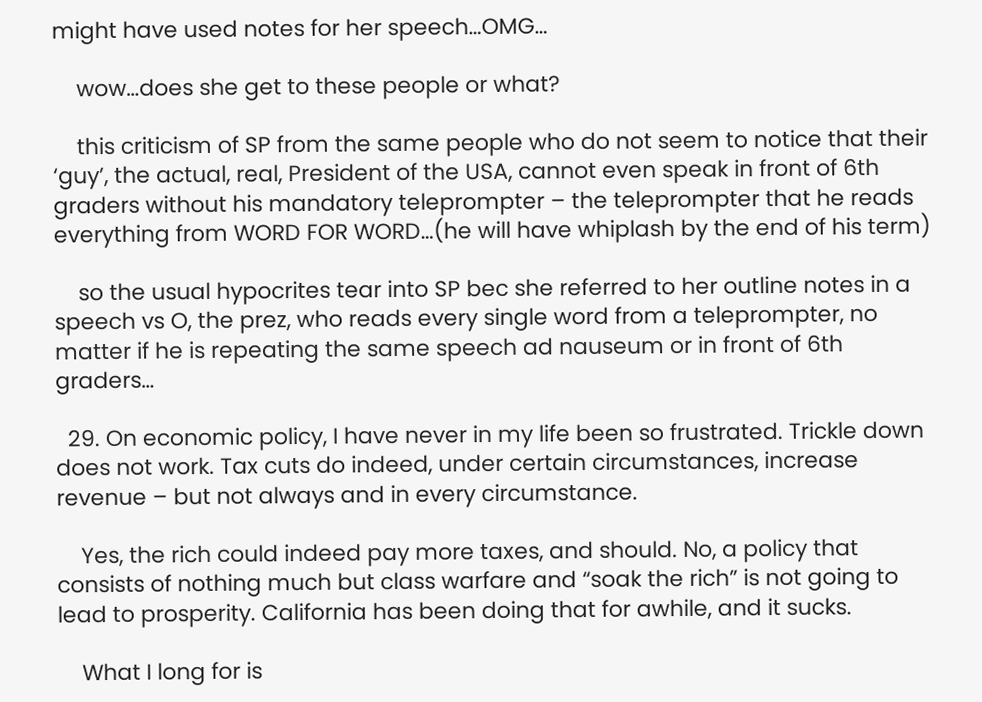might have used notes for her speech…OMG…

    wow…does she get to these people or what?

    this criticism of SP from the same people who do not seem to notice that their ‘guy’, the actual, real, President of the USA, cannot even speak in front of 6th graders without his mandatory teleprompter – the teleprompter that he reads everything from WORD FOR WORD…(he will have whiplash by the end of his term)

    so the usual hypocrites tear into SP bec she referred to her outline notes in a speech vs O, the prez, who reads every single word from a teleprompter, no matter if he is repeating the same speech ad nauseum or in front of 6th graders…

  29. On economic policy, I have never in my life been so frustrated. Trickle down does not work. Tax cuts do indeed, under certain circumstances, increase revenue – but not always and in every circumstance.

    Yes, the rich could indeed pay more taxes, and should. No, a policy that consists of nothing much but class warfare and “soak the rich” is not going to lead to prosperity. California has been doing that for awhile, and it sucks.

    What I long for is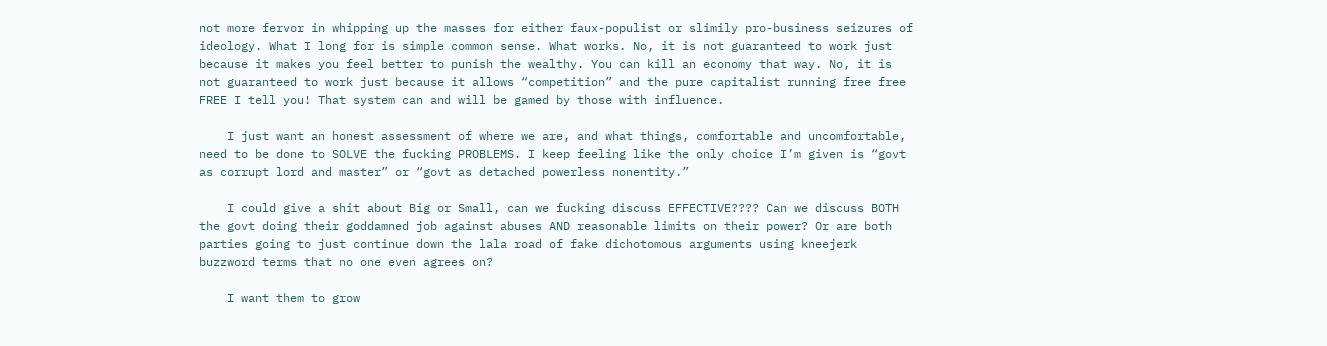not more fervor in whipping up the masses for either faux-populist or slimily pro-business seizures of ideology. What I long for is simple common sense. What works. No, it is not guaranteed to work just because it makes you feel better to punish the wealthy. You can kill an economy that way. No, it is not guaranteed to work just because it allows “competition” and the pure capitalist running free free FREE I tell you! That system can and will be gamed by those with influence.

    I just want an honest assessment of where we are, and what things, comfortable and uncomfortable, need to be done to SOLVE the fucking PROBLEMS. I keep feeling like the only choice I’m given is “govt as corrupt lord and master” or “govt as detached powerless nonentity.”

    I could give a shit about Big or Small, can we fucking discuss EFFECTIVE???? Can we discuss BOTH the govt doing their goddamned job against abuses AND reasonable limits on their power? Or are both parties going to just continue down the lala road of fake dichotomous arguments using kneejerk buzzword terms that no one even agrees on?

    I want them to grow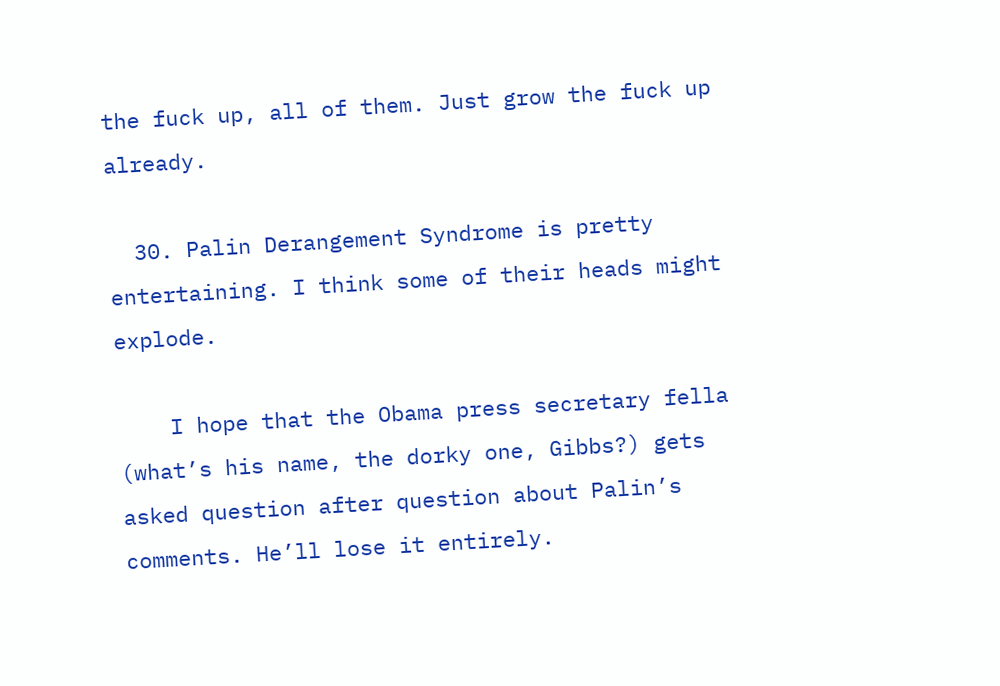the fuck up, all of them. Just grow the fuck up already.

  30. Palin Derangement Syndrome is pretty entertaining. I think some of their heads might explode.

    I hope that the Obama press secretary fella (what’s his name, the dorky one, Gibbs?) gets asked question after question about Palin’s comments. He’ll lose it entirely.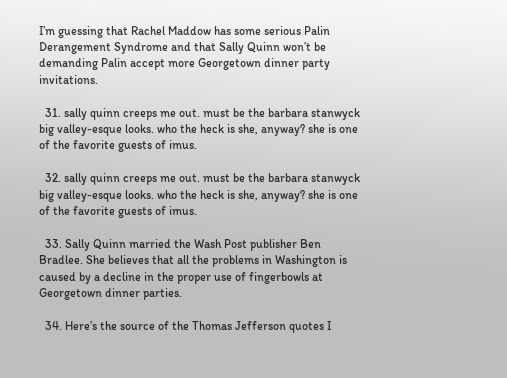I’m guessing that Rachel Maddow has some serious Palin Derangement Syndrome and that Sally Quinn won’t be demanding Palin accept more Georgetown dinner party invitations.

  31. sally quinn creeps me out. must be the barbara stanwyck big valley-esque looks. who the heck is she, anyway? she is one of the favorite guests of imus.

  32. sally quinn creeps me out. must be the barbara stanwyck big valley-esque looks. who the heck is she, anyway? she is one of the favorite guests of imus.

  33. Sally Quinn married the Wash Post publisher Ben Bradlee. She believes that all the problems in Washington is caused by a decline in the proper use of fingerbowls at Georgetown dinner parties.

  34. Here’s the source of the Thomas Jefferson quotes I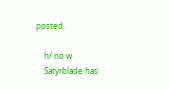posted.

    h/ no w
    Satyrblade has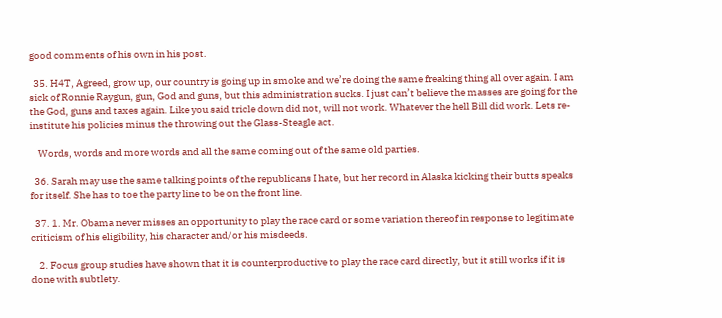good comments of his own in his post.

  35. H4T, Agreed, grow up, our country is going up in smoke and we’re doing the same freaking thing all over again. I am sick of Ronnie Raygun, gun, God and guns, but this administration sucks. I just can’t believe the masses are going for the the God, guns and taxes again. Like you said tricle down did not, will not work. Whatever the hell Bill did work. Lets re-institute his policies minus the throwing out the Glass-Steagle act.

    Words, words and more words and all the same coming out of the same old parties.

  36. Sarah may use the same talking points of the republicans I hate, but her record in Alaska kicking their butts speaks for itself. She has to toe the party line to be on the front line.

  37. 1. Mr. Obama never misses an opportunity to play the race card or some variation thereof in response to legitimate criticism of his eligibility, his character and/or his misdeeds.

    2. Focus group studies have shown that it is counterproductive to play the race card directly, but it still works if it is done with subtlety.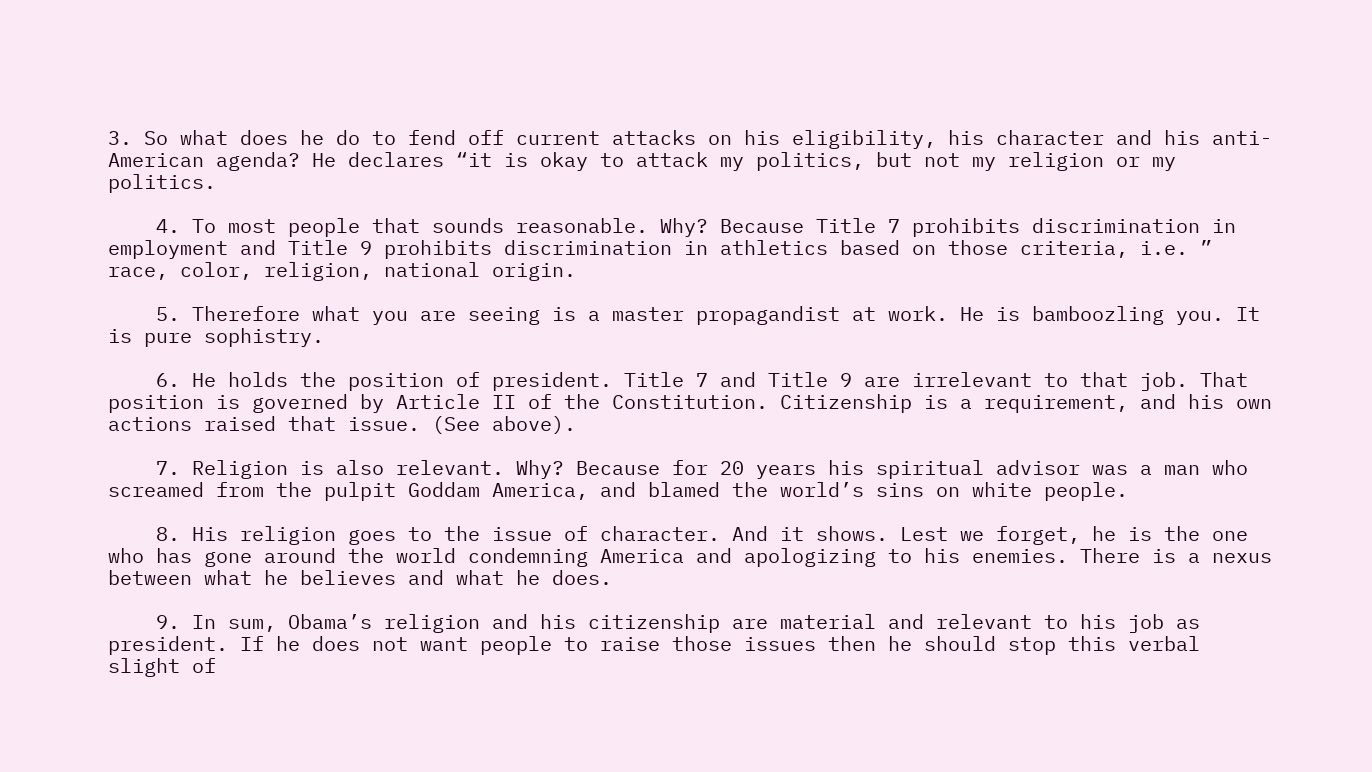3. So what does he do to fend off current attacks on his eligibility, his character and his anti-American agenda? He declares “it is okay to attack my politics, but not my religion or my politics.

    4. To most people that sounds reasonable. Why? Because Title 7 prohibits discrimination in employment and Title 9 prohibits discrimination in athletics based on those criteria, i.e. ” race, color, religion, national origin.

    5. Therefore what you are seeing is a master propagandist at work. He is bamboozling you. It is pure sophistry.

    6. He holds the position of president. Title 7 and Title 9 are irrelevant to that job. That position is governed by Article II of the Constitution. Citizenship is a requirement, and his own actions raised that issue. (See above).

    7. Religion is also relevant. Why? Because for 20 years his spiritual advisor was a man who screamed from the pulpit Goddam America, and blamed the world’s sins on white people.

    8. His religion goes to the issue of character. And it shows. Lest we forget, he is the one who has gone around the world condemning America and apologizing to his enemies. There is a nexus between what he believes and what he does.

    9. In sum, Obama’s religion and his citizenship are material and relevant to his job as president. If he does not want people to raise those issues then he should stop this verbal slight of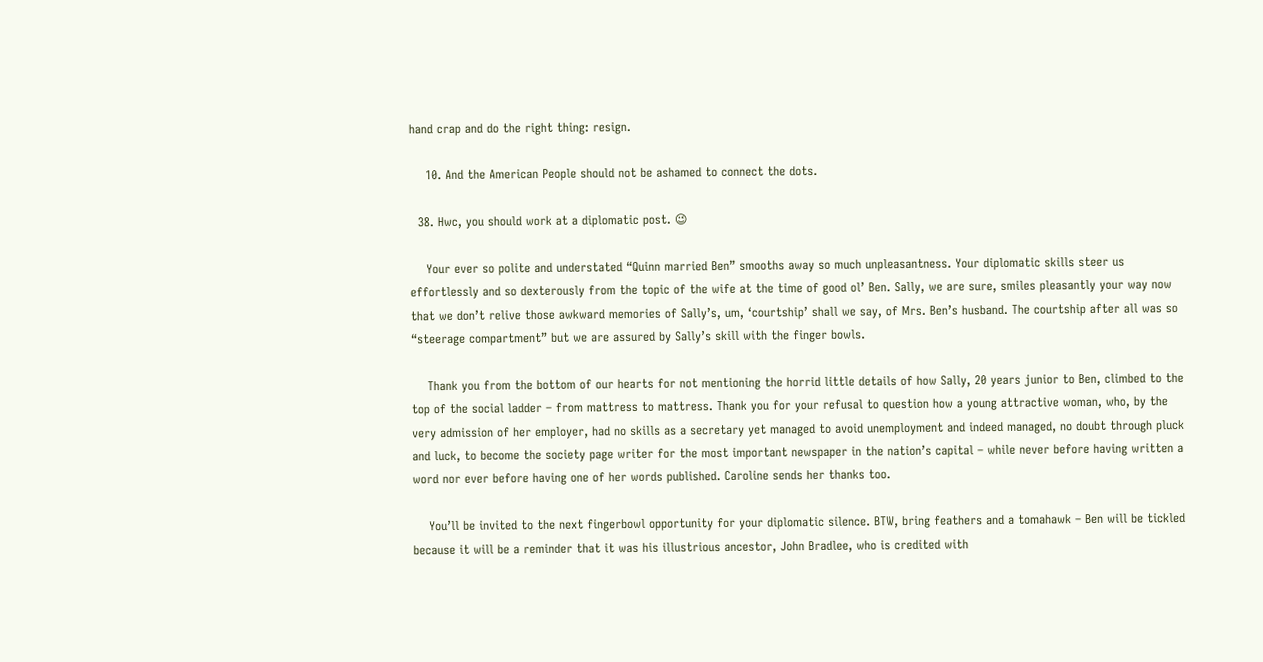hand crap and do the right thing: resign.

    10. And the American People should not be ashamed to connect the dots.

  38. Hwc, you should work at a diplomatic post. 😉

    Your ever so polite and understated “Quinn married Ben” smooths away so much unpleasantness. Your diplomatic skills steer us effortlessly and so dexterously from the topic of the wife at the time of good ol’ Ben. Sally, we are sure, smiles pleasantly your way now that we don’t relive those awkward memories of Sally’s, um, ‘courtship’ shall we say, of Mrs. Ben’s husband. The courtship after all was so “steerage compartment” but we are assured by Sally’s skill with the finger bowls.

    Thank you from the bottom of our hearts for not mentioning the horrid little details of how Sally, 20 years junior to Ben, climbed to the top of the social ladder – from mattress to mattress. Thank you for your refusal to question how a young attractive woman, who, by the very admission of her employer, had no skills as a secretary yet managed to avoid unemployment and indeed managed, no doubt through pluck and luck, to become the society page writer for the most important newspaper in the nation’s capital – while never before having written a word nor ever before having one of her words published. Caroline sends her thanks too.

    You’ll be invited to the next fingerbowl opportunity for your diplomatic silence. BTW, bring feathers and a tomahawk – Ben will be tickled because it will be a reminder that it was his illustrious ancestor, John Bradlee, who is credited with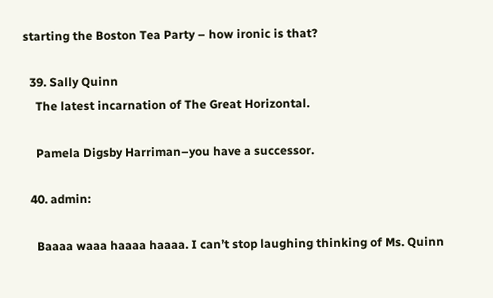starting the Boston Tea Party – how ironic is that?

  39. Sally Quinn
    The latest incarnation of The Great Horizontal.

    Pamela Digsby Harriman–you have a successor.

  40. admin:

    Baaaa waaa haaaa haaaa. I can’t stop laughing thinking of Ms. Quinn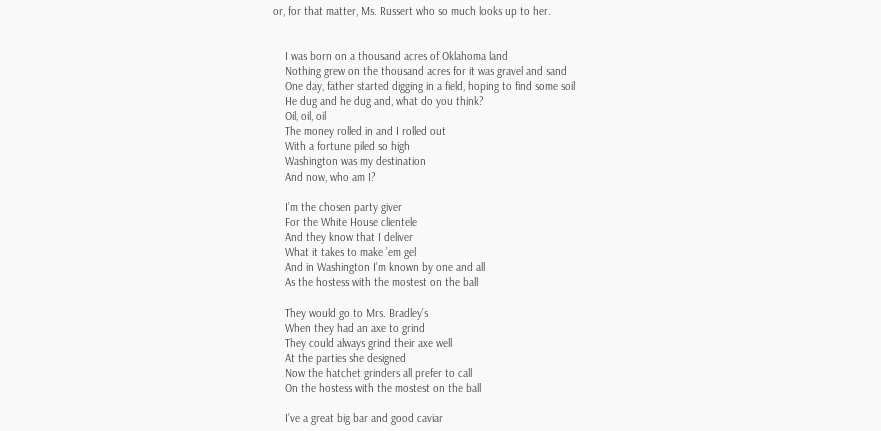or, for that matter, Ms. Russert who so much looks up to her.


    I was born on a thousand acres of Oklahoma land
    Nothing grew on the thousand acres for it was gravel and sand
    One day, father started digging in a field, hoping to find some soil
    He dug and he dug and, what do you think?
    Oil, oil, oil
    The money rolled in and I rolled out
    With a fortune piled so high
    Washington was my destination
    And now, who am I?

    I’m the chosen party giver
    For the White House clientele
    And they know that I deliver
    What it takes to make ’em gel
    And in Washington I’m known by one and all
    As the hostess with the mostest on the ball

    They would go to Mrs. Bradley’s
    When they had an axe to grind
    They could always grind their axe well
    At the parties she designed
    Now the hatchet grinders all prefer to call
    On the hostess with the mostest on the ball

    I’ve a great big bar and good caviar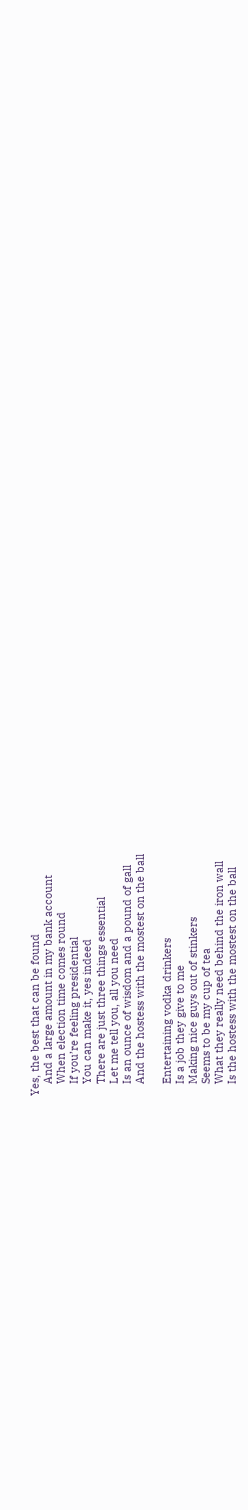Yes, the best that can be found
    And a large amount in my bank account
    When election time comes round
    If you’re feeling presidential
    You can make it, yes indeed
    There are just three things essential
    Let me tell you, all you need
    Is an ounce of wisdom and a pound of gall
    And the hostess with the mostest on the ball

    Entertaining vodka drinkers
    Is a job they give to me
    Making nice guys out of stinkers
    Seems to be my cup of tea
    What they really need behind the iron wall
    Is the hostess with the mostest on the ball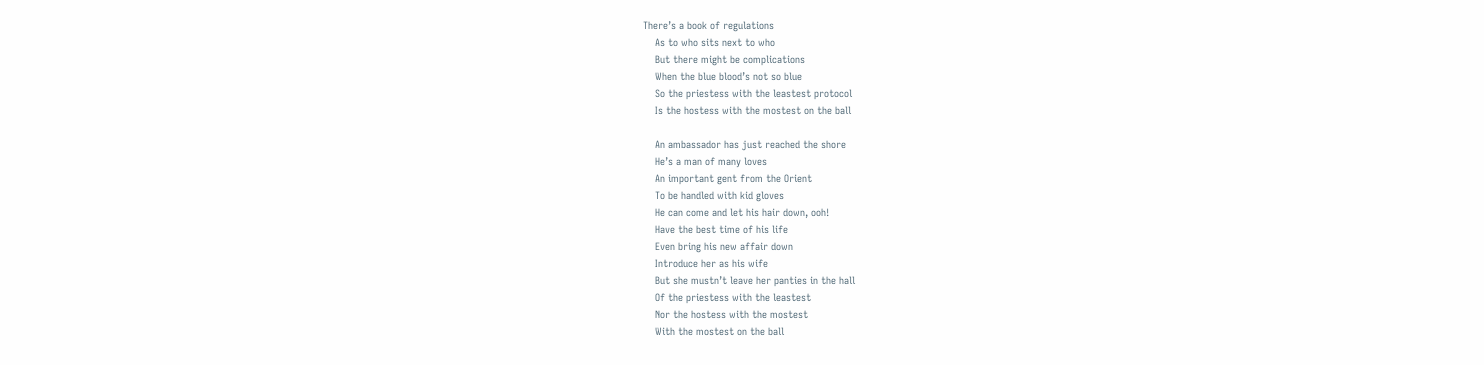There’s a book of regulations
    As to who sits next to who
    But there might be complications
    When the blue blood’s not so blue
    So the priestess with the leastest protocol
    Is the hostess with the mostest on the ball

    An ambassador has just reached the shore
    He’s a man of many loves
    An important gent from the Orient
    To be handled with kid gloves
    He can come and let his hair down, ooh!
    Have the best time of his life
    Even bring his new affair down
    Introduce her as his wife
    But she mustn’t leave her panties in the hall
    Of the priestess with the leastest
    Nor the hostess with the mostest
    With the mostest on the ball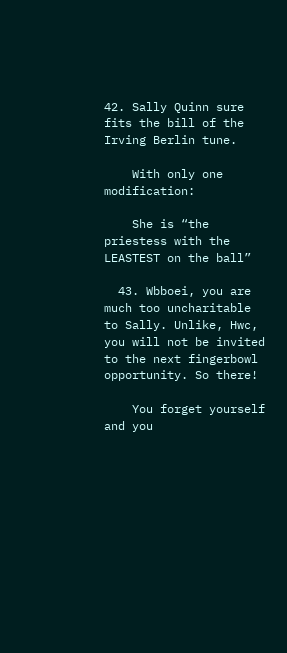42. Sally Quinn sure fits the bill of the Irving Berlin tune.

    With only one modification:

    She is “the priestess with the LEASTEST on the ball”

  43. Wbboei, you are much too uncharitable to Sally. Unlike, Hwc, you will not be invited to the next fingerbowl opportunity. So there!

    You forget yourself and you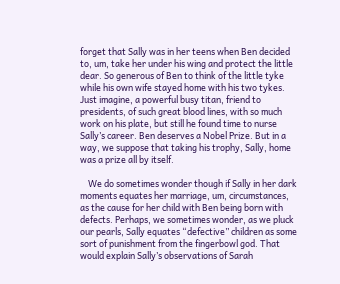forget that Sally was in her teens when Ben decided to, um, take her under his wing and protect the little dear. So generous of Ben to think of the little tyke while his own wife stayed home with his two tykes. Just imagine, a powerful busy titan, friend to presidents, of such great blood lines, with so much work on his plate, but still he found time to nurse Sally’s career. Ben deserves a Nobel Prize. But in a way, we suppose that taking his trophy, Sally, home was a prize all by itself.

    We do sometimes wonder though if Sally in her dark moments equates her marriage, um, circumstances, as the cause for her child with Ben being born with defects. Perhaps, we sometimes wonder, as we pluck our pearls, Sally equates “defective” children as some sort of punishment from the fingerbowl god. That would explain Sally’s observations of Sarah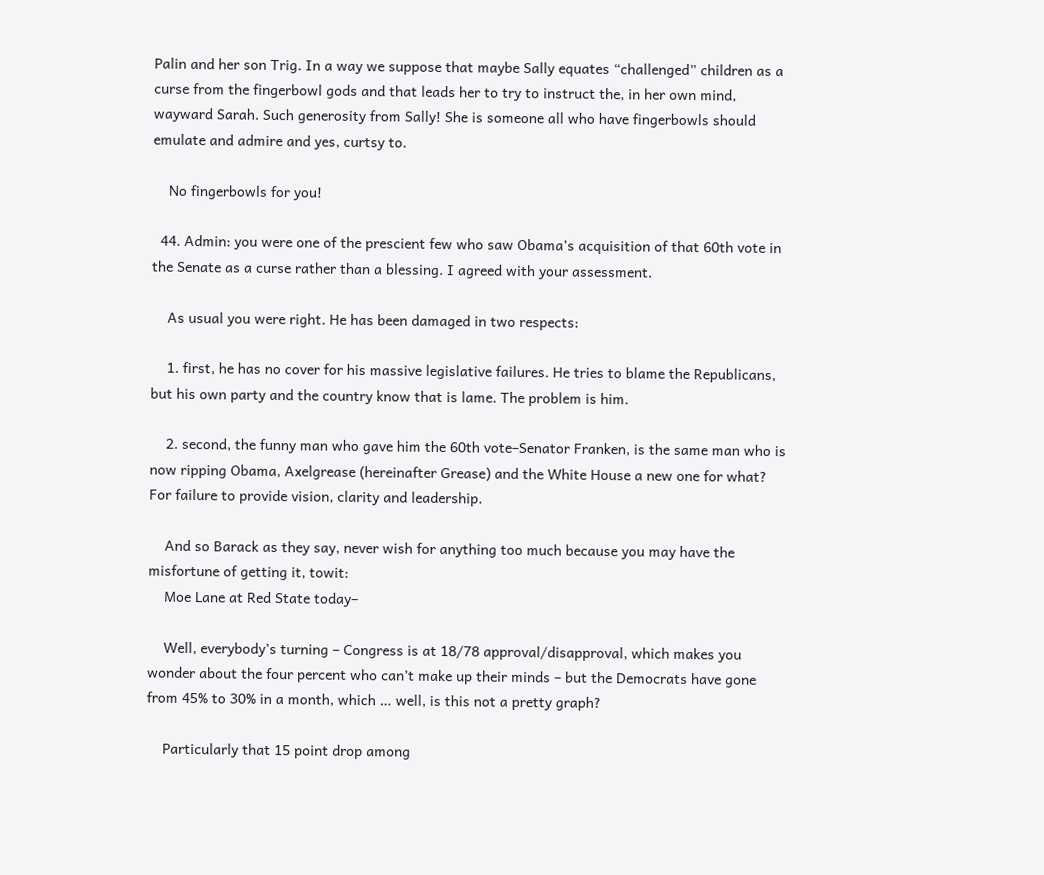Palin and her son Trig. In a way we suppose that maybe Sally equates “challenged” children as a curse from the fingerbowl gods and that leads her to try to instruct the, in her own mind, wayward Sarah. Such generosity from Sally! She is someone all who have fingerbowls should emulate and admire and yes, curtsy to.

    No fingerbowls for you!

  44. Admin: you were one of the prescient few who saw Obama’s acquisition of that 60th vote in the Senate as a curse rather than a blessing. I agreed with your assessment.

    As usual you were right. He has been damaged in two respects:

    1. first, he has no cover for his massive legislative failures. He tries to blame the Republicans, but his own party and the country know that is lame. The problem is him.

    2. second, the funny man who gave him the 60th vote–Senator Franken, is the same man who is now ripping Obama, Axelgrease (hereinafter Grease) and the White House a new one for what? For failure to provide vision, clarity and leadership.

    And so Barack as they say, never wish for anything too much because you may have the misfortune of getting it, towit:
    Moe Lane at Red State today–

    Well, everybody’s turning – Congress is at 18/78 approval/disapproval, which makes you wonder about the four percent who can’t make up their minds – but the Democrats have gone from 45% to 30% in a month, which … well, is this not a pretty graph?

    Particularly that 15 point drop among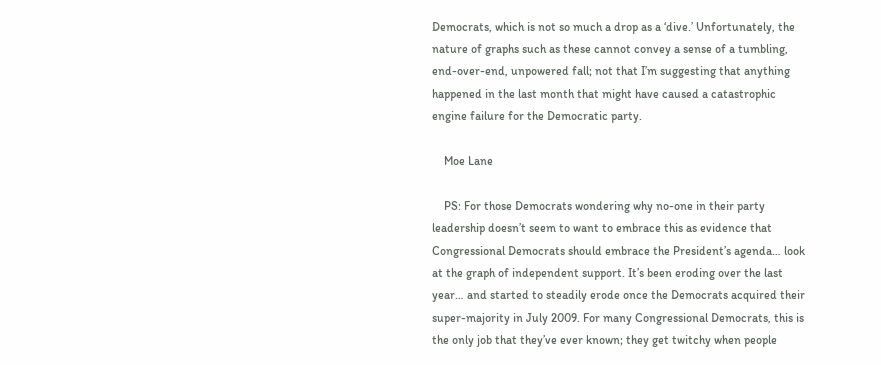Democrats, which is not so much a drop as a ‘dive.’ Unfortunately, the nature of graphs such as these cannot convey a sense of a tumbling, end-over-end, unpowered fall; not that I’m suggesting that anything happened in the last month that might have caused a catastrophic engine failure for the Democratic party.

    Moe Lane

    PS: For those Democrats wondering why no-one in their party leadership doesn’t seem to want to embrace this as evidence that Congressional Democrats should embrace the President’s agenda… look at the graph of independent support. It’s been eroding over the last year… and started to steadily erode once the Democrats acquired their super-majority in July 2009. For many Congressional Democrats, this is the only job that they’ve ever known; they get twitchy when people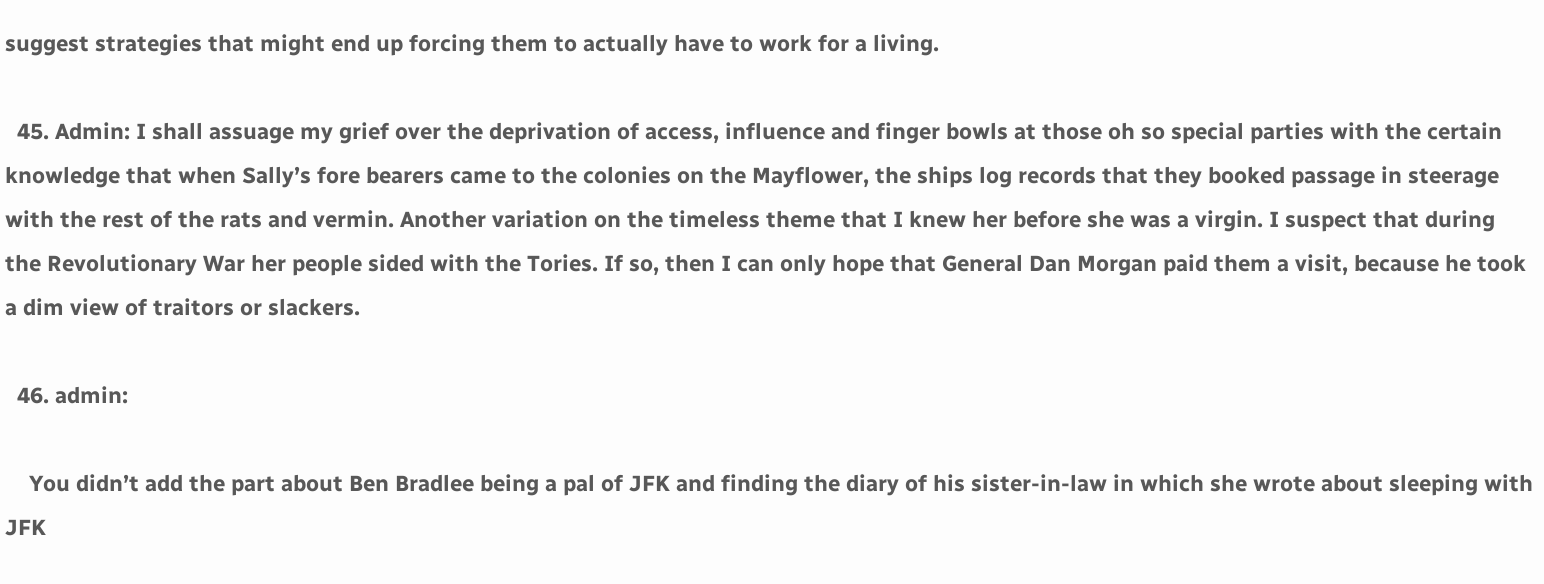suggest strategies that might end up forcing them to actually have to work for a living.

  45. Admin: I shall assuage my grief over the deprivation of access, influence and finger bowls at those oh so special parties with the certain knowledge that when Sally’s fore bearers came to the colonies on the Mayflower, the ships log records that they booked passage in steerage with the rest of the rats and vermin. Another variation on the timeless theme that I knew her before she was a virgin. I suspect that during the Revolutionary War her people sided with the Tories. If so, then I can only hope that General Dan Morgan paid them a visit, because he took a dim view of traitors or slackers.

  46. admin:

    You didn’t add the part about Ben Bradlee being a pal of JFK and finding the diary of his sister-in-law in which she wrote about sleeping with JFK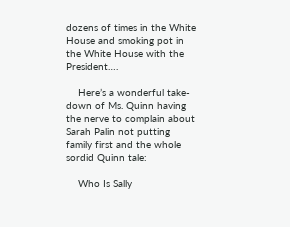dozens of times in the White House and smoking pot in the White House with the President….

    Here’s a wonderful take-down of Ms. Quinn having the nerve to complain about Sarah Palin not putting family first and the whole sordid Quinn tale:

    Who Is Sally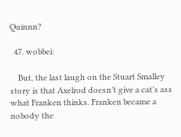Quinnn?

  47. wobbei:

    But, the last laugh on the Stuart Smalley story is that Axelrod doesn’t give a cat’s ass what Franken thinks. Franken became a nobody the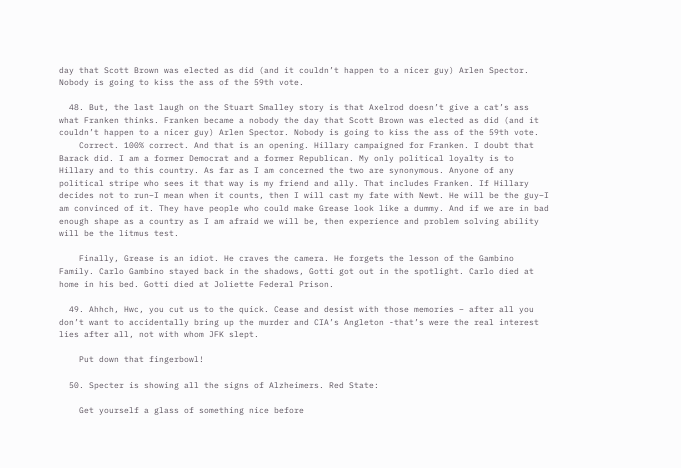day that Scott Brown was elected as did (and it couldn’t happen to a nicer guy) Arlen Spector. Nobody is going to kiss the ass of the 59th vote.

  48. But, the last laugh on the Stuart Smalley story is that Axelrod doesn’t give a cat’s ass what Franken thinks. Franken became a nobody the day that Scott Brown was elected as did (and it couldn’t happen to a nicer guy) Arlen Spector. Nobody is going to kiss the ass of the 59th vote.
    Correct. 100% correct. And that is an opening. Hillary campaigned for Franken. I doubt that Barack did. I am a former Democrat and a former Republican. My only political loyalty is to Hillary and to this country. As far as I am concerned the two are synonymous. Anyone of any political stripe who sees it that way is my friend and ally. That includes Franken. If Hillary decides not to run–I mean when it counts, then I will cast my fate with Newt. He will be the guy–I am convinced of it. They have people who could make Grease look like a dummy. And if we are in bad enough shape as a country as I am afraid we will be, then experience and problem solving ability will be the litmus test.

    Finally, Grease is an idiot. He craves the camera. He forgets the lesson of the Gambino Family. Carlo Gambino stayed back in the shadows, Gotti got out in the spotlight. Carlo died at home in his bed. Gotti died at Joliette Federal Prison.

  49. Ahhch, Hwc, you cut us to the quick. Cease and desist with those memories – after all you don’t want to accidentally bring up the murder and CIA’s Angleton -that’s were the real interest lies after all, not with whom JFK slept.

    Put down that fingerbowl!

  50. Specter is showing all the signs of Alzheimers. Red State:

    Get yourself a glass of something nice before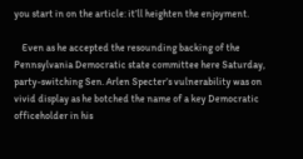you start in on the article: it’ll heighten the enjoyment.

    Even as he accepted the resounding backing of the Pennsylvania Democratic state committee here Saturday, party-switching Sen. Arlen Specter’s vulnerability was on vivid display as he botched the name of a key Democratic officeholder in his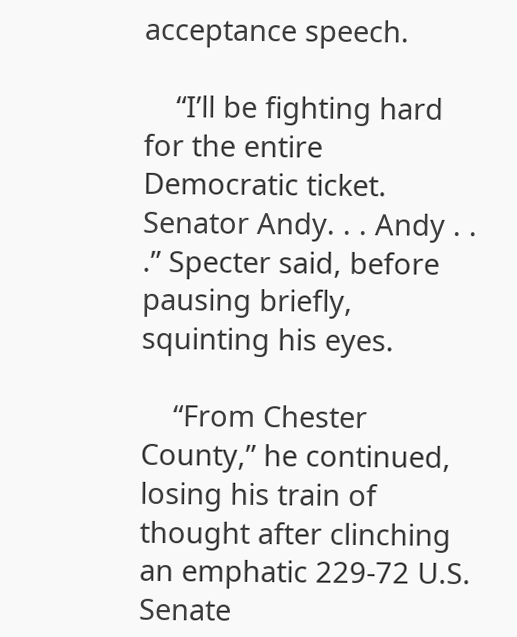acceptance speech.

    “I’ll be fighting hard for the entire Democratic ticket. Senator Andy. . . Andy . . .” Specter said, before pausing briefly, squinting his eyes.

    “From Chester County,” he continued, losing his train of thought after clinching an emphatic 229-72 U.S. Senate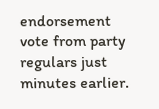endorsement vote from party regulars just minutes earlier.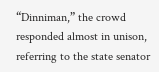“Dinniman,” the crowd responded almost in unison, referring to the state senator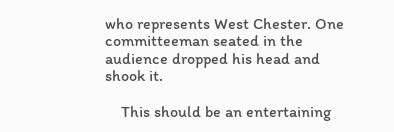who represents West Chester. One committeeman seated in the audience dropped his head and shook it.

    This should be an entertaining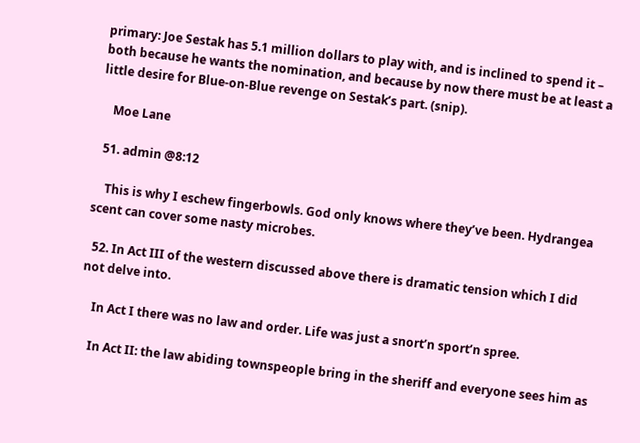primary: Joe Sestak has 5.1 million dollars to play with, and is inclined to spend it – both because he wants the nomination, and because by now there must be at least a little desire for Blue-on-Blue revenge on Sestak’s part. (snip).

    Moe Lane

  51. admin @8:12

    This is why I eschew fingerbowls. God only knows where they’ve been. Hydrangea scent can cover some nasty microbes.

  52. In Act III of the western discussed above there is dramatic tension which I did not delve into.

    In Act I there was no law and order. Life was just a snort’n sport’n spree.

    In Act II: the law abiding townspeople bring in the sheriff and everyone sees him as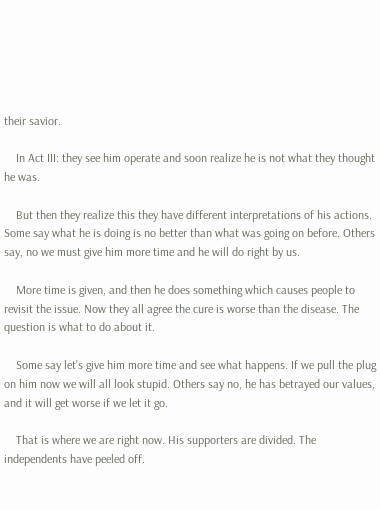their savior.

    In Act III: they see him operate and soon realize he is not what they thought he was.

    But then they realize this they have different interpretations of his actions. Some say what he is doing is no better than what was going on before. Others say, no we must give him more time and he will do right by us.

    More time is given, and then he does something which causes people to revisit the issue. Now they all agree the cure is worse than the disease. The question is what to do about it.

    Some say let’s give him more time and see what happens. If we pull the plug on him now we will all look stupid. Others say no, he has betrayed our values, and it will get worse if we let it go.

    That is where we are right now. His supporters are divided. The independents have peeled off.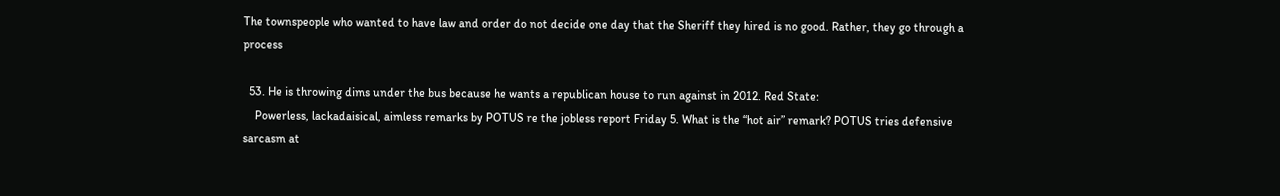The townspeople who wanted to have law and order do not decide one day that the Sheriff they hired is no good. Rather, they go through a process

  53. He is throwing dims under the bus because he wants a republican house to run against in 2012. Red State:
    Powerless, lackadaisical, aimless remarks by POTUS re the jobless report Friday 5. What is the “hot air” remark? POTUS tries defensive sarcasm at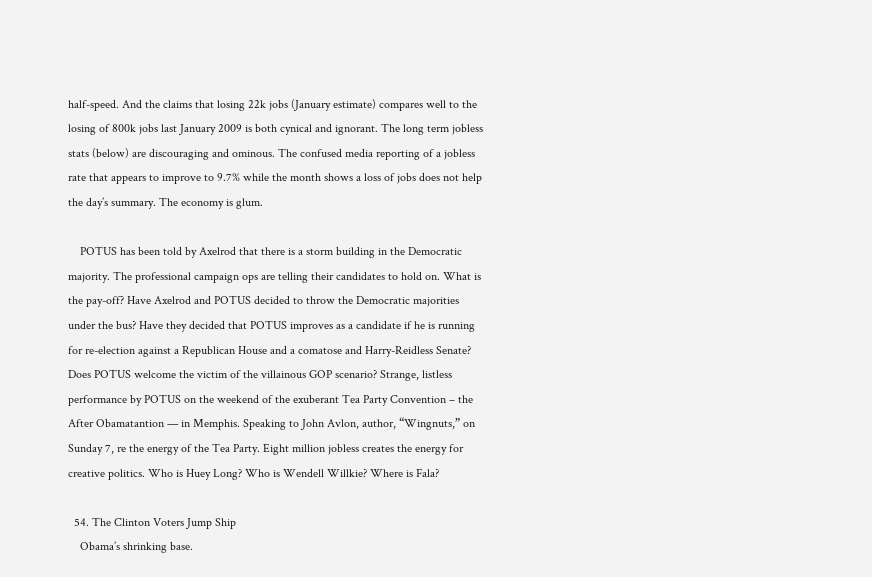half-speed. And the claims that losing 22k jobs (January estimate) compares well to the losing of 800k jobs last January 2009 is both cynical and ignorant. The long term jobless stats (below) are discouraging and ominous. The confused media reporting of a jobless rate that appears to improve to 9.7% while the month shows a loss of jobs does not help the day’s summary. The economy is glum.

    POTUS has been told by Axelrod that there is a storm building in the Democratic majority. The professional campaign ops are telling their candidates to hold on. What is the pay-off? Have Axelrod and POTUS decided to throw the Democratic majorities under the bus? Have they decided that POTUS improves as a candidate if he is running for re-election against a Republican House and a comatose and Harry-Reidless Senate? Does POTUS welcome the victim of the villainous GOP scenario? Strange, listless performance by POTUS on the weekend of the exuberant Tea Party Convention – the After Obamatantion — in Memphis. Speaking to John Avlon, author, “Wingnuts,” on Sunday 7, re the energy of the Tea Party. Eight million jobless creates the energy for creative politics. Who is Huey Long? Who is Wendell Willkie? Where is Fala?

  54. The Clinton Voters Jump Ship
    Obama’s shrinking base.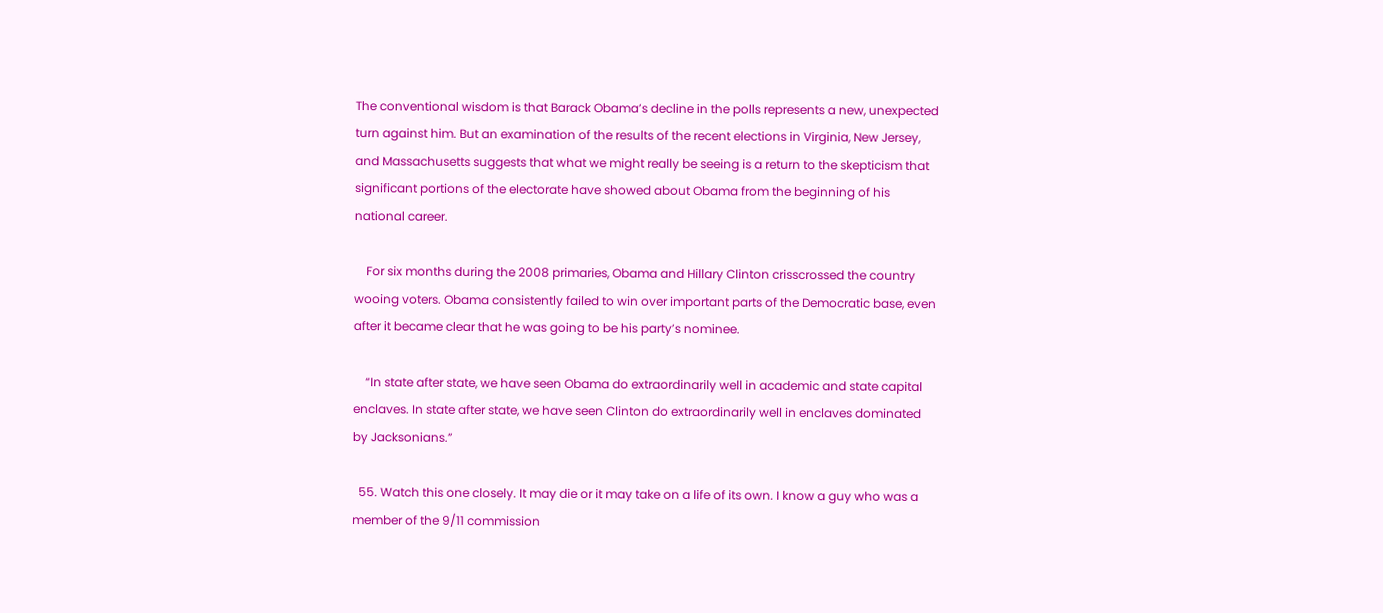The conventional wisdom is that Barack Obama’s decline in the polls represents a new, unexpected turn against him. But an examination of the results of the recent elections in Virginia, New Jersey, and Massachusetts suggests that what we might really be seeing is a return to the skepticism that significant portions of the electorate have showed about Obama from the beginning of his national career.

    For six months during the 2008 primaries, Obama and Hillary Clinton crisscrossed the country wooing voters. Obama consistently failed to win over important parts of the Democratic base, even after it became clear that he was going to be his party’s nominee.

    “In state after state, we have seen Obama do extraordinarily well in academic and state capital enclaves. In state after state, we have seen Clinton do extraordinarily well in enclaves dominated by Jacksonians.”

  55. Watch this one closely. It may die or it may take on a life of its own. I know a guy who was a member of the 9/11 commission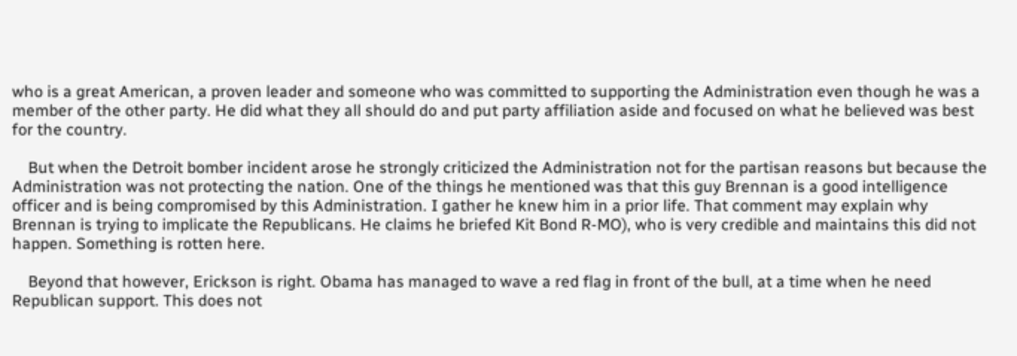who is a great American, a proven leader and someone who was committed to supporting the Administration even though he was a member of the other party. He did what they all should do and put party affiliation aside and focused on what he believed was best for the country.

    But when the Detroit bomber incident arose he strongly criticized the Administration not for the partisan reasons but because the Administration was not protecting the nation. One of the things he mentioned was that this guy Brennan is a good intelligence officer and is being compromised by this Administration. I gather he knew him in a prior life. That comment may explain why Brennan is trying to implicate the Republicans. He claims he briefed Kit Bond R-MO), who is very credible and maintains this did not happen. Something is rotten here.

    Beyond that however, Erickson is right. Obama has managed to wave a red flag in front of the bull, at a time when he need Republican support. This does not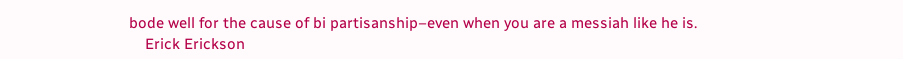bode well for the cause of bi partisanship–even when you are a messiah like he is.
    Erick Erickson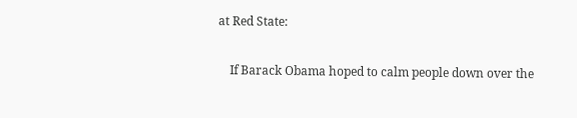at Red State:

    If Barack Obama hoped to calm people down over the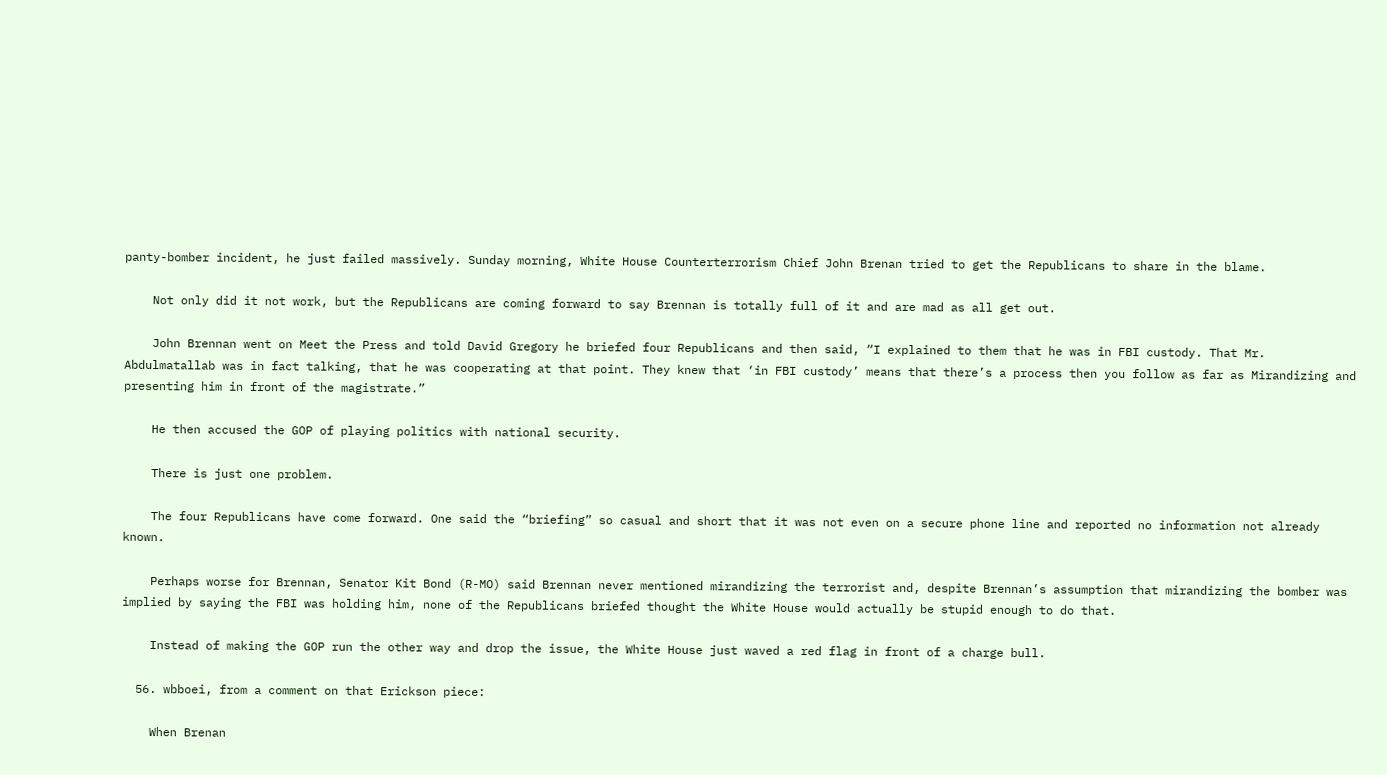panty-bomber incident, he just failed massively. Sunday morning, White House Counterterrorism Chief John Brenan tried to get the Republicans to share in the blame.

    Not only did it not work, but the Republicans are coming forward to say Brennan is totally full of it and are mad as all get out.

    John Brennan went on Meet the Press and told David Gregory he briefed four Republicans and then said, “I explained to them that he was in FBI custody. That Mr. Abdulmatallab was in fact talking, that he was cooperating at that point. They knew that ‘in FBI custody’ means that there’s a process then you follow as far as Mirandizing and presenting him in front of the magistrate.”

    He then accused the GOP of playing politics with national security.

    There is just one problem.

    The four Republicans have come forward. One said the “briefing” so casual and short that it was not even on a secure phone line and reported no information not already known.

    Perhaps worse for Brennan, Senator Kit Bond (R-MO) said Brennan never mentioned mirandizing the terrorist and, despite Brennan’s assumption that mirandizing the bomber was implied by saying the FBI was holding him, none of the Republicans briefed thought the White House would actually be stupid enough to do that.

    Instead of making the GOP run the other way and drop the issue, the White House just waved a red flag in front of a charge bull.

  56. wbboei, from a comment on that Erickson piece:

    When Brenan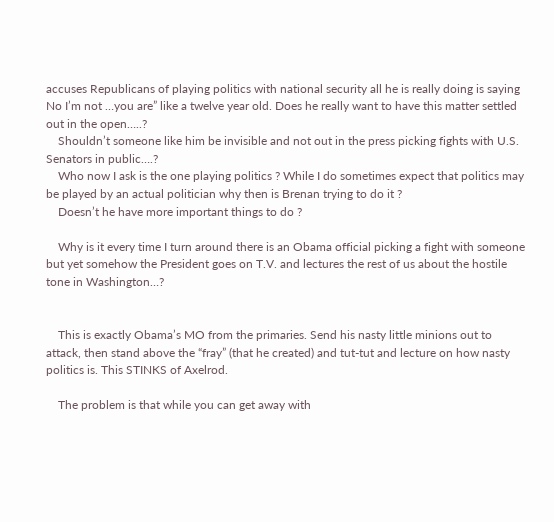accuses Republicans of playing politics with national security all he is really doing is saying No I’m not …you are” like a twelve year old. Does he really want to have this matter settled out in the open…..?
    Shouldn’t someone like him be invisible and not out in the press picking fights with U.S. Senators in public….?
    Who now I ask is the one playing politics ? While I do sometimes expect that politics may be played by an actual politician why then is Brenan trying to do it ?
    Doesn’t he have more important things to do ?

    Why is it every time I turn around there is an Obama official picking a fight with someone but yet somehow the President goes on T.V. and lectures the rest of us about the hostile tone in Washington…?


    This is exactly Obama’s MO from the primaries. Send his nasty little minions out to attack, then stand above the “fray” (that he created) and tut-tut and lecture on how nasty politics is. This STINKS of Axelrod.

    The problem is that while you can get away with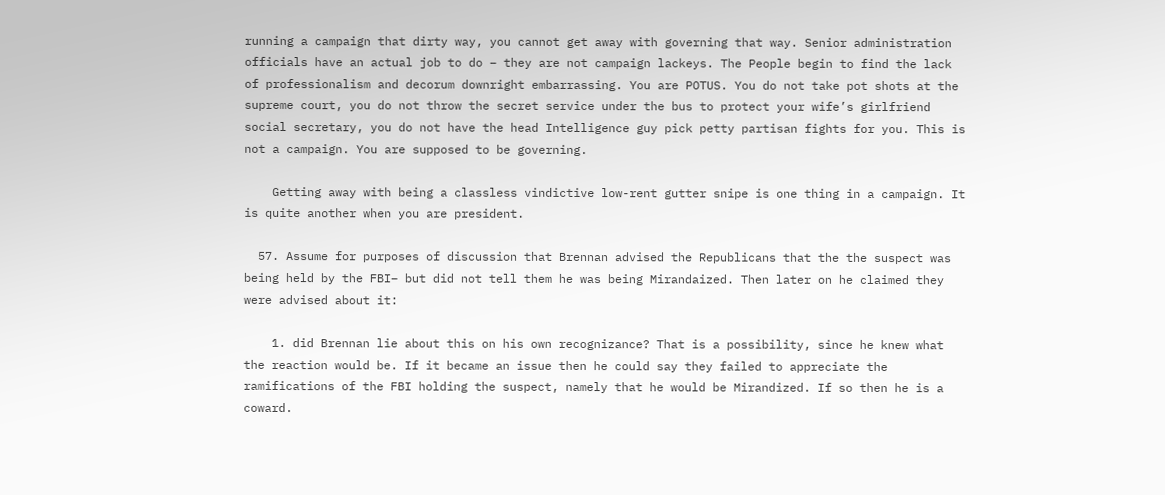running a campaign that dirty way, you cannot get away with governing that way. Senior administration officials have an actual job to do – they are not campaign lackeys. The People begin to find the lack of professionalism and decorum downright embarrassing. You are POTUS. You do not take pot shots at the supreme court, you do not throw the secret service under the bus to protect your wife’s girlfriend social secretary, you do not have the head Intelligence guy pick petty partisan fights for you. This is not a campaign. You are supposed to be governing.

    Getting away with being a classless vindictive low-rent gutter snipe is one thing in a campaign. It is quite another when you are president.

  57. Assume for purposes of discussion that Brennan advised the Republicans that the the suspect was being held by the FBI– but did not tell them he was being Mirandaized. Then later on he claimed they were advised about it:

    1. did Brennan lie about this on his own recognizance? That is a possibility, since he knew what the reaction would be. If it became an issue then he could say they failed to appreciate the ramifications of the FBI holding the suspect, namely that he would be Mirandized. If so then he is a coward.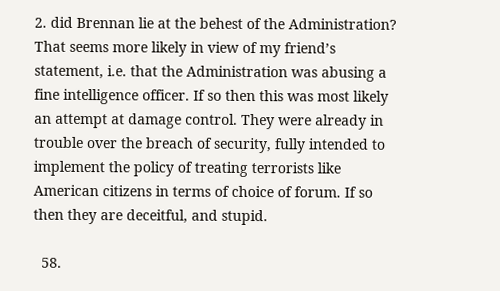2. did Brennan lie at the behest of the Administration? That seems more likely in view of my friend’s statement, i.e. that the Administration was abusing a fine intelligence officer. If so then this was most likely an attempt at damage control. They were already in trouble over the breach of security, fully intended to implement the policy of treating terrorists like American citizens in terms of choice of forum. If so then they are deceitful, and stupid.

  58.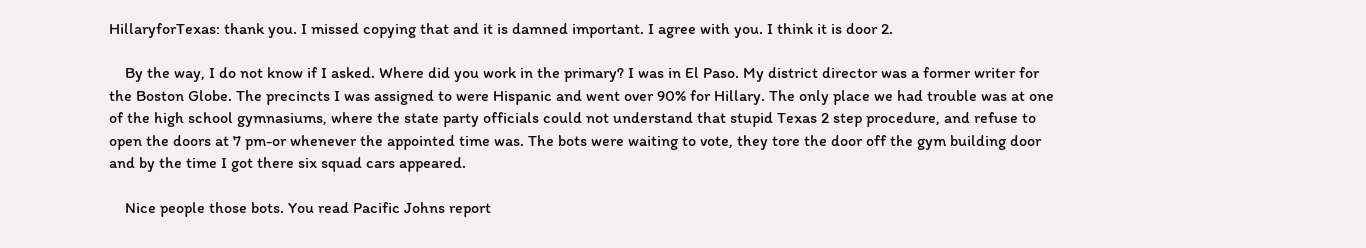HillaryforTexas: thank you. I missed copying that and it is damned important. I agree with you. I think it is door 2.

    By the way, I do not know if I asked. Where did you work in the primary? I was in El Paso. My district director was a former writer for the Boston Globe. The precincts I was assigned to were Hispanic and went over 90% for Hillary. The only place we had trouble was at one of the high school gymnasiums, where the state party officials could not understand that stupid Texas 2 step procedure, and refuse to open the doors at 7 pm-or whenever the appointed time was. The bots were waiting to vote, they tore the door off the gym building door and by the time I got there six squad cars appeared.

    Nice people those bots. You read Pacific Johns report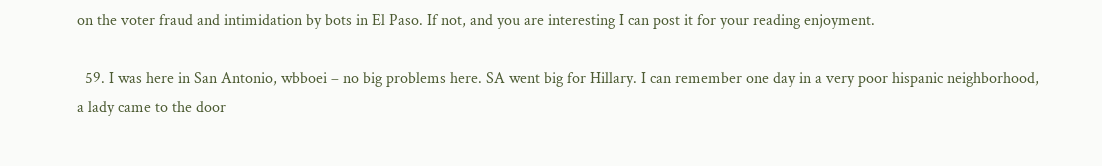on the voter fraud and intimidation by bots in El Paso. If not, and you are interesting I can post it for your reading enjoyment.

  59. I was here in San Antonio, wbboei – no big problems here. SA went big for Hillary. I can remember one day in a very poor hispanic neighborhood, a lady came to the door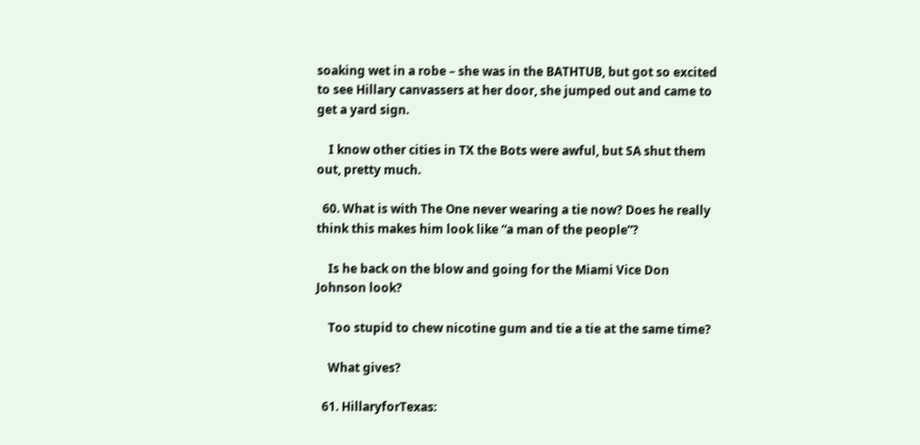soaking wet in a robe – she was in the BATHTUB, but got so excited to see Hillary canvassers at her door, she jumped out and came to get a yard sign.

    I know other cities in TX the Bots were awful, but SA shut them out, pretty much.

  60. What is with The One never wearing a tie now? Does he really think this makes him look like “a man of the people”?

    Is he back on the blow and going for the Miami Vice Don Johnson look?

    Too stupid to chew nicotine gum and tie a tie at the same time?

    What gives?

  61. HillaryforTexas: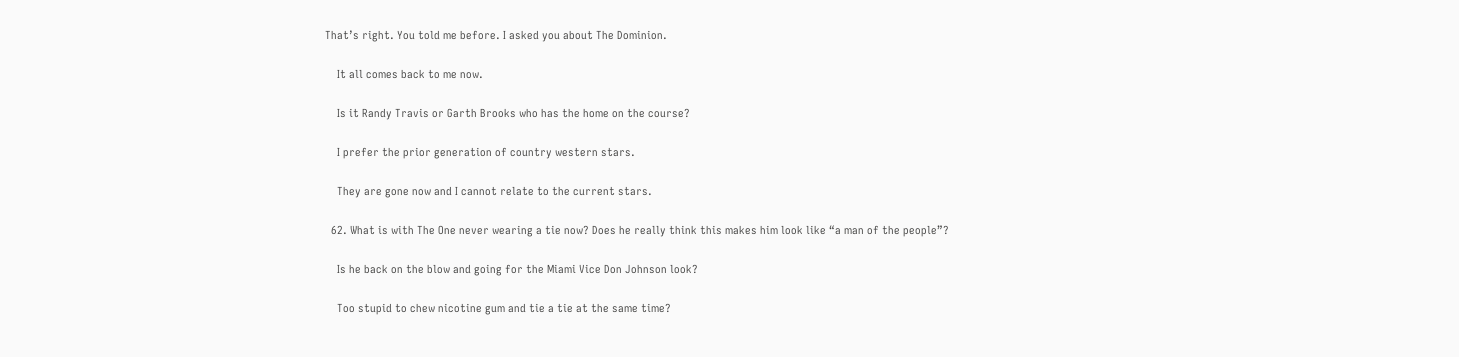That’s right. You told me before. I asked you about The Dominion.

    It all comes back to me now.

    Is it Randy Travis or Garth Brooks who has the home on the course?

    I prefer the prior generation of country western stars.

    They are gone now and I cannot relate to the current stars.

  62. What is with The One never wearing a tie now? Does he really think this makes him look like “a man of the people”?

    Is he back on the blow and going for the Miami Vice Don Johnson look?

    Too stupid to chew nicotine gum and tie a tie at the same time?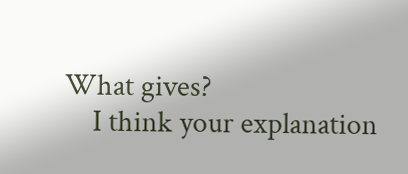What gives?
    I think your explanation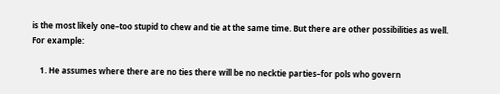is the most likely one–too stupid to chew and tie at the same time. But there are other possibilities as well. For example:

    1. He assumes where there are no ties there will be no necktie parties–for pols who govern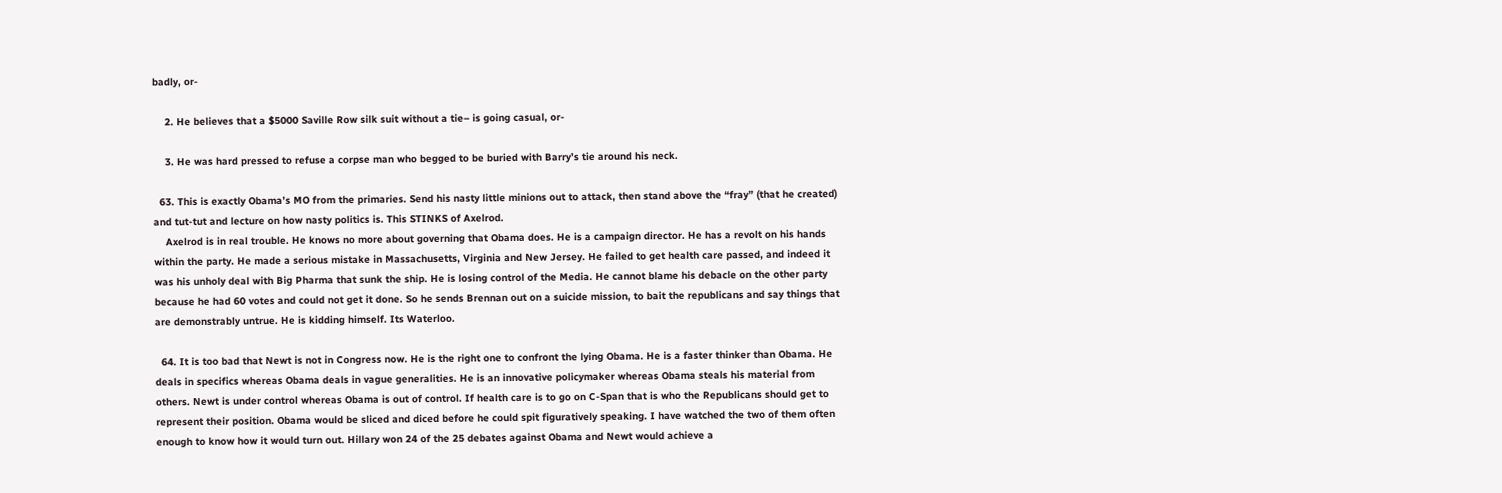badly, or-

    2. He believes that a $5000 Saville Row silk suit without a tie– is going casual, or-

    3. He was hard pressed to refuse a corpse man who begged to be buried with Barry’s tie around his neck.

  63. This is exactly Obama’s MO from the primaries. Send his nasty little minions out to attack, then stand above the “fray” (that he created) and tut-tut and lecture on how nasty politics is. This STINKS of Axelrod.
    Axelrod is in real trouble. He knows no more about governing that Obama does. He is a campaign director. He has a revolt on his hands within the party. He made a serious mistake in Massachusetts, Virginia and New Jersey. He failed to get health care passed, and indeed it was his unholy deal with Big Pharma that sunk the ship. He is losing control of the Media. He cannot blame his debacle on the other party because he had 60 votes and could not get it done. So he sends Brennan out on a suicide mission, to bait the republicans and say things that are demonstrably untrue. He is kidding himself. Its Waterloo.

  64. It is too bad that Newt is not in Congress now. He is the right one to confront the lying Obama. He is a faster thinker than Obama. He deals in specifics whereas Obama deals in vague generalities. He is an innovative policymaker whereas Obama steals his material from others. Newt is under control whereas Obama is out of control. If health care is to go on C-Span that is who the Republicans should get to represent their position. Obama would be sliced and diced before he could spit figuratively speaking. I have watched the two of them often enough to know how it would turn out. Hillary won 24 of the 25 debates against Obama and Newt would achieve a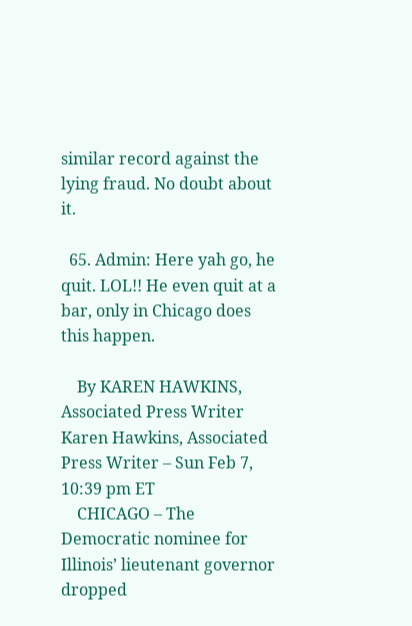similar record against the lying fraud. No doubt about it.

  65. Admin: Here yah go, he quit. LOL!! He even quit at a bar, only in Chicago does this happen.

    By KAREN HAWKINS, Associated Press Writer Karen Hawkins, Associated Press Writer – Sun Feb 7, 10:39 pm ET
    CHICAGO – The Democratic nominee for Illinois’ lieutenant governor dropped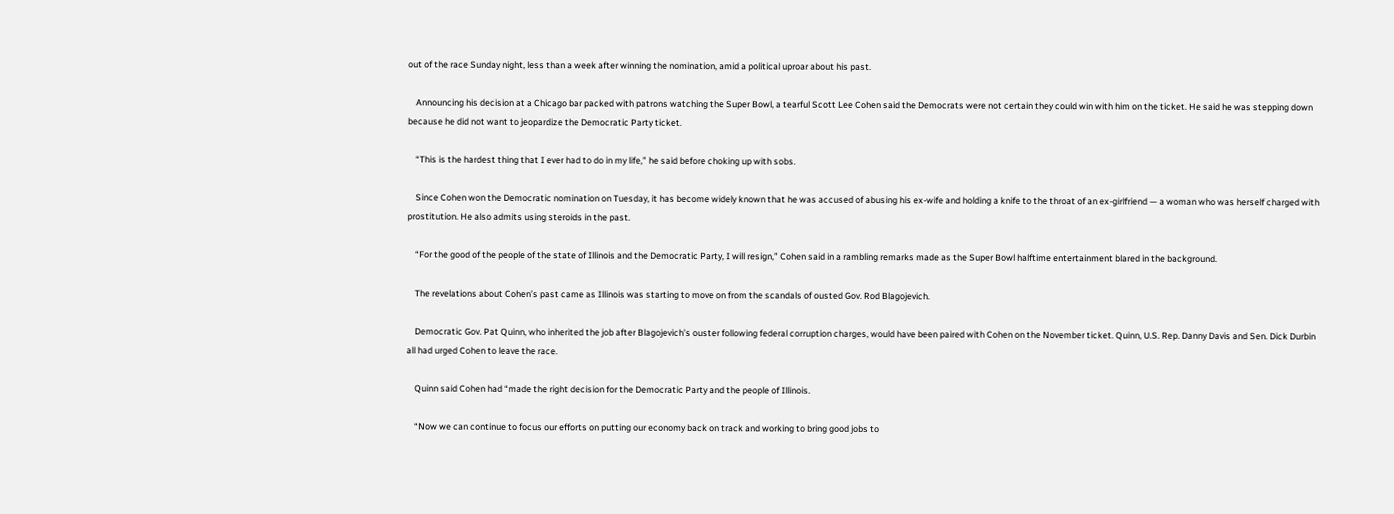out of the race Sunday night, less than a week after winning the nomination, amid a political uproar about his past.

    Announcing his decision at a Chicago bar packed with patrons watching the Super Bowl, a tearful Scott Lee Cohen said the Democrats were not certain they could win with him on the ticket. He said he was stepping down because he did not want to jeopardize the Democratic Party ticket.

    “This is the hardest thing that I ever had to do in my life,” he said before choking up with sobs.

    Since Cohen won the Democratic nomination on Tuesday, it has become widely known that he was accused of abusing his ex-wife and holding a knife to the throat of an ex-girlfriend — a woman who was herself charged with prostitution. He also admits using steroids in the past.

    “For the good of the people of the state of Illinois and the Democratic Party, I will resign,” Cohen said in a rambling remarks made as the Super Bowl halftime entertainment blared in the background.

    The revelations about Cohen’s past came as Illinois was starting to move on from the scandals of ousted Gov. Rod Blagojevich.

    Democratic Gov. Pat Quinn, who inherited the job after Blagojevich’s ouster following federal corruption charges, would have been paired with Cohen on the November ticket. Quinn, U.S. Rep. Danny Davis and Sen. Dick Durbin all had urged Cohen to leave the race.

    Quinn said Cohen had “made the right decision for the Democratic Party and the people of Illinois.

    “Now we can continue to focus our efforts on putting our economy back on track and working to bring good jobs to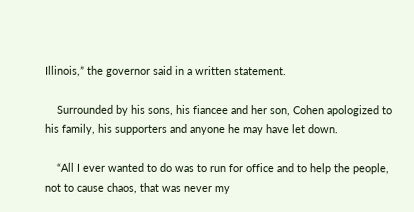Illinois,” the governor said in a written statement.

    Surrounded by his sons, his fiancee and her son, Cohen apologized to his family, his supporters and anyone he may have let down.

    “All I ever wanted to do was to run for office and to help the people, not to cause chaos, that was never my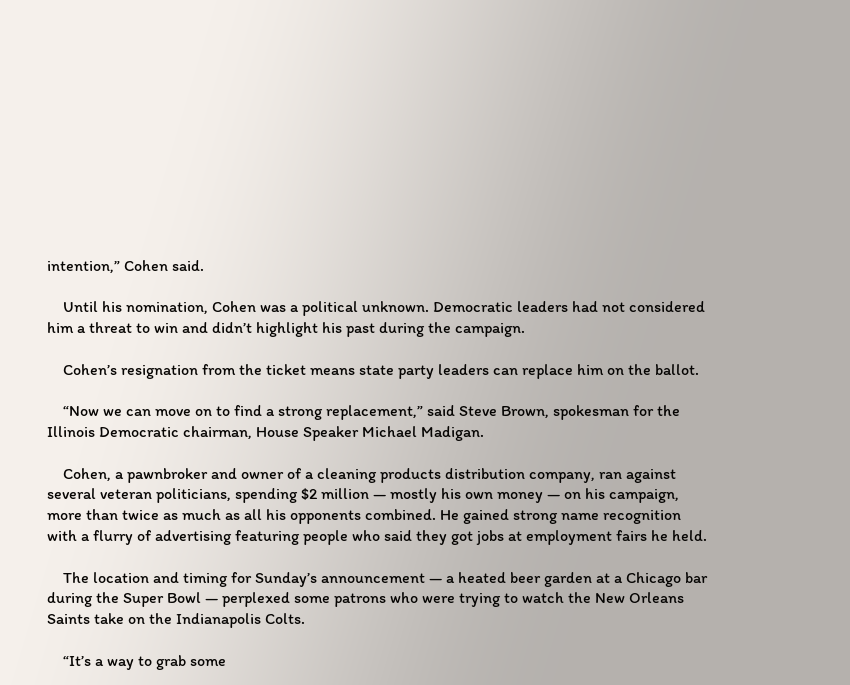intention,” Cohen said.

    Until his nomination, Cohen was a political unknown. Democratic leaders had not considered him a threat to win and didn’t highlight his past during the campaign.

    Cohen’s resignation from the ticket means state party leaders can replace him on the ballot.

    “Now we can move on to find a strong replacement,” said Steve Brown, spokesman for the Illinois Democratic chairman, House Speaker Michael Madigan.

    Cohen, a pawnbroker and owner of a cleaning products distribution company, ran against several veteran politicians, spending $2 million — mostly his own money — on his campaign, more than twice as much as all his opponents combined. He gained strong name recognition with a flurry of advertising featuring people who said they got jobs at employment fairs he held.

    The location and timing for Sunday’s announcement — a heated beer garden at a Chicago bar during the Super Bowl — perplexed some patrons who were trying to watch the New Orleans Saints take on the Indianapolis Colts.

    “It’s a way to grab some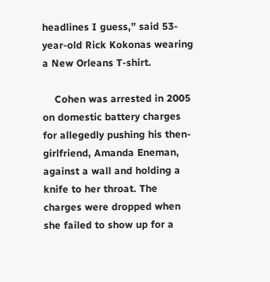headlines I guess,” said 53-year-old Rick Kokonas wearing a New Orleans T-shirt.

    Cohen was arrested in 2005 on domestic battery charges for allegedly pushing his then-girlfriend, Amanda Eneman, against a wall and holding a knife to her throat. The charges were dropped when she failed to show up for a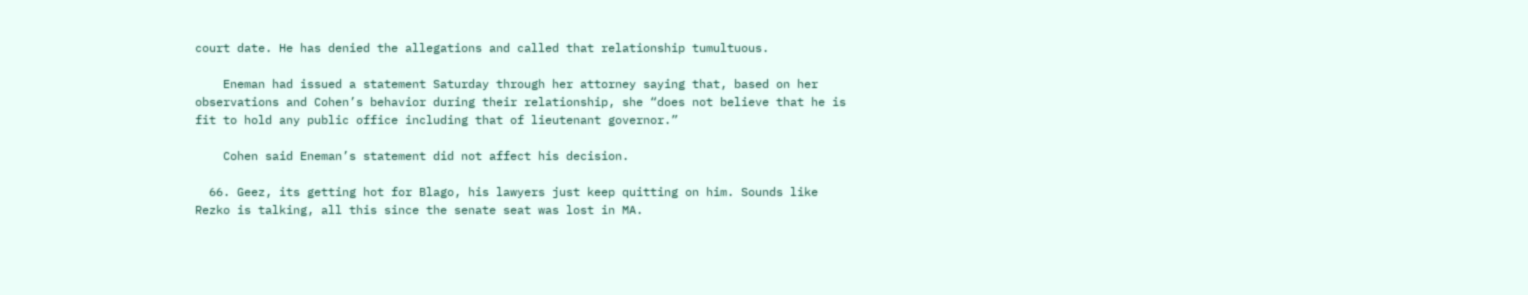court date. He has denied the allegations and called that relationship tumultuous.

    Eneman had issued a statement Saturday through her attorney saying that, based on her observations and Cohen’s behavior during their relationship, she “does not believe that he is fit to hold any public office including that of lieutenant governor.”

    Cohen said Eneman’s statement did not affect his decision.

  66. Geez, its getting hot for Blago, his lawyers just keep quitting on him. Sounds like Rezko is talking, all this since the senate seat was lost in MA.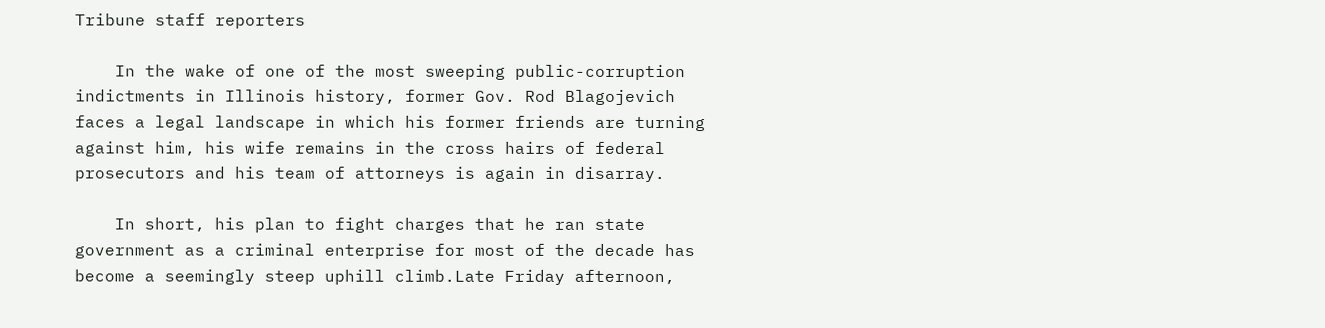Tribune staff reporters

    In the wake of one of the most sweeping public-corruption indictments in Illinois history, former Gov. Rod Blagojevich faces a legal landscape in which his former friends are turning against him, his wife remains in the cross hairs of federal prosecutors and his team of attorneys is again in disarray.

    In short, his plan to fight charges that he ran state government as a criminal enterprise for most of the decade has become a seemingly steep uphill climb.Late Friday afternoon,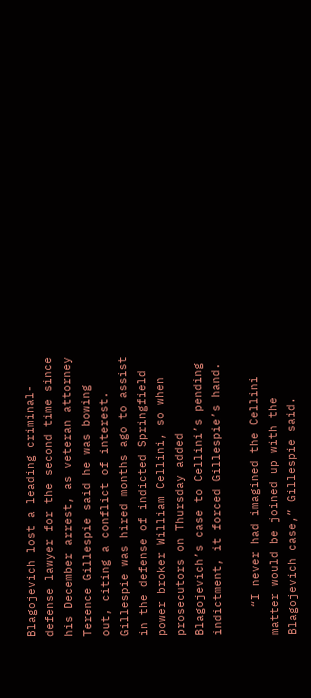Blagojevich lost a leading criminal-defense lawyer for the second time since his December arrest, as veteran attorney Terence Gillespie said he was bowing out, citing a conflict of interest. Gillespie was hired months ago to assist in the defense of indicted Springfield power broker William Cellini, so when prosecutors on Thursday added Blagojevich’s case to Cellini’s pending indictment, it forced Gillespie’s hand.

    “I never had imagined the Cellini matter would be joined up with the Blagojevich case,” Gillespie said.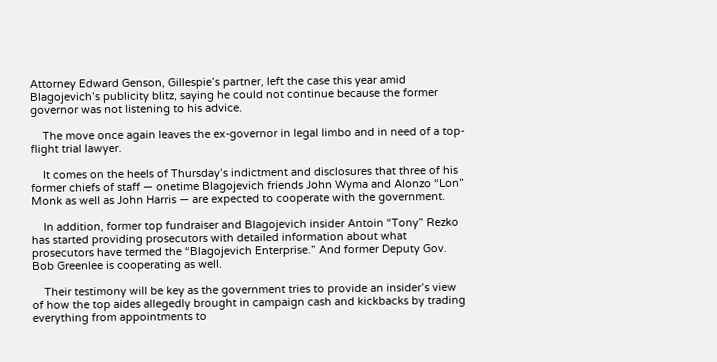Attorney Edward Genson, Gillespie’s partner, left the case this year amid Blagojevich’s publicity blitz, saying he could not continue because the former governor was not listening to his advice.

    The move once again leaves the ex-governor in legal limbo and in need of a top-flight trial lawyer.

    It comes on the heels of Thursday’s indictment and disclosures that three of his former chiefs of staff — onetime Blagojevich friends John Wyma and Alonzo “Lon” Monk as well as John Harris — are expected to cooperate with the government.

    In addition, former top fundraiser and Blagojevich insider Antoin “Tony” Rezko has started providing prosecutors with detailed information about what prosecutors have termed the “Blagojevich Enterprise.” And former Deputy Gov. Bob Greenlee is cooperating as well.

    Their testimony will be key as the government tries to provide an insider’s view of how the top aides allegedly brought in campaign cash and kickbacks by trading everything from appointments to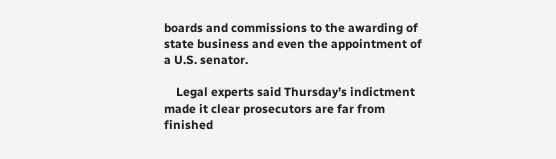boards and commissions to the awarding of state business and even the appointment of a U.S. senator.

    Legal experts said Thursday’s indictment made it clear prosecutors are far from finished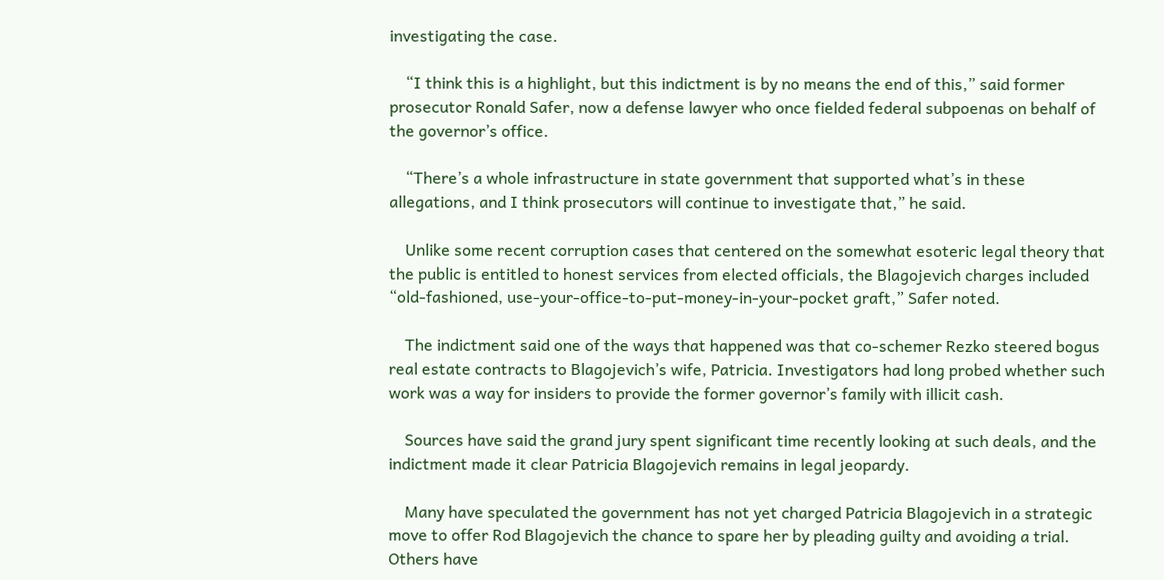investigating the case.

    “I think this is a highlight, but this indictment is by no means the end of this,” said former prosecutor Ronald Safer, now a defense lawyer who once fielded federal subpoenas on behalf of the governor’s office.

    “There’s a whole infrastructure in state government that supported what’s in these allegations, and I think prosecutors will continue to investigate that,” he said.

    Unlike some recent corruption cases that centered on the somewhat esoteric legal theory that the public is entitled to honest services from elected officials, the Blagojevich charges included “old-fashioned, use-your-office-to-put-money-in-your-pocket graft,” Safer noted.

    The indictment said one of the ways that happened was that co-schemer Rezko steered bogus real estate contracts to Blagojevich’s wife, Patricia. Investigators had long probed whether such work was a way for insiders to provide the former governor’s family with illicit cash.

    Sources have said the grand jury spent significant time recently looking at such deals, and the indictment made it clear Patricia Blagojevich remains in legal jeopardy.

    Many have speculated the government has not yet charged Patricia Blagojevich in a strategic move to offer Rod Blagojevich the chance to spare her by pleading guilty and avoiding a trial. Others have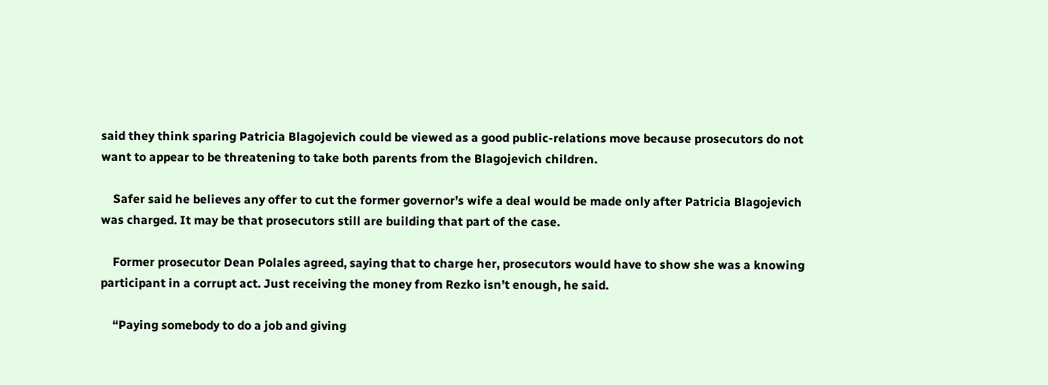said they think sparing Patricia Blagojevich could be viewed as a good public-relations move because prosecutors do not want to appear to be threatening to take both parents from the Blagojevich children.

    Safer said he believes any offer to cut the former governor’s wife a deal would be made only after Patricia Blagojevich was charged. It may be that prosecutors still are building that part of the case.

    Former prosecutor Dean Polales agreed, saying that to charge her, prosecutors would have to show she was a knowing participant in a corrupt act. Just receiving the money from Rezko isn’t enough, he said.

    “Paying somebody to do a job and giving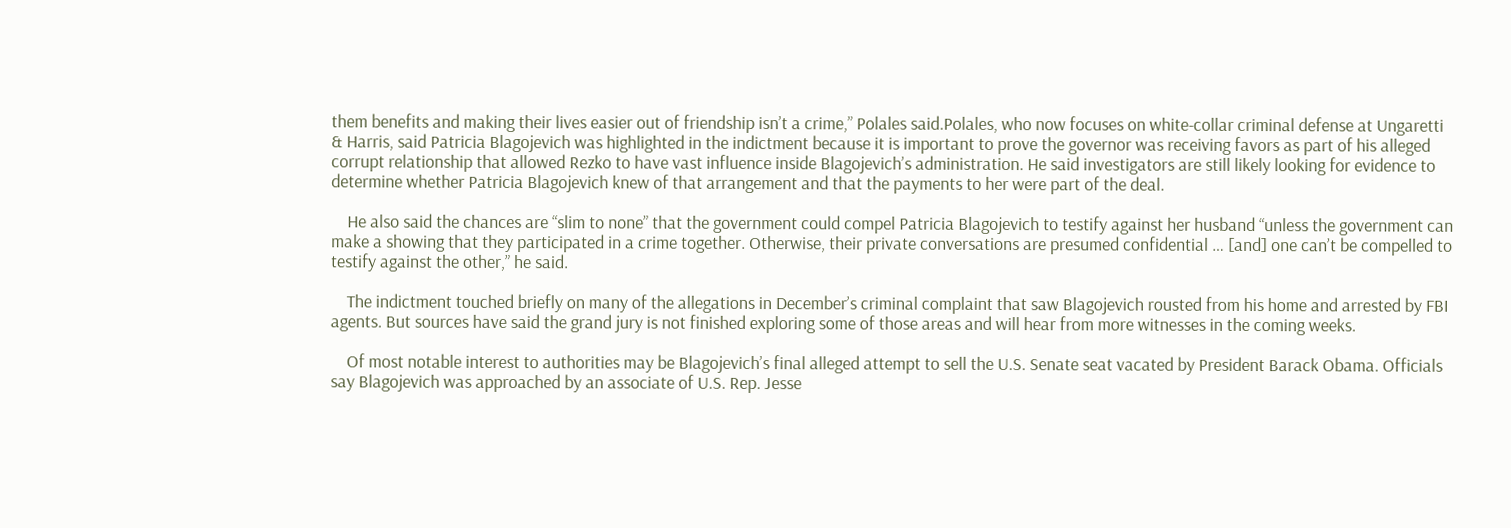them benefits and making their lives easier out of friendship isn’t a crime,” Polales said.Polales, who now focuses on white-collar criminal defense at Ungaretti & Harris, said Patricia Blagojevich was highlighted in the indictment because it is important to prove the governor was receiving favors as part of his alleged corrupt relationship that allowed Rezko to have vast influence inside Blagojevich’s administration. He said investigators are still likely looking for evidence to determine whether Patricia Blagojevich knew of that arrangement and that the payments to her were part of the deal.

    He also said the chances are “slim to none” that the government could compel Patricia Blagojevich to testify against her husband “unless the government can make a showing that they participated in a crime together. Otherwise, their private conversations are presumed confidential … [and] one can’t be compelled to testify against the other,” he said.

    The indictment touched briefly on many of the allegations in December’s criminal complaint that saw Blagojevich rousted from his home and arrested by FBI agents. But sources have said the grand jury is not finished exploring some of those areas and will hear from more witnesses in the coming weeks.

    Of most notable interest to authorities may be Blagojevich’s final alleged attempt to sell the U.S. Senate seat vacated by President Barack Obama. Officials say Blagojevich was approached by an associate of U.S. Rep. Jesse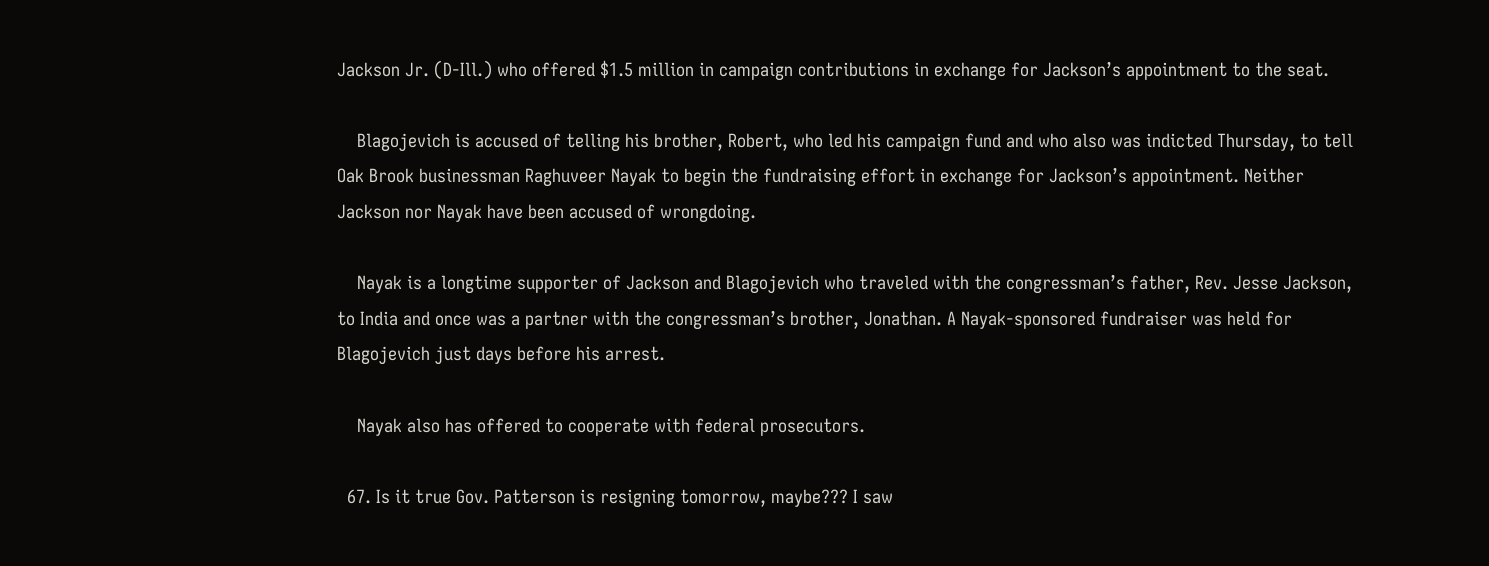Jackson Jr. (D-Ill.) who offered $1.5 million in campaign contributions in exchange for Jackson’s appointment to the seat.

    Blagojevich is accused of telling his brother, Robert, who led his campaign fund and who also was indicted Thursday, to tell Oak Brook businessman Raghuveer Nayak to begin the fundraising effort in exchange for Jackson’s appointment. Neither Jackson nor Nayak have been accused of wrongdoing.

    Nayak is a longtime supporter of Jackson and Blagojevich who traveled with the congressman’s father, Rev. Jesse Jackson, to India and once was a partner with the congressman’s brother, Jonathan. A Nayak-sponsored fundraiser was held for Blagojevich just days before his arrest.

    Nayak also has offered to cooperate with federal prosecutors.

  67. Is it true Gov. Patterson is resigning tomorrow, maybe??? I saw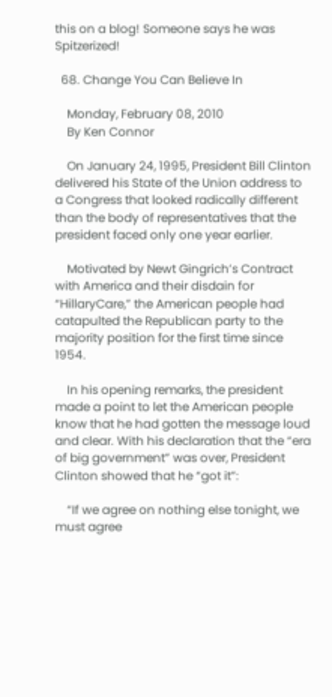this on a blog! Someone says he was Spitzerized!

  68. Change You Can Believe In

    Monday, February 08, 2010
    By Ken Connor

    On January 24, 1995, President Bill Clinton delivered his State of the Union address to a Congress that looked radically different than the body of representatives that the president faced only one year earlier.

    Motivated by Newt Gingrich’s Contract with America and their disdain for “HillaryCare,” the American people had catapulted the Republican party to the majority position for the first time since 1954.

    In his opening remarks, the president made a point to let the American people know that he had gotten the message loud and clear. With his declaration that the “era of big government” was over, President Clinton showed that he “got it”:

    “If we agree on nothing else tonight, we must agree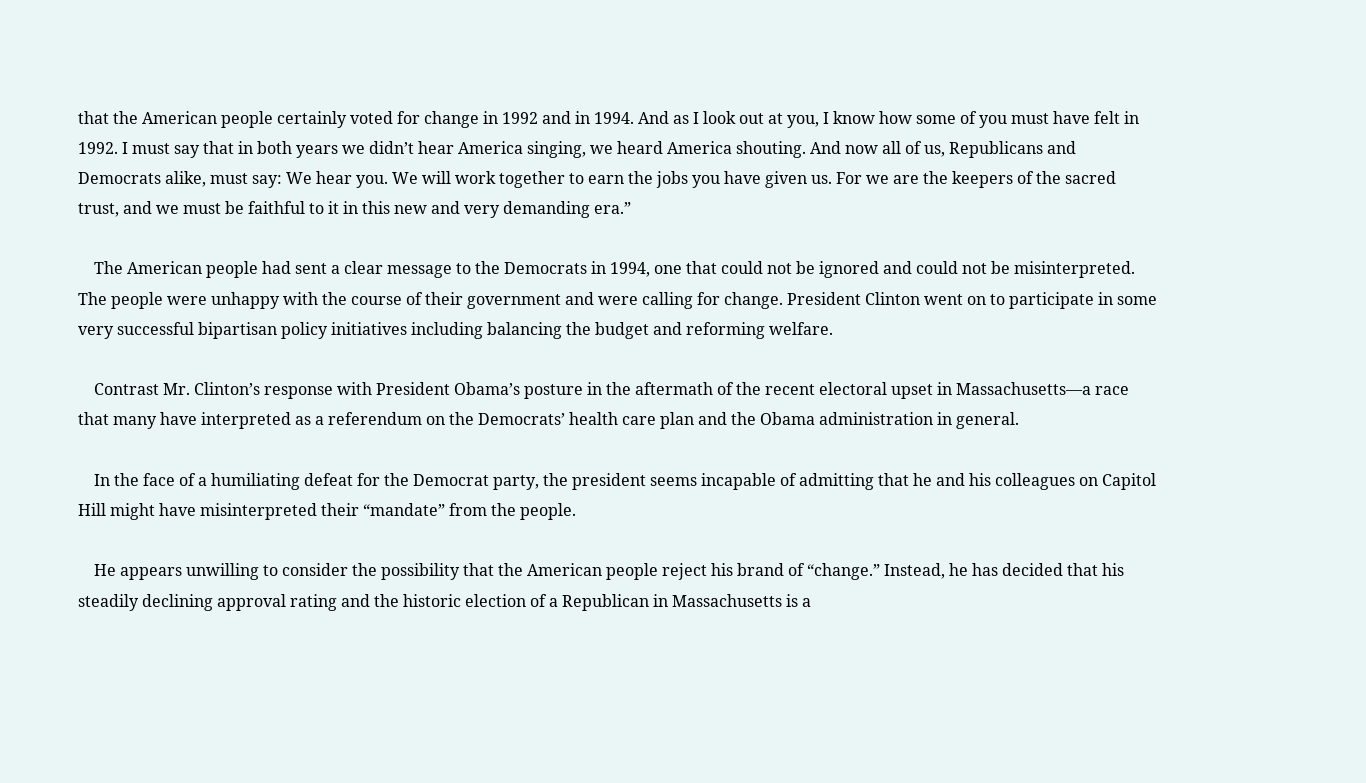that the American people certainly voted for change in 1992 and in 1994. And as I look out at you, I know how some of you must have felt in 1992. I must say that in both years we didn’t hear America singing, we heard America shouting. And now all of us, Republicans and Democrats alike, must say: We hear you. We will work together to earn the jobs you have given us. For we are the keepers of the sacred trust, and we must be faithful to it in this new and very demanding era.”

    The American people had sent a clear message to the Democrats in 1994, one that could not be ignored and could not be misinterpreted. The people were unhappy with the course of their government and were calling for change. President Clinton went on to participate in some very successful bipartisan policy initiatives including balancing the budget and reforming welfare.

    Contrast Mr. Clinton’s response with President Obama’s posture in the aftermath of the recent electoral upset in Massachusetts―a race that many have interpreted as a referendum on the Democrats’ health care plan and the Obama administration in general.

    In the face of a humiliating defeat for the Democrat party, the president seems incapable of admitting that he and his colleagues on Capitol Hill might have misinterpreted their “mandate” from the people.

    He appears unwilling to consider the possibility that the American people reject his brand of “change.” Instead, he has decided that his steadily declining approval rating and the historic election of a Republican in Massachusetts is a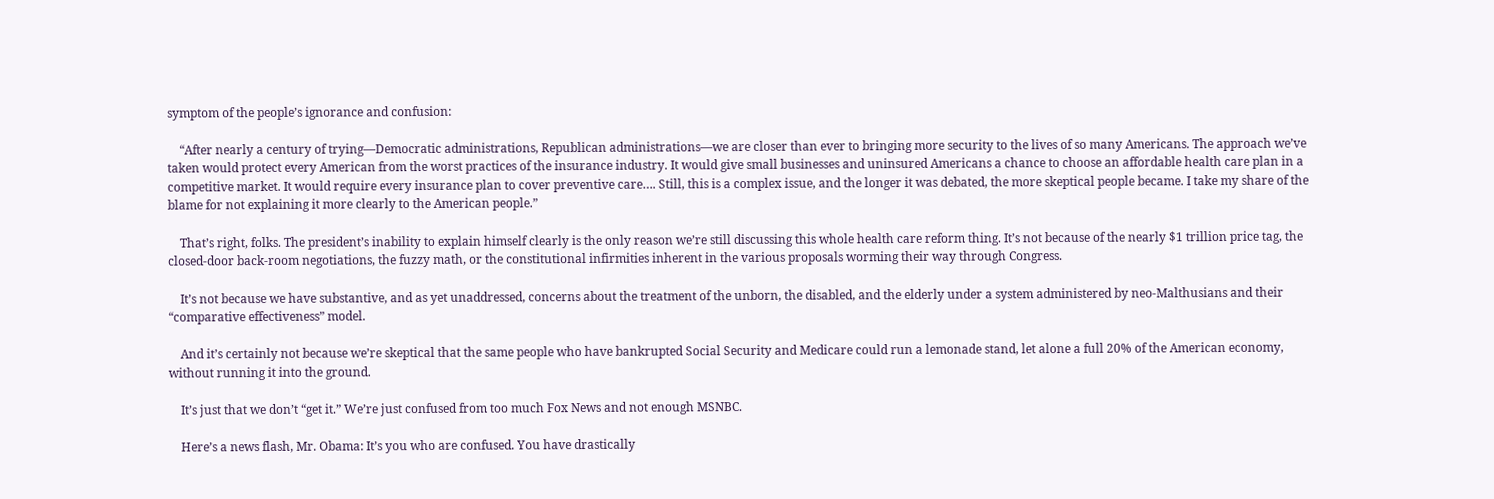symptom of the people’s ignorance and confusion:

    “After nearly a century of trying―Democratic administrations, Republican administrations―we are closer than ever to bringing more security to the lives of so many Americans. The approach we’ve taken would protect every American from the worst practices of the insurance industry. It would give small businesses and uninsured Americans a chance to choose an affordable health care plan in a competitive market. It would require every insurance plan to cover preventive care…. Still, this is a complex issue, and the longer it was debated, the more skeptical people became. I take my share of the blame for not explaining it more clearly to the American people.”

    That’s right, folks. The president’s inability to explain himself clearly is the only reason we’re still discussing this whole health care reform thing. It’s not because of the nearly $1 trillion price tag, the closed-door back-room negotiations, the fuzzy math, or the constitutional infirmities inherent in the various proposals worming their way through Congress.

    It’s not because we have substantive, and as yet unaddressed, concerns about the treatment of the unborn, the disabled, and the elderly under a system administered by neo-Malthusians and their “comparative effectiveness” model.

    And it’s certainly not because we’re skeptical that the same people who have bankrupted Social Security and Medicare could run a lemonade stand, let alone a full 20% of the American economy, without running it into the ground.

    It’s just that we don’t “get it.” We’re just confused from too much Fox News and not enough MSNBC.

    Here’s a news flash, Mr. Obama: It’s you who are confused. You have drastically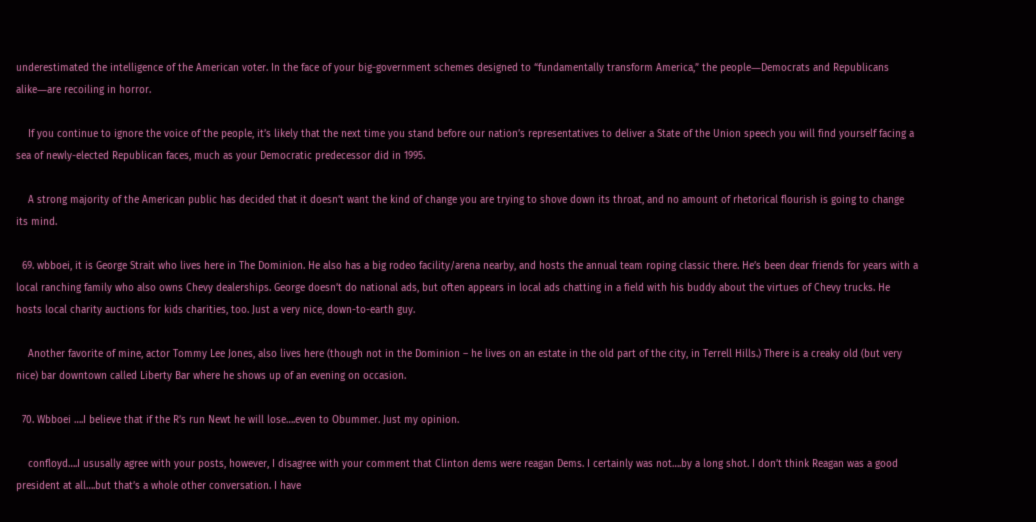underestimated the intelligence of the American voter. In the face of your big-government schemes designed to “fundamentally transform America,” the people―Democrats and Republicans alike―are recoiling in horror.

    If you continue to ignore the voice of the people, it’s likely that the next time you stand before our nation’s representatives to deliver a State of the Union speech you will find yourself facing a sea of newly-elected Republican faces, much as your Democratic predecessor did in 1995.

    A strong majority of the American public has decided that it doesn’t want the kind of change you are trying to shove down its throat, and no amount of rhetorical flourish is going to change its mind.

  69. wbboei, it is George Strait who lives here in The Dominion. He also has a big rodeo facility/arena nearby, and hosts the annual team roping classic there. He’s been dear friends for years with a local ranching family who also owns Chevy dealerships. George doesn’t do national ads, but often appears in local ads chatting in a field with his buddy about the virtues of Chevy trucks. He hosts local charity auctions for kids charities, too. Just a very nice, down-to-earth guy.

    Another favorite of mine, actor Tommy Lee Jones, also lives here (though not in the Dominion – he lives on an estate in the old part of the city, in Terrell Hills.) There is a creaky old (but very nice) bar downtown called Liberty Bar where he shows up of an evening on occasion.

  70. Wbboei ….I believe that if the R’s run Newt he will lose….even to Obummer. Just my opinion.

    confloyd….I ususally agree with your posts, however, I disagree with your comment that Clinton dems were reagan Dems. I certainly was not….by a long shot. I don’t think Reagan was a good president at all….but that’s a whole other conversation. I have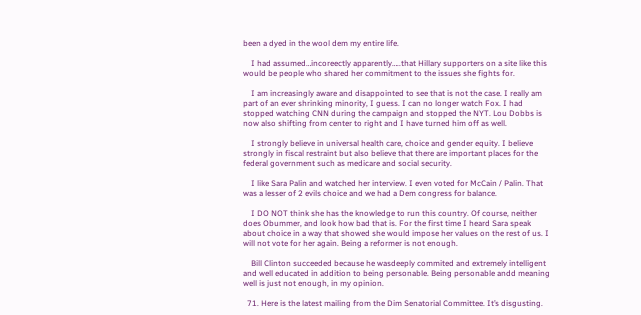been a dyed in the wool dem my entire life.

    I had assumed…incoreectly apparently…..that Hillary supporters on a site like this would be people who shared her commitment to the issues she fights for.

    I am increasingly aware and disappointed to see that is not the case. I really am part of an ever shrinking minority, I guess. I can no longer watch Fox. I had stopped watching CNN during the campaign and stopped the NYT. Lou Dobbs is now also shifting from center to right and I have turned him off as well.

    I strongly believe in universal health care, choice and gender equity. I believe strongly in fiscal restraint but also believe that there are important places for the federal government such as medicare and social security.

    I like Sara Palin and watched her interview. I even voted for McCain / Palin. That was a lesser of 2 evils choice and we had a Dem congress for balance.

    I DO NOT think she has the knowledge to run this country. Of course, neither does Obummer, and look how bad that is. For the first time I heard Sara speak about choice in a way that showed she would impose her values on the rest of us. I will not vote for her again. Being a reformer is not enough.

    Bill Clinton succeeded because he wasdeeply commited and extremely intelligent and well educated in addition to being personable. Being personable andd meaning well is just not enough, in my opinion.

  71. Here is the latest mailing from the Dim Senatorial Committee. It’s disgusting.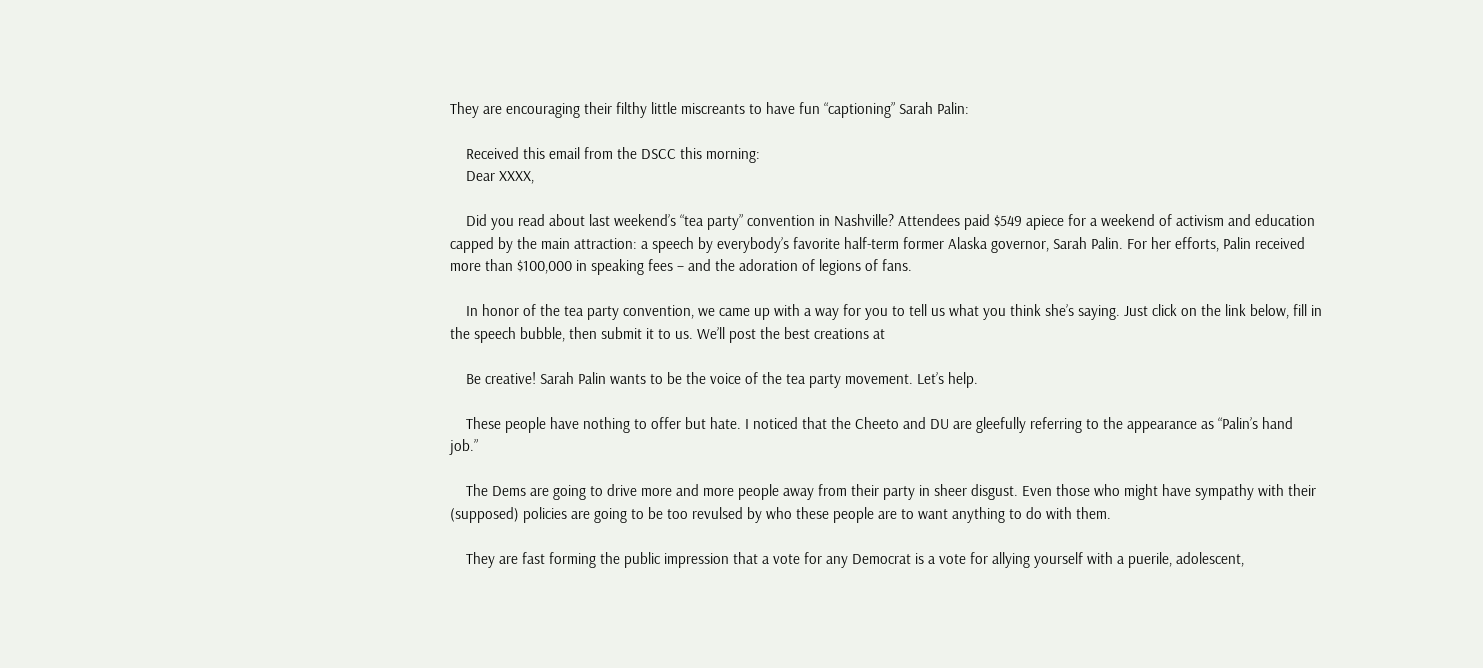They are encouraging their filthy little miscreants to have fun “captioning” Sarah Palin:

    Received this email from the DSCC this morning:
    Dear XXXX,

    Did you read about last weekend’s “tea party” convention in Nashville? Attendees paid $549 apiece for a weekend of activism and education capped by the main attraction: a speech by everybody’s favorite half-term former Alaska governor, Sarah Palin. For her efforts, Palin received more than $100,000 in speaking fees – and the adoration of legions of fans.

    In honor of the tea party convention, we came up with a way for you to tell us what you think she’s saying. Just click on the link below, fill in the speech bubble, then submit it to us. We’ll post the best creations at

    Be creative! Sarah Palin wants to be the voice of the tea party movement. Let’s help.

    These people have nothing to offer but hate. I noticed that the Cheeto and DU are gleefully referring to the appearance as “Palin’s hand job.”

    The Dems are going to drive more and more people away from their party in sheer disgust. Even those who might have sympathy with their (supposed) policies are going to be too revulsed by who these people are to want anything to do with them.

    They are fast forming the public impression that a vote for any Democrat is a vote for allying yourself with a puerile, adolescent,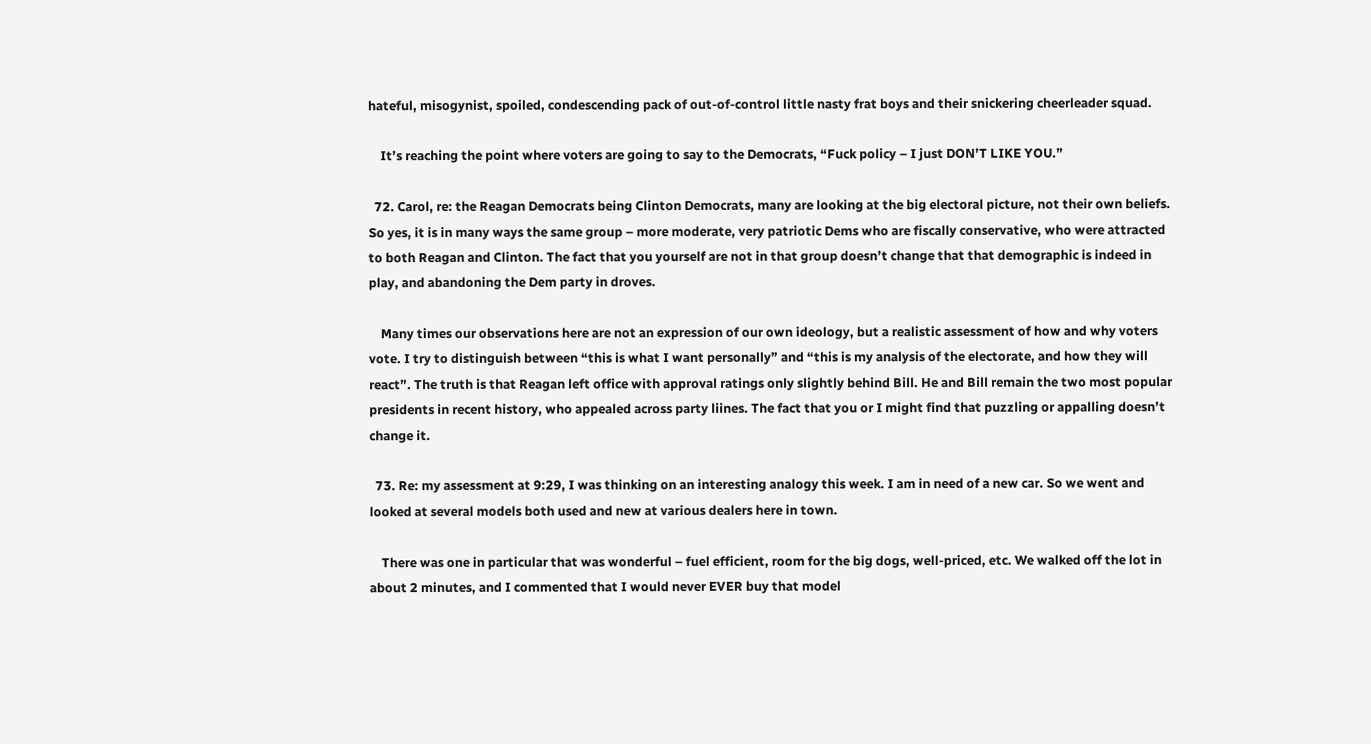hateful, misogynist, spoiled, condescending pack of out-of-control little nasty frat boys and their snickering cheerleader squad.

    It’s reaching the point where voters are going to say to the Democrats, “Fuck policy – I just DON’T LIKE YOU.”

  72. Carol, re: the Reagan Democrats being Clinton Democrats, many are looking at the big electoral picture, not their own beliefs. So yes, it is in many ways the same group – more moderate, very patriotic Dems who are fiscally conservative, who were attracted to both Reagan and Clinton. The fact that you yourself are not in that group doesn’t change that that demographic is indeed in play, and abandoning the Dem party in droves.

    Many times our observations here are not an expression of our own ideology, but a realistic assessment of how and why voters vote. I try to distinguish between “this is what I want personally” and “this is my analysis of the electorate, and how they will react”. The truth is that Reagan left office with approval ratings only slightly behind Bill. He and Bill remain the two most popular presidents in recent history, who appealed across party liines. The fact that you or I might find that puzzling or appalling doesn’t change it.

  73. Re: my assessment at 9:29, I was thinking on an interesting analogy this week. I am in need of a new car. So we went and looked at several models both used and new at various dealers here in town.

    There was one in particular that was wonderful – fuel efficient, room for the big dogs, well-priced, etc. We walked off the lot in about 2 minutes, and I commented that I would never EVER buy that model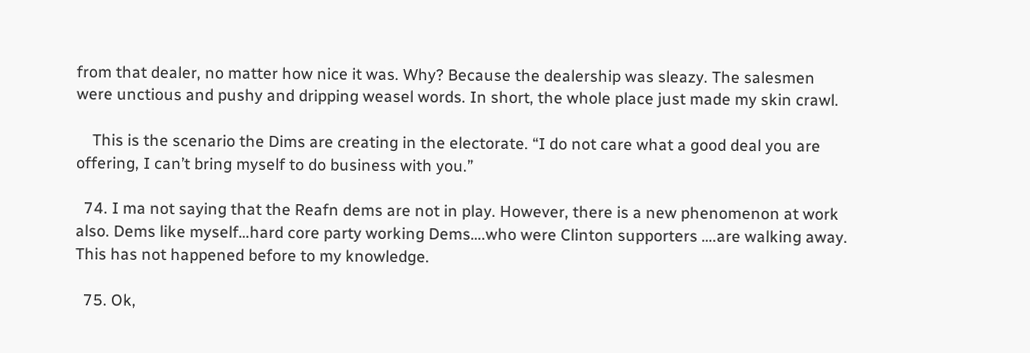from that dealer, no matter how nice it was. Why? Because the dealership was sleazy. The salesmen were unctious and pushy and dripping weasel words. In short, the whole place just made my skin crawl.

    This is the scenario the Dims are creating in the electorate. “I do not care what a good deal you are offering, I can’t bring myself to do business with you.”

  74. I ma not saying that the Reafn dems are not in play. However, there is a new phenomenon at work also. Dems like myself…hard core party working Dems….who were Clinton supporters ….are walking away. This has not happened before to my knowledge.

  75. Ok,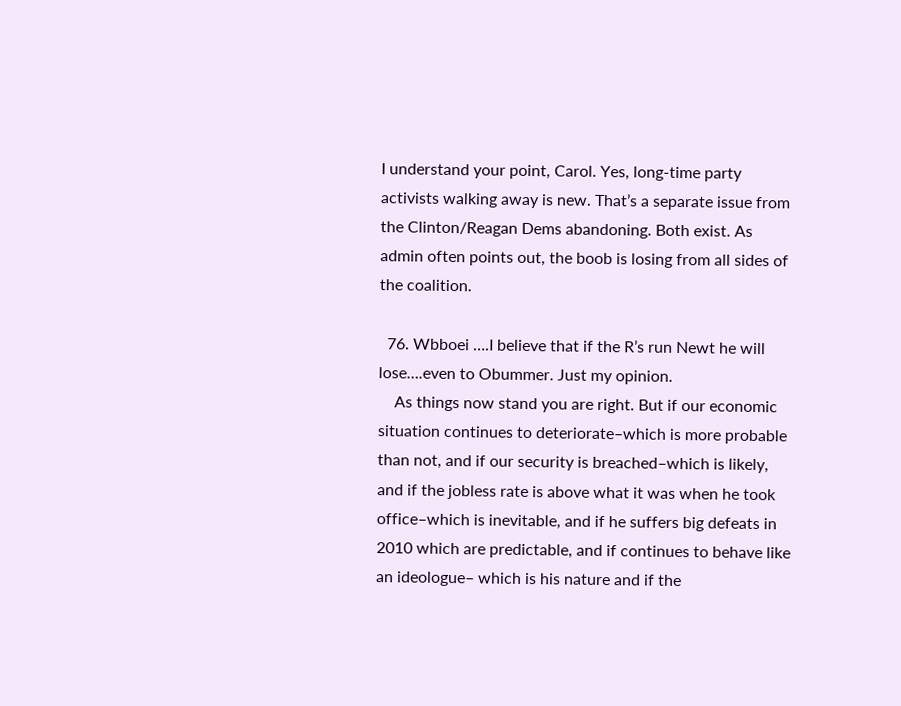I understand your point, Carol. Yes, long-time party activists walking away is new. That’s a separate issue from the Clinton/Reagan Dems abandoning. Both exist. As admin often points out, the boob is losing from all sides of the coalition.

  76. Wbboei ….I believe that if the R’s run Newt he will lose….even to Obummer. Just my opinion.
    As things now stand you are right. But if our economic situation continues to deteriorate–which is more probable than not, and if our security is breached–which is likely, and if the jobless rate is above what it was when he took office–which is inevitable, and if he suffers big defeats in 2010 which are predictable, and if continues to behave like an ideologue– which is his nature and if the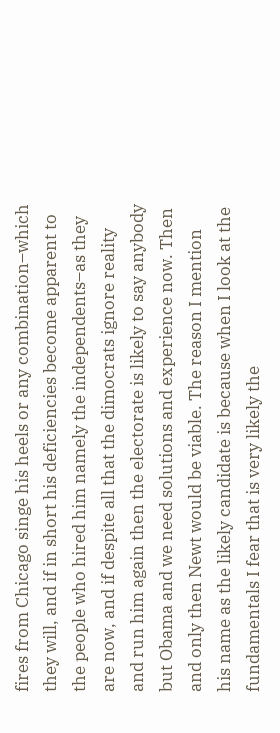fires from Chicago singe his heels or any combination–which they will, and if in short his deficiencies become apparent to the people who hired him namely the independents–as they are now, and if despite all that the dimocrats ignore reality and run him again then the electorate is likely to say anybody but Obama and we need solutions and experience now. Then and only then Newt would be viable. The reason I mention his name as the likely candidate is because when I look at the fundamentals I fear that is very likely the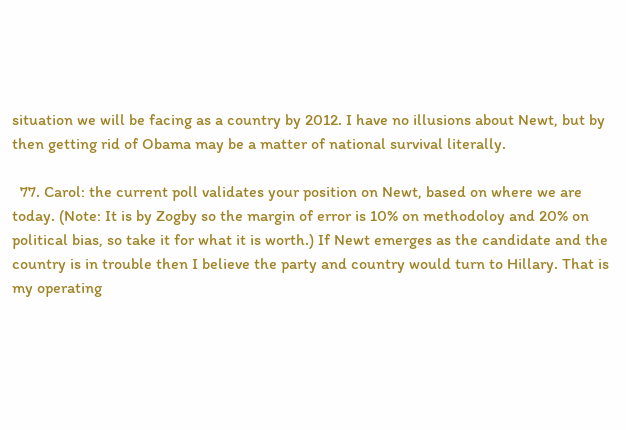situation we will be facing as a country by 2012. I have no illusions about Newt, but by then getting rid of Obama may be a matter of national survival literally.

  77. Carol: the current poll validates your position on Newt, based on where we are today. (Note: It is by Zogby so the margin of error is 10% on methodoloy and 20% on political bias, so take it for what it is worth.) If Newt emerges as the candidate and the country is in trouble then I believe the party and country would turn to Hillary. That is my operating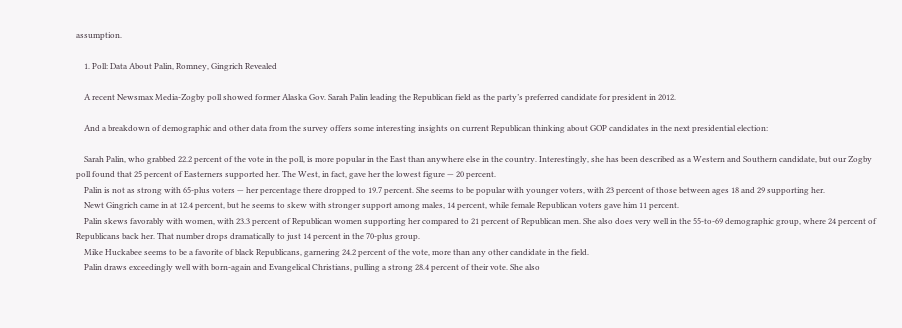assumption.

    1. Poll: Data About Palin, Romney, Gingrich Revealed

    A recent Newsmax Media-Zogby poll showed former Alaska Gov. Sarah Palin leading the Republican field as the party’s preferred candidate for president in 2012.

    And a breakdown of demographic and other data from the survey offers some interesting insights on current Republican thinking about GOP candidates in the next presidential election:

    Sarah Palin, who grabbed 22.2 percent of the vote in the poll, is more popular in the East than anywhere else in the country. Interestingly, she has been described as a Western and Southern candidate, but our Zogby poll found that 25 percent of Easterners supported her. The West, in fact, gave her the lowest figure — 20 percent.
    Palin is not as strong with 65-plus voters — her percentage there dropped to 19.7 percent. She seems to be popular with younger voters, with 23 percent of those between ages 18 and 29 supporting her.
    Newt Gingrich came in at 12.4 percent, but he seems to skew with stronger support among males, 14 percent, while female Republican voters gave him 11 percent.
    Palin skews favorably with women, with 23.3 percent of Republican women supporting her compared to 21 percent of Republican men. She also does very well in the 55-to-69 demographic group, where 24 percent of Republicans back her. That number drops dramatically to just 14 percent in the 70-plus group.
    Mike Huckabee seems to be a favorite of black Republicans, garnering 24.2 percent of the vote, more than any other candidate in the field.
    Palin draws exceedingly well with born-again and Evangelical Christians, pulling a strong 28.4 percent of their vote. She also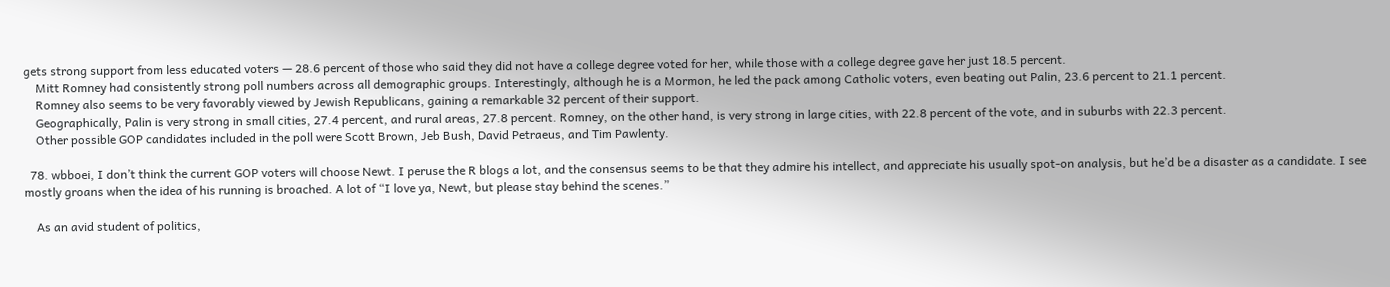gets strong support from less educated voters — 28.6 percent of those who said they did not have a college degree voted for her, while those with a college degree gave her just 18.5 percent.
    Mitt Romney had consistently strong poll numbers across all demographic groups. Interestingly, although he is a Mormon, he led the pack among Catholic voters, even beating out Palin, 23.6 percent to 21.1 percent.
    Romney also seems to be very favorably viewed by Jewish Republicans, gaining a remarkable 32 percent of their support.
    Geographically, Palin is very strong in small cities, 27.4 percent, and rural areas, 27.8 percent. Romney, on the other hand, is very strong in large cities, with 22.8 percent of the vote, and in suburbs with 22.3 percent.
    Other possible GOP candidates included in the poll were Scott Brown, Jeb Bush, David Petraeus, and Tim Pawlenty.

  78. wbboei, I don’t think the current GOP voters will choose Newt. I peruse the R blogs a lot, and the consensus seems to be that they admire his intellect, and appreciate his usually spot-on analysis, but he’d be a disaster as a candidate. I see mostly groans when the idea of his running is broached. A lot of “I love ya, Newt, but please stay behind the scenes.”

    As an avid student of politics,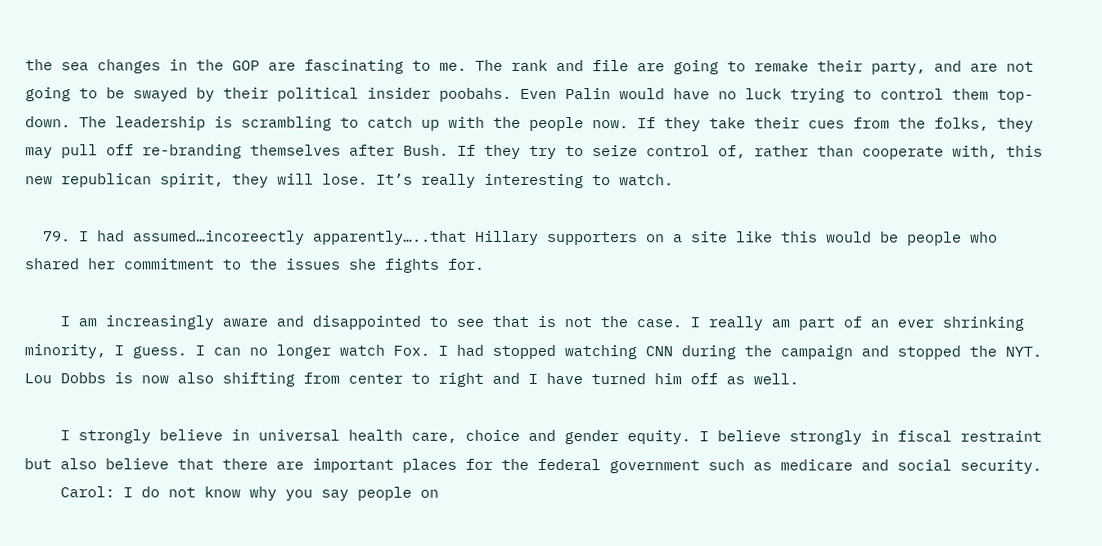the sea changes in the GOP are fascinating to me. The rank and file are going to remake their party, and are not going to be swayed by their political insider poobahs. Even Palin would have no luck trying to control them top-down. The leadership is scrambling to catch up with the people now. If they take their cues from the folks, they may pull off re-branding themselves after Bush. If they try to seize control of, rather than cooperate with, this new republican spirit, they will lose. It’s really interesting to watch.

  79. I had assumed…incoreectly apparently…..that Hillary supporters on a site like this would be people who shared her commitment to the issues she fights for.

    I am increasingly aware and disappointed to see that is not the case. I really am part of an ever shrinking minority, I guess. I can no longer watch Fox. I had stopped watching CNN during the campaign and stopped the NYT. Lou Dobbs is now also shifting from center to right and I have turned him off as well.

    I strongly believe in universal health care, choice and gender equity. I believe strongly in fiscal restraint but also believe that there are important places for the federal government such as medicare and social security.
    Carol: I do not know why you say people on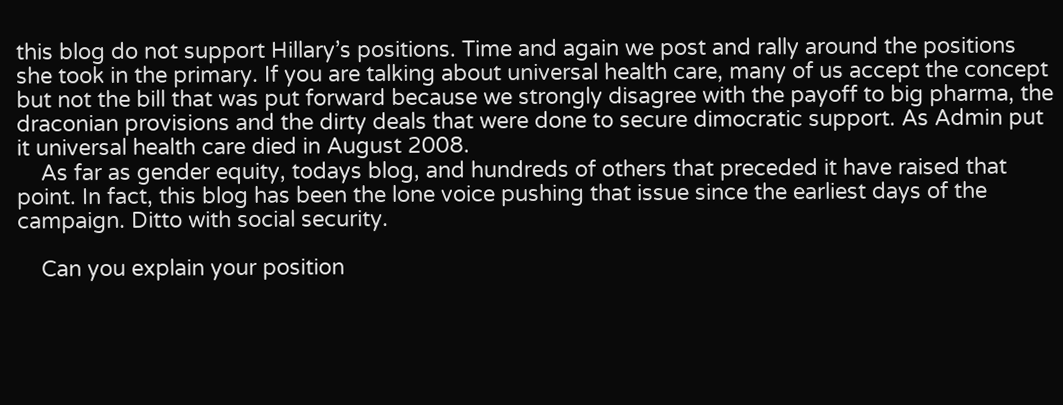this blog do not support Hillary’s positions. Time and again we post and rally around the positions she took in the primary. If you are talking about universal health care, many of us accept the concept but not the bill that was put forward because we strongly disagree with the payoff to big pharma, the draconian provisions and the dirty deals that were done to secure dimocratic support. As Admin put it universal health care died in August 2008.
    As far as gender equity, todays blog, and hundreds of others that preceded it have raised that point. In fact, this blog has been the lone voice pushing that issue since the earliest days of the campaign. Ditto with social security.

    Can you explain your position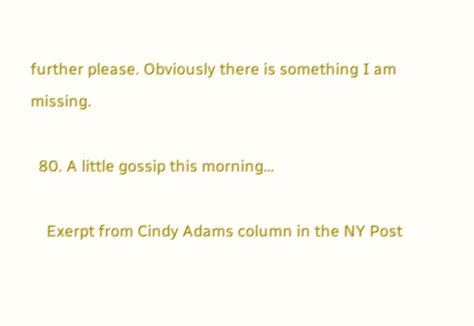further please. Obviously there is something I am missing.

  80. A little gossip this morning…

    Exerpt from Cindy Adams column in the NY Post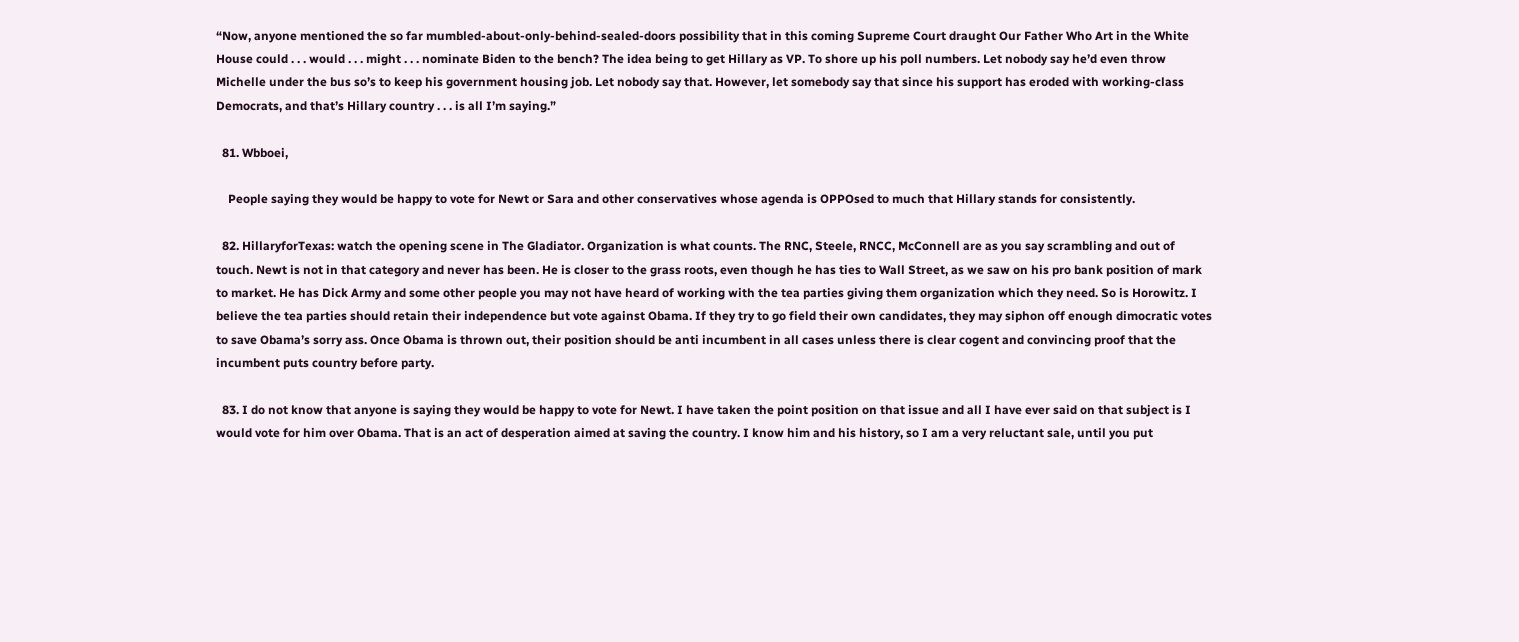“Now, anyone mentioned the so far mumbled-about-only-behind-sealed-doors possibility that in this coming Supreme Court draught Our Father Who Art in the White House could . . . would . . . might . . . nominate Biden to the bench? The idea being to get Hillary as VP. To shore up his poll numbers. Let nobody say he’d even throw Michelle under the bus so’s to keep his government housing job. Let nobody say that. However, let somebody say that since his support has eroded with working-class Democrats, and that’s Hillary country . . . is all I’m saying.”

  81. Wbboei,

    People saying they would be happy to vote for Newt or Sara and other conservatives whose agenda is OPPOsed to much that Hillary stands for consistently.

  82. HillaryforTexas: watch the opening scene in The Gladiator. Organization is what counts. The RNC, Steele, RNCC, McConnell are as you say scrambling and out of touch. Newt is not in that category and never has been. He is closer to the grass roots, even though he has ties to Wall Street, as we saw on his pro bank position of mark to market. He has Dick Army and some other people you may not have heard of working with the tea parties giving them organization which they need. So is Horowitz. I believe the tea parties should retain their independence but vote against Obama. If they try to go field their own candidates, they may siphon off enough dimocratic votes to save Obama’s sorry ass. Once Obama is thrown out, their position should be anti incumbent in all cases unless there is clear cogent and convincing proof that the incumbent puts country before party.

  83. I do not know that anyone is saying they would be happy to vote for Newt. I have taken the point position on that issue and all I have ever said on that subject is I would vote for him over Obama. That is an act of desperation aimed at saving the country. I know him and his history, so I am a very reluctant sale, until you put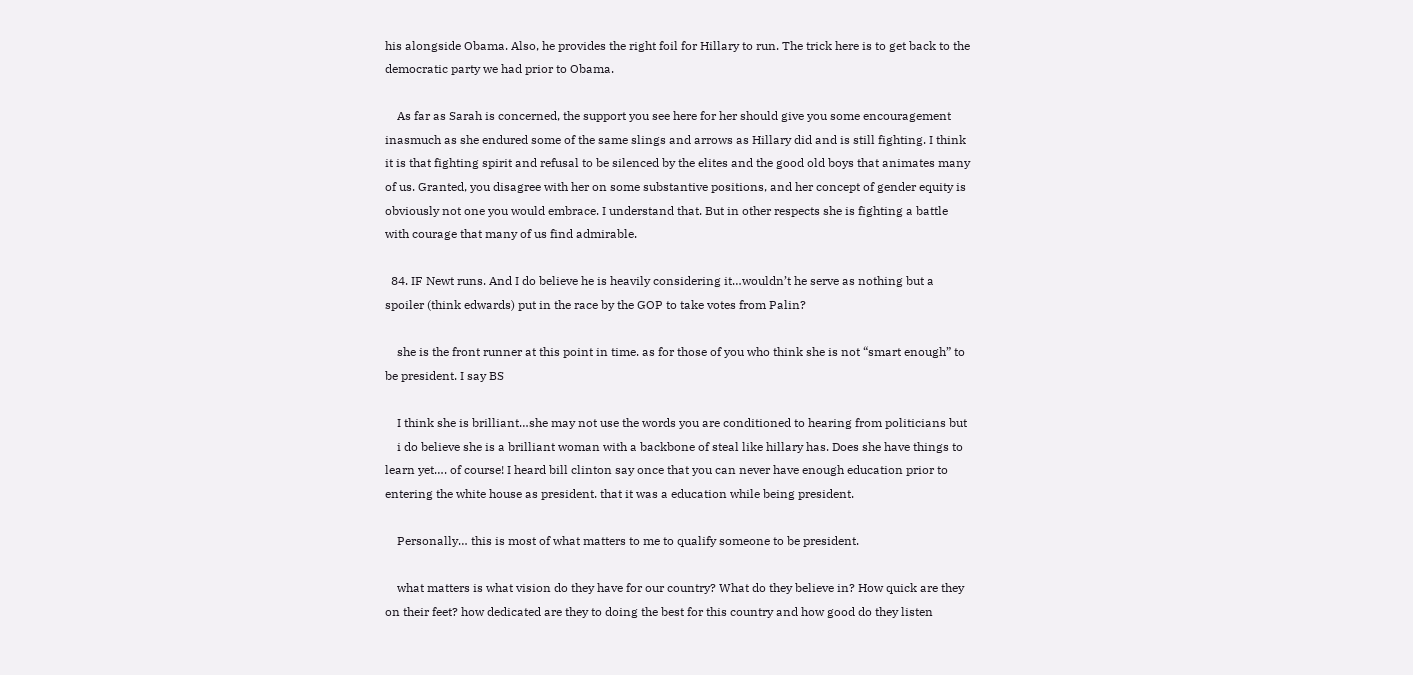his alongside Obama. Also, he provides the right foil for Hillary to run. The trick here is to get back to the democratic party we had prior to Obama.

    As far as Sarah is concerned, the support you see here for her should give you some encouragement inasmuch as she endured some of the same slings and arrows as Hillary did and is still fighting. I think it is that fighting spirit and refusal to be silenced by the elites and the good old boys that animates many of us. Granted, you disagree with her on some substantive positions, and her concept of gender equity is obviously not one you would embrace. I understand that. But in other respects she is fighting a battle with courage that many of us find admirable.

  84. IF Newt runs. And I do believe he is heavily considering it…wouldn’t he serve as nothing but a spoiler (think edwards) put in the race by the GOP to take votes from Palin?

    she is the front runner at this point in time. as for those of you who think she is not “smart enough” to be president. I say BS

    I think she is brilliant…she may not use the words you are conditioned to hearing from politicians but
    i do believe she is a brilliant woman with a backbone of steal like hillary has. Does she have things to learn yet…. of course! I heard bill clinton say once that you can never have enough education prior to entering the white house as president. that it was a education while being president.

    Personally… this is most of what matters to me to qualify someone to be president.

    what matters is what vision do they have for our country? What do they believe in? How quick are they on their feet? how dedicated are they to doing the best for this country and how good do they listen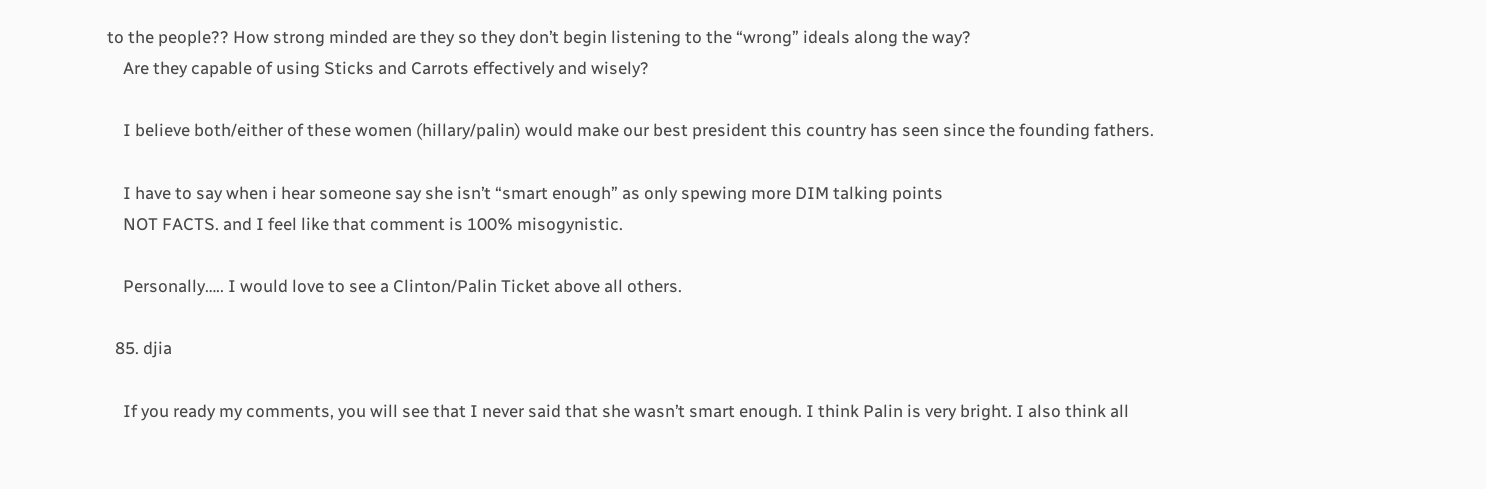to the people?? How strong minded are they so they don’t begin listening to the “wrong” ideals along the way?
    Are they capable of using Sticks and Carrots effectively and wisely?

    I believe both/either of these women (hillary/palin) would make our best president this country has seen since the founding fathers.

    I have to say when i hear someone say she isn’t “smart enough” as only spewing more DIM talking points
    NOT FACTS. and I feel like that comment is 100% misogynistic.

    Personally….. I would love to see a Clinton/Palin Ticket above all others.

  85. djia

    If you ready my comments, you will see that I never said that she wasn’t smart enough. I think Palin is very bright. I also think all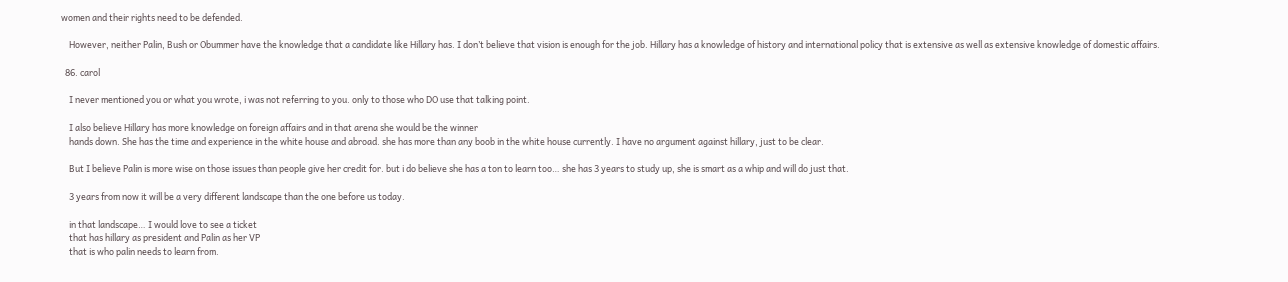women and their rights need to be defended.

    However, neither Palin, Bush or Obummer have the knowledge that a candidate like Hillary has. I don’t believe that vision is enough for the job. Hillary has a knowledge of history and international policy that is extensive as well as extensive knowledge of domestic affairs.

  86. carol

    I never mentioned you or what you wrote, i was not referring to you. only to those who DO use that talking point.

    I also believe Hillary has more knowledge on foreign affairs and in that arena she would be the winner
    hands down. She has the time and experience in the white house and abroad. she has more than any boob in the white house currently. I have no argument against hillary, just to be clear.

    But I believe Palin is more wise on those issues than people give her credit for. but i do believe she has a ton to learn too… she has 3 years to study up, she is smart as a whip and will do just that.

    3 years from now it will be a very different landscape than the one before us today.

    in that landscape… I would love to see a ticket
    that has hillary as president and Palin as her VP
    that is who palin needs to learn from.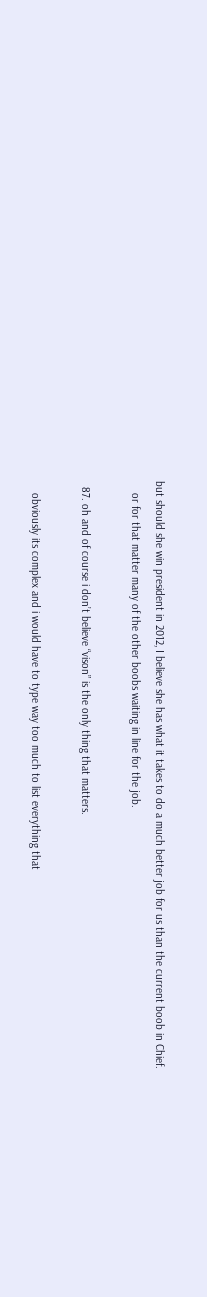but should she win president in 2012, I believe she has what it takes to do a much better job for us than the current boob in Chief.
    or for that matter many of the other boobs waiting in line for the job.

  87. oh and of course i don’t believe “vison” is the only thing that matters.

    obviously its complex and i would have to type way too much to list everything that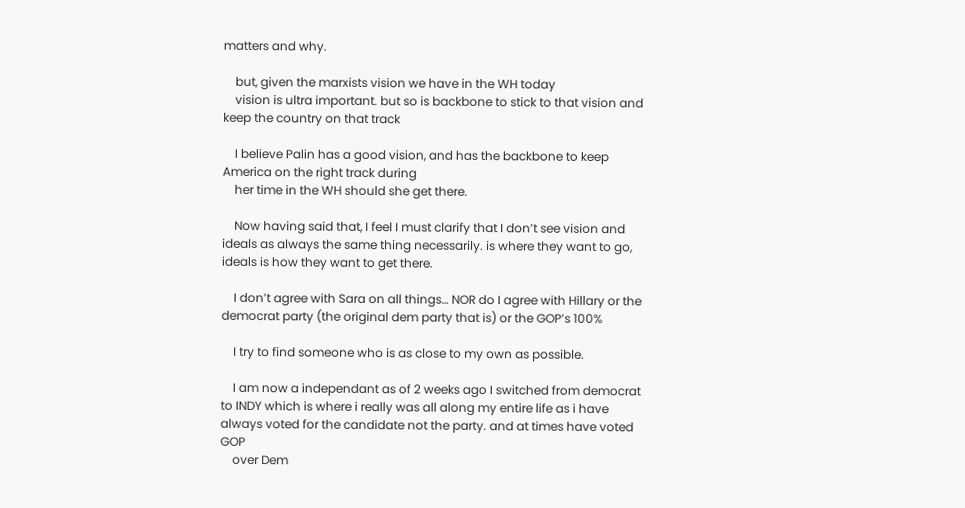matters and why.

    but, given the marxists vision we have in the WH today
    vision is ultra important. but so is backbone to stick to that vision and keep the country on that track

    I believe Palin has a good vision, and has the backbone to keep America on the right track during
    her time in the WH should she get there.

    Now having said that, I feel I must clarify that I don’t see vision and ideals as always the same thing necessarily. is where they want to go, ideals is how they want to get there.

    I don’t agree with Sara on all things… NOR do I agree with Hillary or the democrat party (the original dem party that is) or the GOP’s 100%

    I try to find someone who is as close to my own as possible.

    I am now a independant as of 2 weeks ago I switched from democrat to INDY which is where i really was all along my entire life as i have always voted for the candidate not the party. and at times have voted GOP
    over Dem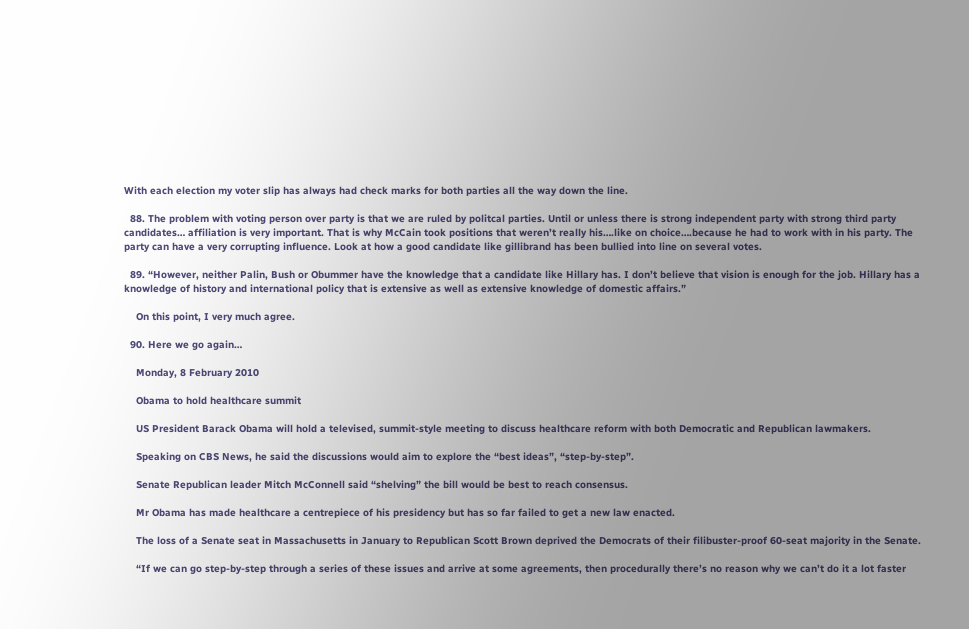With each election my voter slip has always had check marks for both parties all the way down the line.

  88. The problem with voting person over party is that we are ruled by politcal parties. Until or unless there is strong independent party with strong third party candidates… affiliation is very important. That is why McCain took positions that weren’t really his….like on choice….because he had to work with in his party. The party can have a very corrupting influence. Look at how a good candidate like gillibrand has been bullied into line on several votes.

  89. “However, neither Palin, Bush or Obummer have the knowledge that a candidate like Hillary has. I don’t believe that vision is enough for the job. Hillary has a knowledge of history and international policy that is extensive as well as extensive knowledge of domestic affairs.”

    On this point, I very much agree.

  90. Here we go again…

    Monday, 8 February 2010

    Obama to hold healthcare summit

    US President Barack Obama will hold a televised, summit-style meeting to discuss healthcare reform with both Democratic and Republican lawmakers.

    Speaking on CBS News, he said the discussions would aim to explore the “best ideas”, “step-by-step”.

    Senate Republican leader Mitch McConnell said “shelving” the bill would be best to reach consensus.

    Mr Obama has made healthcare a centrepiece of his presidency but has so far failed to get a new law enacted.

    The loss of a Senate seat in Massachusetts in January to Republican Scott Brown deprived the Democrats of their filibuster-proof 60-seat majority in the Senate.

    “If we can go step-by-step through a series of these issues and arrive at some agreements, then procedurally there’s no reason why we can’t do it a lot faster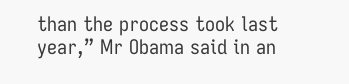than the process took last year,” Mr Obama said in an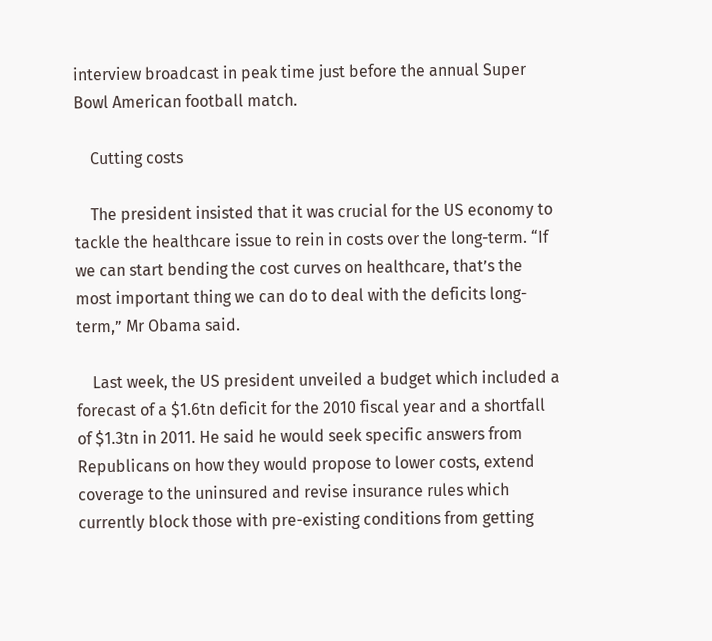interview broadcast in peak time just before the annual Super Bowl American football match.

    Cutting costs

    The president insisted that it was crucial for the US economy to tackle the healthcare issue to rein in costs over the long-term. “If we can start bending the cost curves on healthcare, that’s the most important thing we can do to deal with the deficits long-term,” Mr Obama said.

    Last week, the US president unveiled a budget which included a forecast of a $1.6tn deficit for the 2010 fiscal year and a shortfall of $1.3tn in 2011. He said he would seek specific answers from Republicans on how they would propose to lower costs, extend coverage to the uninsured and revise insurance rules which currently block those with pre-existing conditions from getting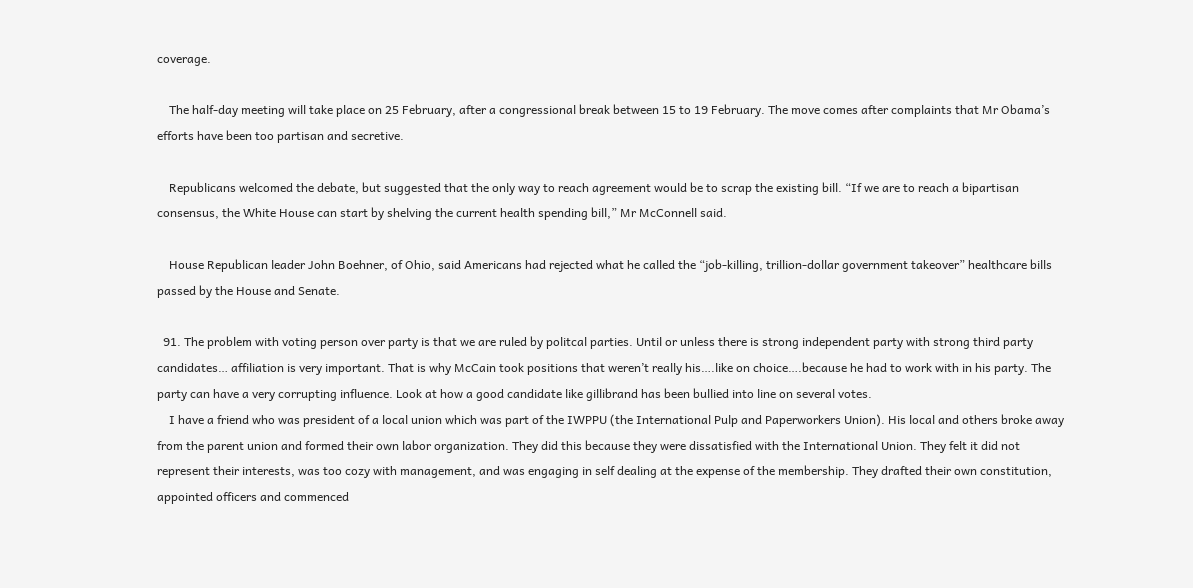coverage.

    The half-day meeting will take place on 25 February, after a congressional break between 15 to 19 February. The move comes after complaints that Mr Obama’s efforts have been too partisan and secretive.

    Republicans welcomed the debate, but suggested that the only way to reach agreement would be to scrap the existing bill. “If we are to reach a bipartisan consensus, the White House can start by shelving the current health spending bill,” Mr McConnell said.

    House Republican leader John Boehner, of Ohio, said Americans had rejected what he called the “job-killing, trillion-dollar government takeover” healthcare bills passed by the House and Senate.

  91. The problem with voting person over party is that we are ruled by politcal parties. Until or unless there is strong independent party with strong third party candidates… affiliation is very important. That is why McCain took positions that weren’t really his….like on choice….because he had to work with in his party. The party can have a very corrupting influence. Look at how a good candidate like gillibrand has been bullied into line on several votes.
    I have a friend who was president of a local union which was part of the IWPPU (the International Pulp and Paperworkers Union). His local and others broke away from the parent union and formed their own labor organization. They did this because they were dissatisfied with the International Union. They felt it did not represent their interests, was too cozy with management, and was engaging in self dealing at the expense of the membership. They drafted their own constitution, appointed officers and commenced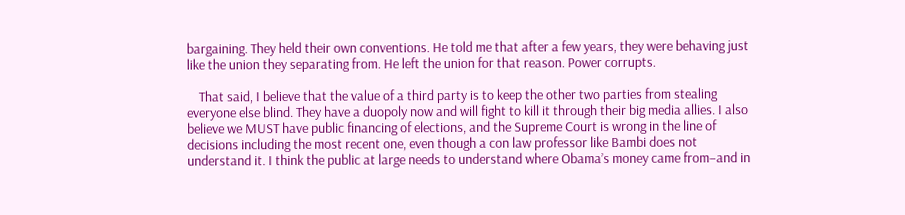bargaining. They held their own conventions. He told me that after a few years, they were behaving just like the union they separating from. He left the union for that reason. Power corrupts.

    That said, I believe that the value of a third party is to keep the other two parties from stealing everyone else blind. They have a duopoly now and will fight to kill it through their big media allies. I also believe we MUST have public financing of elections, and the Supreme Court is wrong in the line of decisions including the most recent one, even though a con law professor like Bambi does not understand it. I think the public at large needs to understand where Obama’s money came from–and in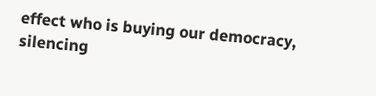effect who is buying our democracy, silencing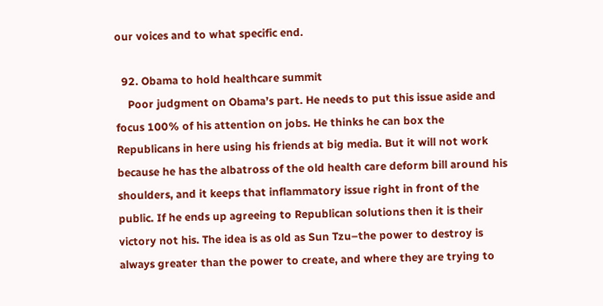our voices and to what specific end.

  92. Obama to hold healthcare summit
    Poor judgment on Obama’s part. He needs to put this issue aside and focus 100% of his attention on jobs. He thinks he can box the Republicans in here using his friends at big media. But it will not work because he has the albatross of the old health care deform bill around his shoulders, and it keeps that inflammatory issue right in front of the public. If he ends up agreeing to Republican solutions then it is their victory not his. The idea is as old as Sun Tzu–the power to destroy is always greater than the power to create, and where they are trying to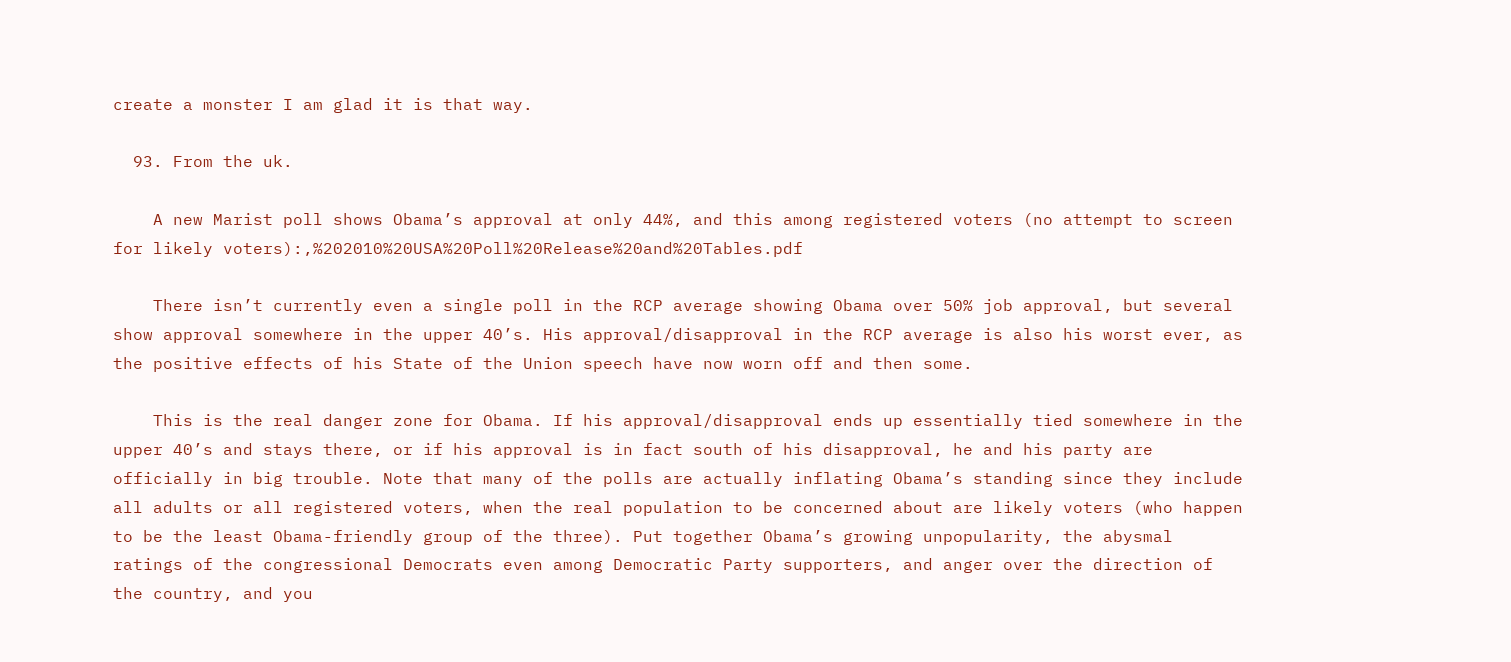create a monster I am glad it is that way.

  93. From the uk.

    A new Marist poll shows Obama’s approval at only 44%, and this among registered voters (no attempt to screen for likely voters):,%202010%20USA%20Poll%20Release%20and%20Tables.pdf

    There isn’t currently even a single poll in the RCP average showing Obama over 50% job approval, but several show approval somewhere in the upper 40’s. His approval/disapproval in the RCP average is also his worst ever, as the positive effects of his State of the Union speech have now worn off and then some.

    This is the real danger zone for Obama. If his approval/disapproval ends up essentially tied somewhere in the upper 40’s and stays there, or if his approval is in fact south of his disapproval, he and his party are officially in big trouble. Note that many of the polls are actually inflating Obama’s standing since they include all adults or all registered voters, when the real population to be concerned about are likely voters (who happen to be the least Obama-friendly group of the three). Put together Obama’s growing unpopularity, the abysmal ratings of the congressional Democrats even among Democratic Party supporters, and anger over the direction of the country, and you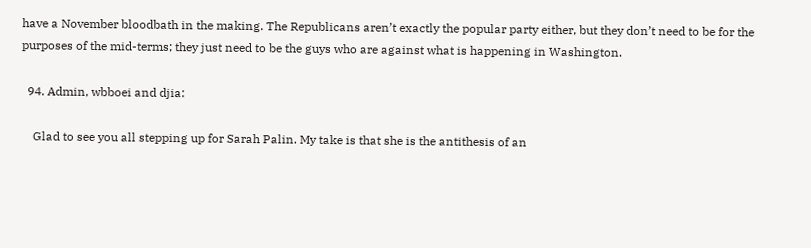have a November bloodbath in the making. The Republicans aren’t exactly the popular party either, but they don’t need to be for the purposes of the mid-terms; they just need to be the guys who are against what is happening in Washington.

  94. Admin, wbboei and djia:

    Glad to see you all stepping up for Sarah Palin. My take is that she is the antithesis of an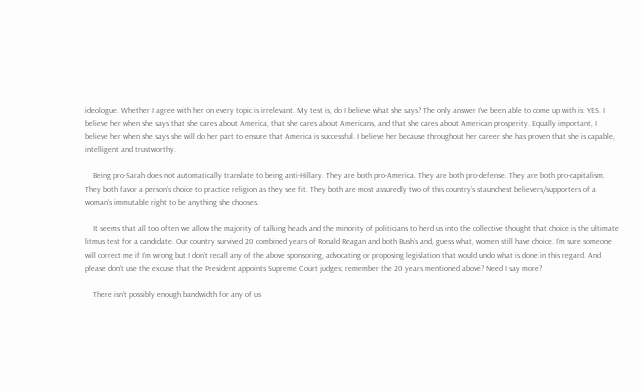ideologue. Whether I agree with her on every topic is irrelevant. My test is, do I believe what she says? The only answer I’ve been able to come up with is: YES. I believe her when she says that she cares about America, that she cares about Americans, and that she cares about American prosperity. Equally important, I believe her when she says she will do her part to ensure that America is successful. I believe her because throughout her career she has proven that she is capable, intelligent and trustworthy.

    Being pro-Sarah does not automatically translate to being anti-Hillary. They are both pro-America. They are both pro-defense. They are both pro-capitalism. They both favor a person’s choice to practice religion as they see fit. They both are most assuredly two of this country’s staunchest believers/supporters of a woman’s immutable right to be anything she chooses.

    It seems that all too often we allow the majority of talking heads and the minority of politicians to herd us into the collective thought that choice is the ultimate litmus test for a candidate. Our country survived 20 combined years of Ronald Reagan and both Bush’s and, guess what, women still have choice. I’m sure someone will correct me if I’m wrong but I don’t recall any of the above sponsoring, advocating or proposing legislation that would undo what is done in this regard. And please don’t use the excuse that the President appoints Supreme Court judges; remember the 20 years mentioned above? Need I say more?

    There isn’t possibly enough bandwidth for any of us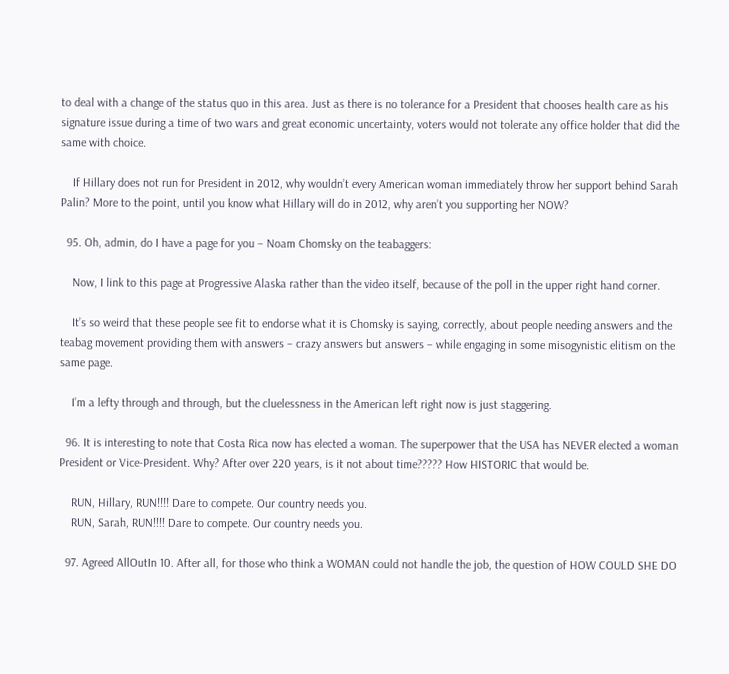to deal with a change of the status quo in this area. Just as there is no tolerance for a President that chooses health care as his signature issue during a time of two wars and great economic uncertainty, voters would not tolerate any office holder that did the same with choice.

    If Hillary does not run for President in 2012, why wouldn’t every American woman immediately throw her support behind Sarah Palin? More to the point, until you know what Hillary will do in 2012, why aren’t you supporting her NOW?

  95. Oh, admin, do I have a page for you – Noam Chomsky on the teabaggers:

    Now, I link to this page at Progressive Alaska rather than the video itself, because of the poll in the upper right hand corner.

    It’s so weird that these people see fit to endorse what it is Chomsky is saying, correctly, about people needing answers and the teabag movement providing them with answers – crazy answers but answers – while engaging in some misogynistic elitism on the same page.

    I’m a lefty through and through, but the cluelessness in the American left right now is just staggering.

  96. It is interesting to note that Costa Rica now has elected a woman. The superpower that the USA has NEVER elected a woman President or Vice-President. Why? After over 220 years, is it not about time????? How HISTORIC that would be.

    RUN, Hillary, RUN!!!! Dare to compete. Our country needs you.
    RUN, Sarah, RUN!!!! Dare to compete. Our country needs you.

  97. Agreed AllOutIn 10. After all, for those who think a WOMAN could not handle the job, the question of HOW COULD SHE DO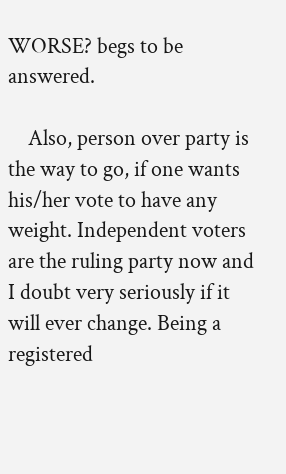WORSE? begs to be answered.

    Also, person over party is the way to go, if one wants his/her vote to have any weight. Independent voters are the ruling party now and I doubt very seriously if it will ever change. Being a registered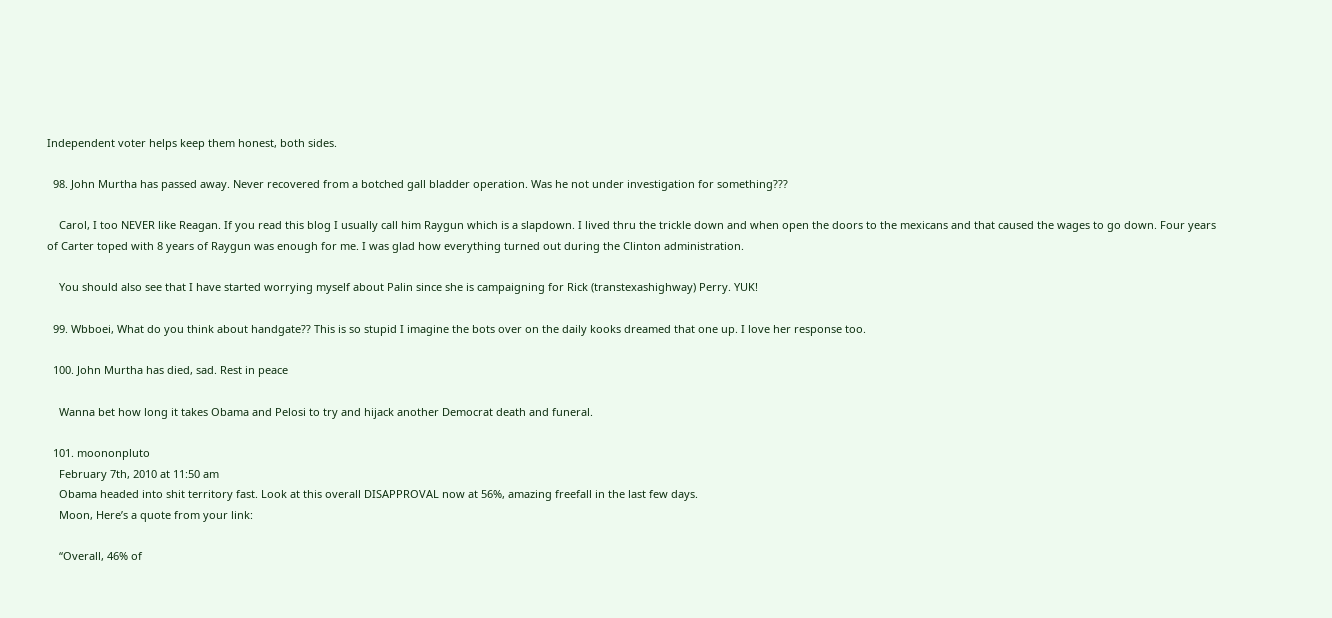Independent voter helps keep them honest, both sides.

  98. John Murtha has passed away. Never recovered from a botched gall bladder operation. Was he not under investigation for something???

    Carol, I too NEVER like Reagan. If you read this blog I usually call him Raygun which is a slapdown. I lived thru the trickle down and when open the doors to the mexicans and that caused the wages to go down. Four years of Carter toped with 8 years of Raygun was enough for me. I was glad how everything turned out during the Clinton administration.

    You should also see that I have started worrying myself about Palin since she is campaigning for Rick (transtexashighway) Perry. YUK!

  99. Wbboei, What do you think about handgate?? This is so stupid I imagine the bots over on the daily kooks dreamed that one up. I love her response too.

  100. John Murtha has died, sad. Rest in peace

    Wanna bet how long it takes Obama and Pelosi to try and hijack another Democrat death and funeral.

  101. moononpluto
    February 7th, 2010 at 11:50 am
    Obama headed into shit territory fast. Look at this overall DISAPPROVAL now at 56%, amazing freefall in the last few days.
    Moon, Here’s a quote from your link:

    “Overall, 46% of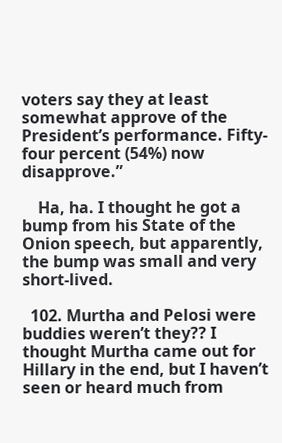voters say they at least somewhat approve of the President’s performance. Fifty-four percent (54%) now disapprove.”

    Ha, ha. I thought he got a bump from his State of the Onion speech, but apparently, the bump was small and very short-lived.

  102. Murtha and Pelosi were buddies weren’t they?? I thought Murtha came out for Hillary in the end, but I haven’t seen or heard much from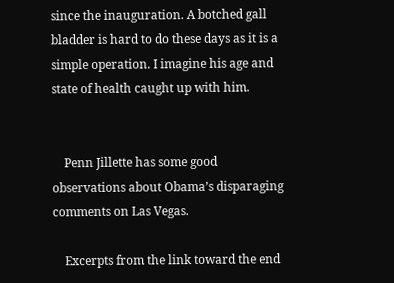since the inauguration. A botched gall bladder is hard to do these days as it is a simple operation. I imagine his age and state of health caught up with him.


    Penn Jillette has some good observations about Obama’s disparaging comments on Las Vegas.

    Excerpts from the link toward the end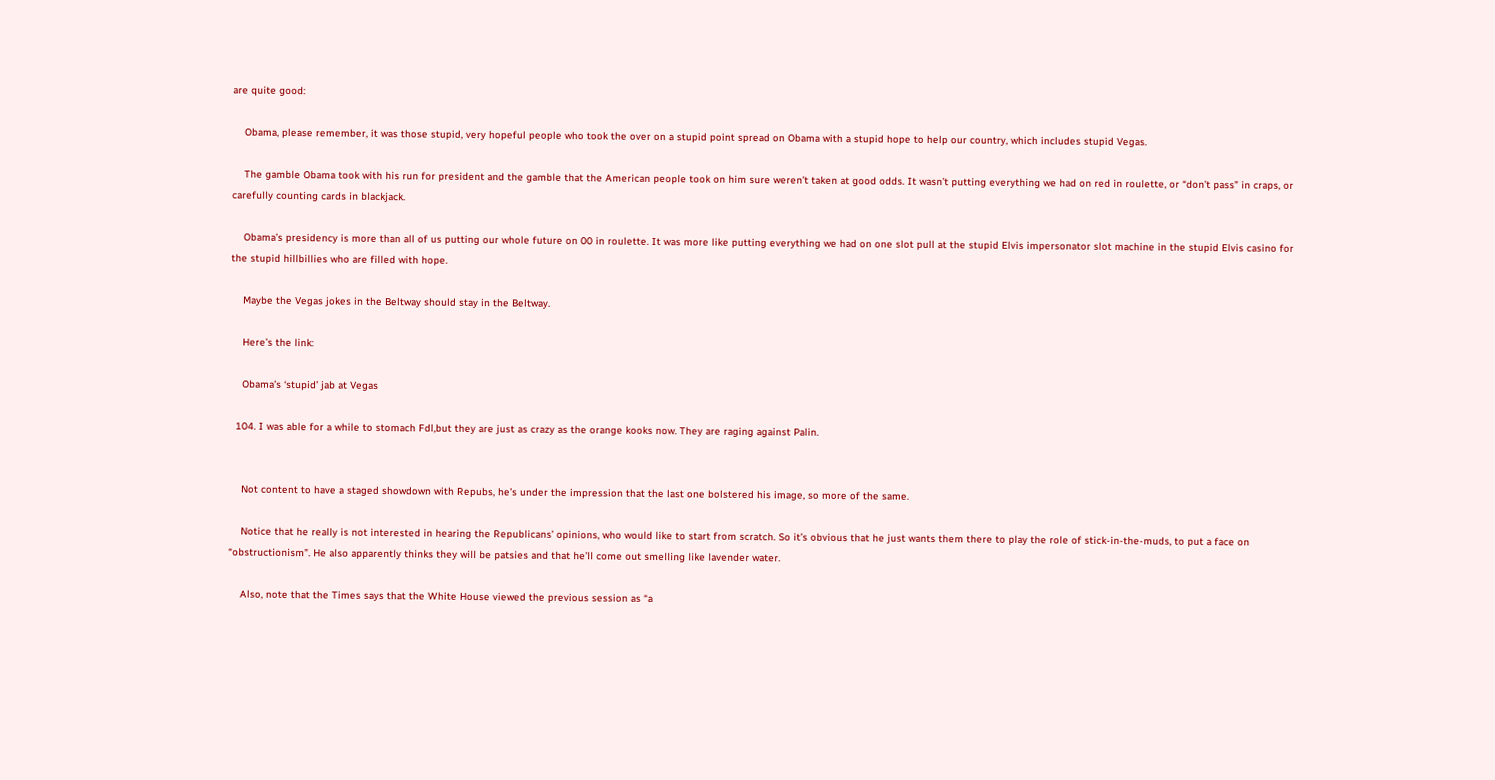are quite good:

    Obama, please remember, it was those stupid, very hopeful people who took the over on a stupid point spread on Obama with a stupid hope to help our country, which includes stupid Vegas.

    The gamble Obama took with his run for president and the gamble that the American people took on him sure weren’t taken at good odds. It wasn’t putting everything we had on red in roulette, or “don’t pass” in craps, or carefully counting cards in blackjack.

    Obama’s presidency is more than all of us putting our whole future on 00 in roulette. It was more like putting everything we had on one slot pull at the stupid Elvis impersonator slot machine in the stupid Elvis casino for the stupid hillbillies who are filled with hope.

    Maybe the Vegas jokes in the Beltway should stay in the Beltway.

    Here’s the link:

    Obama’s ‘stupid’ jab at Vegas

  104. I was able for a while to stomach Fdl,but they are just as crazy as the orange kooks now. They are raging against Palin.


    Not content to have a staged showdown with Repubs, he’s under the impression that the last one bolstered his image, so more of the same.

    Notice that he really is not interested in hearing the Republicans’ opinions, who would like to start from scratch. So it’s obvious that he just wants them there to play the role of stick-in-the-muds, to put a face on “obstructionism”. He also apparently thinks they will be patsies and that he’ll come out smelling like lavender water.

    Also, note that the Times says that the White House viewed the previous session as “a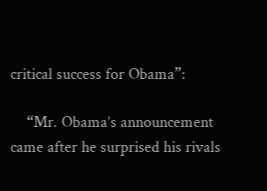critical success for Obama”:

    “Mr. Obama’s announcement came after he surprised his rivals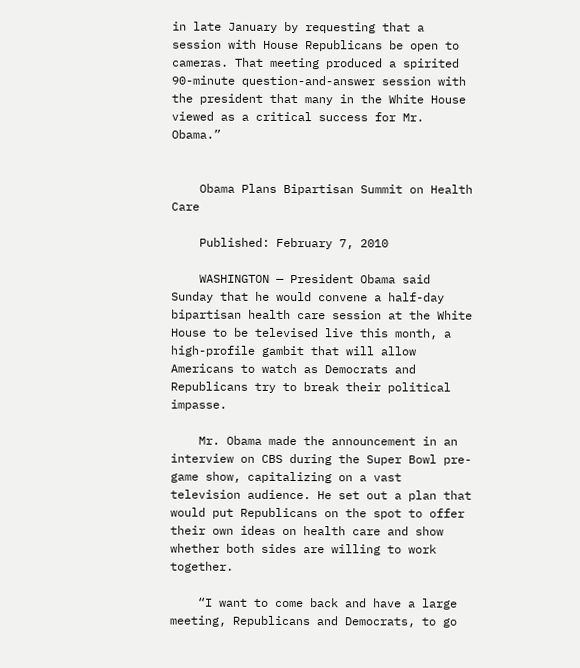in late January by requesting that a session with House Republicans be open to cameras. That meeting produced a spirited 90-minute question-and-answer session with the president that many in the White House viewed as a critical success for Mr. Obama.”


    Obama Plans Bipartisan Summit on Health Care

    Published: February 7, 2010

    WASHINGTON — President Obama said Sunday that he would convene a half-day bipartisan health care session at the White House to be televised live this month, a high-profile gambit that will allow Americans to watch as Democrats and Republicans try to break their political impasse.

    Mr. Obama made the announcement in an interview on CBS during the Super Bowl pre-game show, capitalizing on a vast television audience. He set out a plan that would put Republicans on the spot to offer their own ideas on health care and show whether both sides are willing to work together.

    “I want to come back and have a large meeting, Republicans and Democrats, to go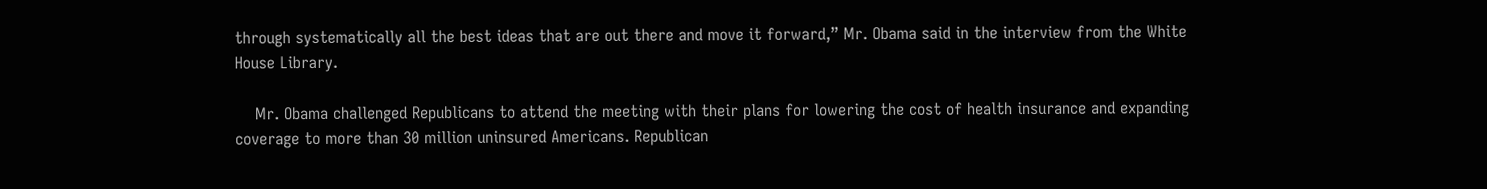through systematically all the best ideas that are out there and move it forward,” Mr. Obama said in the interview from the White House Library.

    Mr. Obama challenged Republicans to attend the meeting with their plans for lowering the cost of health insurance and expanding coverage to more than 30 million uninsured Americans. Republican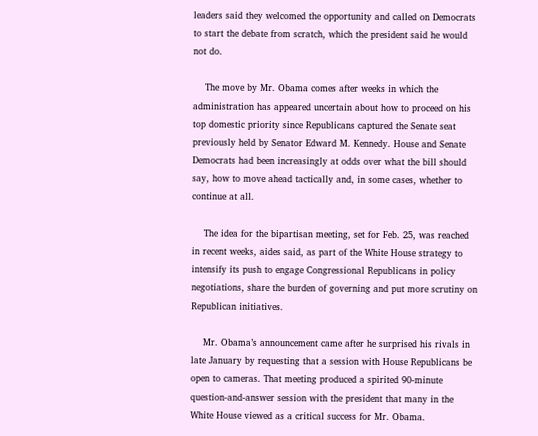leaders said they welcomed the opportunity and called on Democrats to start the debate from scratch, which the president said he would not do.

    The move by Mr. Obama comes after weeks in which the administration has appeared uncertain about how to proceed on his top domestic priority since Republicans captured the Senate seat previously held by Senator Edward M. Kennedy. House and Senate Democrats had been increasingly at odds over what the bill should say, how to move ahead tactically and, in some cases, whether to continue at all.

    The idea for the bipartisan meeting, set for Feb. 25, was reached in recent weeks, aides said, as part of the White House strategy to intensify its push to engage Congressional Republicans in policy negotiations, share the burden of governing and put more scrutiny on Republican initiatives.

    Mr. Obama’s announcement came after he surprised his rivals in late January by requesting that a session with House Republicans be open to cameras. That meeting produced a spirited 90-minute question-and-answer session with the president that many in the White House viewed as a critical success for Mr. Obama.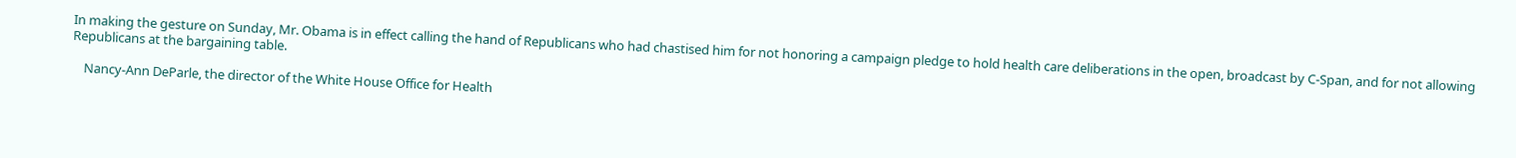In making the gesture on Sunday, Mr. Obama is in effect calling the hand of Republicans who had chastised him for not honoring a campaign pledge to hold health care deliberations in the open, broadcast by C-Span, and for not allowing Republicans at the bargaining table.

    Nancy-Ann DeParle, the director of the White House Office for Health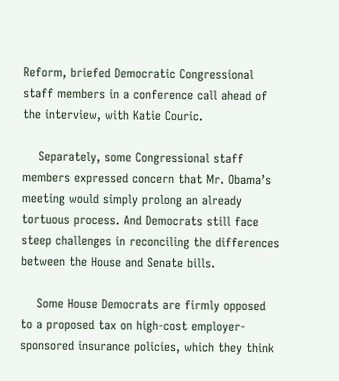Reform, briefed Democratic Congressional staff members in a conference call ahead of the interview, with Katie Couric.

    Separately, some Congressional staff members expressed concern that Mr. Obama’s meeting would simply prolong an already tortuous process. And Democrats still face steep challenges in reconciling the differences between the House and Senate bills.

    Some House Democrats are firmly opposed to a proposed tax on high-cost employer-sponsored insurance policies, which they think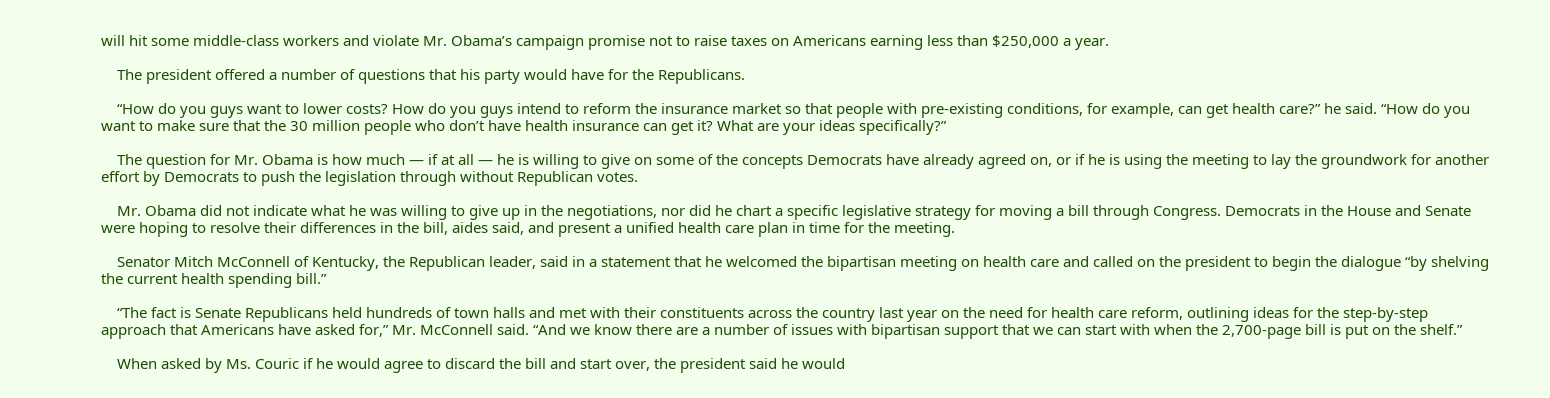will hit some middle-class workers and violate Mr. Obama’s campaign promise not to raise taxes on Americans earning less than $250,000 a year.

    The president offered a number of questions that his party would have for the Republicans.

    “How do you guys want to lower costs? How do you guys intend to reform the insurance market so that people with pre-existing conditions, for example, can get health care?” he said. “How do you want to make sure that the 30 million people who don’t have health insurance can get it? What are your ideas specifically?”

    The question for Mr. Obama is how much — if at all — he is willing to give on some of the concepts Democrats have already agreed on, or if he is using the meeting to lay the groundwork for another effort by Democrats to push the legislation through without Republican votes.

    Mr. Obama did not indicate what he was willing to give up in the negotiations, nor did he chart a specific legislative strategy for moving a bill through Congress. Democrats in the House and Senate were hoping to resolve their differences in the bill, aides said, and present a unified health care plan in time for the meeting.

    Senator Mitch McConnell of Kentucky, the Republican leader, said in a statement that he welcomed the bipartisan meeting on health care and called on the president to begin the dialogue “by shelving the current health spending bill.”

    “The fact is Senate Republicans held hundreds of town halls and met with their constituents across the country last year on the need for health care reform, outlining ideas for the step-by-step approach that Americans have asked for,” Mr. McConnell said. “And we know there are a number of issues with bipartisan support that we can start with when the 2,700-page bill is put on the shelf.”

    When asked by Ms. Couric if he would agree to discard the bill and start over, the president said he would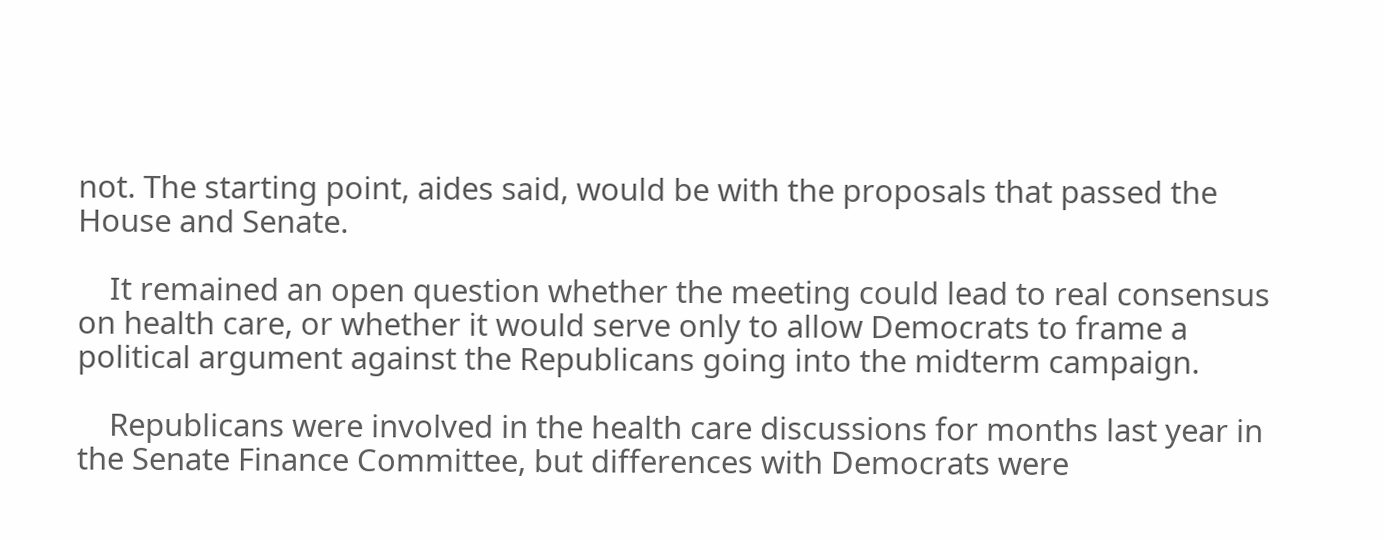not. The starting point, aides said, would be with the proposals that passed the House and Senate.

    It remained an open question whether the meeting could lead to real consensus on health care, or whether it would serve only to allow Democrats to frame a political argument against the Republicans going into the midterm campaign.

    Republicans were involved in the health care discussions for months last year in the Senate Finance Committee, but differences with Democrats were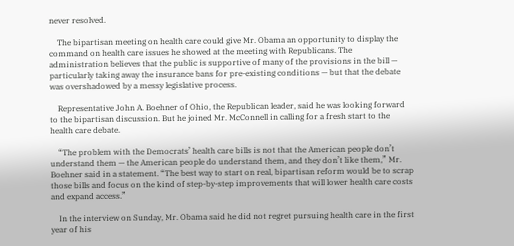never resolved.

    The bipartisan meeting on health care could give Mr. Obama an opportunity to display the command on health care issues he showed at the meeting with Republicans. The administration believes that the public is supportive of many of the provisions in the bill — particularly taking away the insurance bans for pre-existing conditions — but that the debate was overshadowed by a messy legislative process.

    Representative John A. Boehner of Ohio, the Republican leader, said he was looking forward to the bipartisan discussion. But he joined Mr. McConnell in calling for a fresh start to the health care debate.

    “The problem with the Democrats’ health care bills is not that the American people don’t understand them — the American people do understand them, and they don’t like them,” Mr. Boehner said in a statement. “The best way to start on real, bipartisan reform would be to scrap those bills and focus on the kind of step-by-step improvements that will lower health care costs and expand access.”

    In the interview on Sunday, Mr. Obama said he did not regret pursuing health care in the first year of his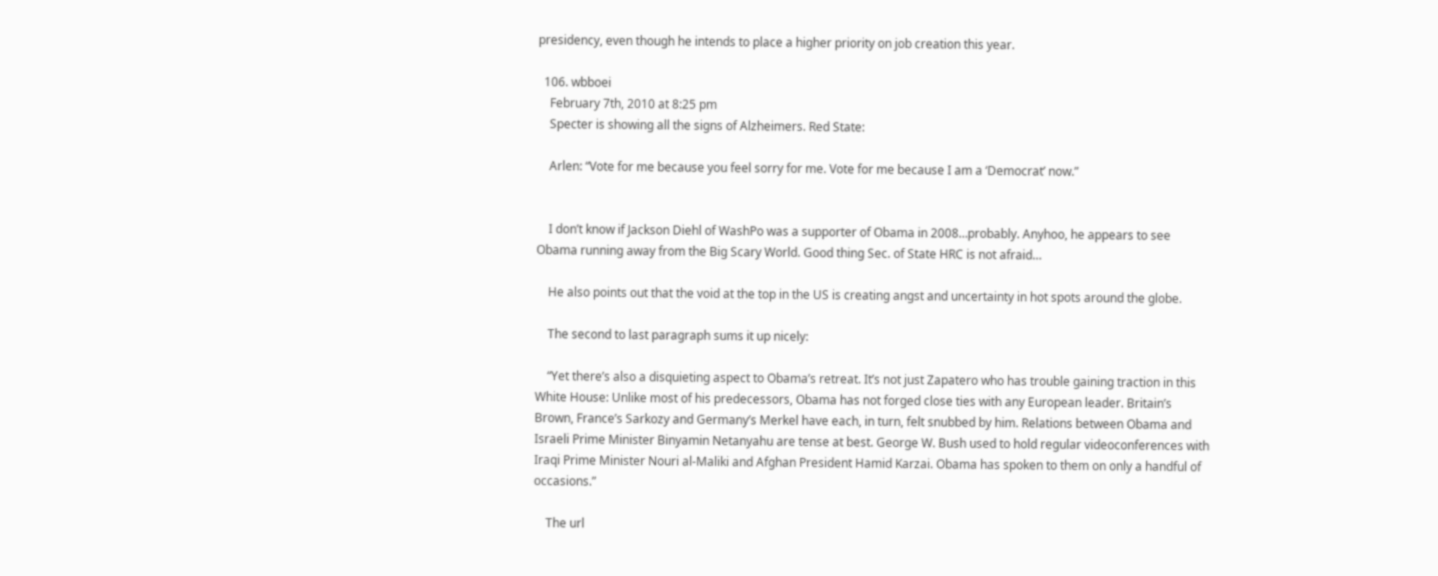presidency, even though he intends to place a higher priority on job creation this year.

  106. wbboei
    February 7th, 2010 at 8:25 pm
    Specter is showing all the signs of Alzheimers. Red State:

    Arlen: “Vote for me because you feel sorry for me. Vote for me because I am a ‘Democrat’ now.”


    I don’t know if Jackson Diehl of WashPo was a supporter of Obama in 2008…probably. Anyhoo, he appears to see Obama running away from the Big Scary World. Good thing Sec. of State HRC is not afraid…

    He also points out that the void at the top in the US is creating angst and uncertainty in hot spots around the globe.

    The second to last paragraph sums it up nicely:

    “Yet there’s also a disquieting aspect to Obama’s retreat. It’s not just Zapatero who has trouble gaining traction in this White House: Unlike most of his predecessors, Obama has not forged close ties with any European leader. Britain’s Brown, France’s Sarkozy and Germany’s Merkel have each, in turn, felt snubbed by him. Relations between Obama and Israeli Prime Minister Binyamin Netanyahu are tense at best. George W. Bush used to hold regular videoconferences with Iraqi Prime Minister Nouri al-Maliki and Afghan President Hamid Karzai. Obama has spoken to them on only a handful of occasions.”

    The url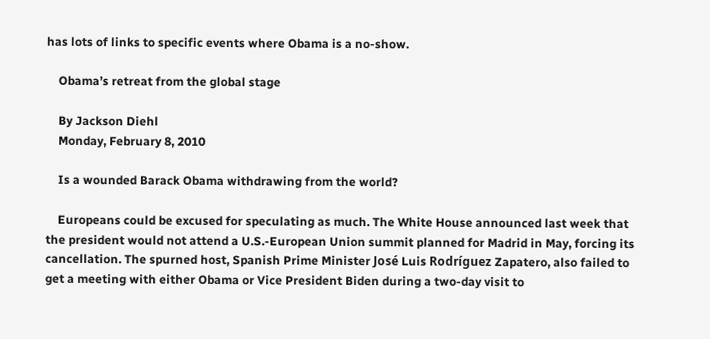has lots of links to specific events where Obama is a no-show.

    Obama’s retreat from the global stage

    By Jackson Diehl
    Monday, February 8, 2010

    Is a wounded Barack Obama withdrawing from the world?

    Europeans could be excused for speculating as much. The White House announced last week that the president would not attend a U.S.-European Union summit planned for Madrid in May, forcing its cancellation. The spurned host, Spanish Prime Minister José Luis Rodríguez Zapatero, also failed to get a meeting with either Obama or Vice President Biden during a two-day visit to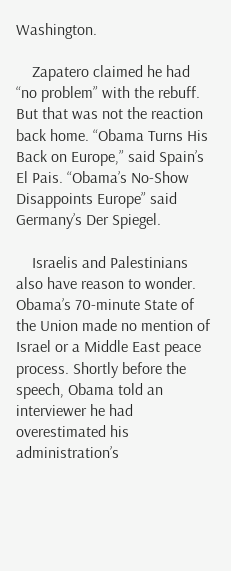Washington.

    Zapatero claimed he had “no problem” with the rebuff. But that was not the reaction back home. “Obama Turns His Back on Europe,” said Spain’s El Pais. “Obama’s No-Show Disappoints Europe” said Germany’s Der Spiegel.

    Israelis and Palestinians also have reason to wonder. Obama’s 70-minute State of the Union made no mention of Israel or a Middle East peace process. Shortly before the speech, Obama told an interviewer he had overestimated his administration’s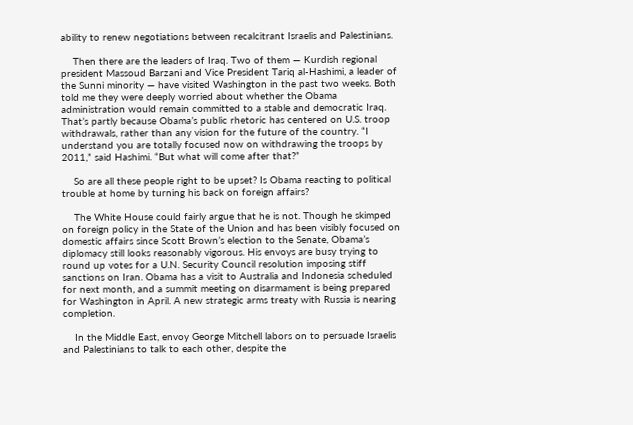ability to renew negotiations between recalcitrant Israelis and Palestinians.

    Then there are the leaders of Iraq. Two of them — Kurdish regional president Massoud Barzani and Vice President Tariq al-Hashimi, a leader of the Sunni minority — have visited Washington in the past two weeks. Both told me they were deeply worried about whether the Obama administration would remain committed to a stable and democratic Iraq. That’s partly because Obama’s public rhetoric has centered on U.S. troop withdrawals, rather than any vision for the future of the country. “I understand you are totally focused now on withdrawing the troops by 2011,” said Hashimi. “But what will come after that?”

    So are all these people right to be upset? Is Obama reacting to political trouble at home by turning his back on foreign affairs?

    The White House could fairly argue that he is not. Though he skimped on foreign policy in the State of the Union and has been visibly focused on domestic affairs since Scott Brown’s election to the Senate, Obama’s diplomacy still looks reasonably vigorous. His envoys are busy trying to round up votes for a U.N. Security Council resolution imposing stiff sanctions on Iran. Obama has a visit to Australia and Indonesia scheduled for next month, and a summit meeting on disarmament is being prepared for Washington in April. A new strategic arms treaty with Russia is nearing completion.

    In the Middle East, envoy George Mitchell labors on to persuade Israelis and Palestinians to talk to each other, despite the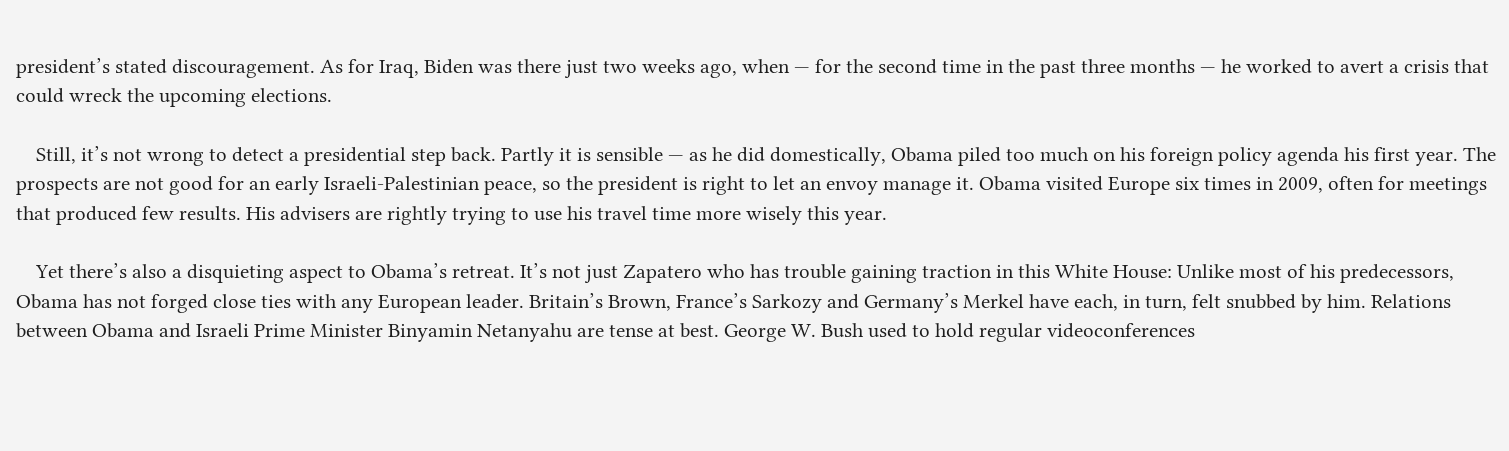president’s stated discouragement. As for Iraq, Biden was there just two weeks ago, when — for the second time in the past three months — he worked to avert a crisis that could wreck the upcoming elections.

    Still, it’s not wrong to detect a presidential step back. Partly it is sensible — as he did domestically, Obama piled too much on his foreign policy agenda his first year. The prospects are not good for an early Israeli-Palestinian peace, so the president is right to let an envoy manage it. Obama visited Europe six times in 2009, often for meetings that produced few results. His advisers are rightly trying to use his travel time more wisely this year.

    Yet there’s also a disquieting aspect to Obama’s retreat. It’s not just Zapatero who has trouble gaining traction in this White House: Unlike most of his predecessors, Obama has not forged close ties with any European leader. Britain’s Brown, France’s Sarkozy and Germany’s Merkel have each, in turn, felt snubbed by him. Relations between Obama and Israeli Prime Minister Binyamin Netanyahu are tense at best. George W. Bush used to hold regular videoconferences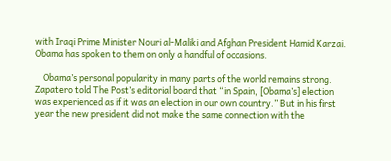with Iraqi Prime Minister Nouri al-Maliki and Afghan President Hamid Karzai. Obama has spoken to them on only a handful of occasions.

    Obama’s personal popularity in many parts of the world remains strong. Zapatero told The Post’s editorial board that “in Spain, [Obama’s] election was experienced as if it was an election in our own country.” But in his first year the new president did not make the same connection with the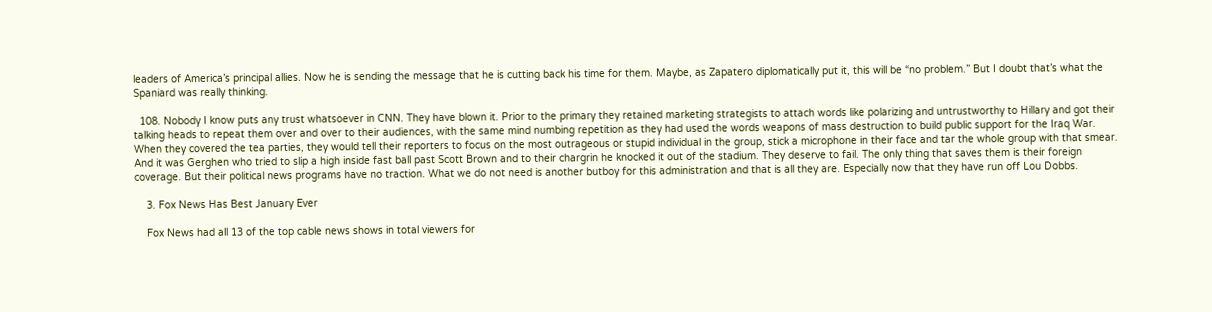leaders of America’s principal allies. Now he is sending the message that he is cutting back his time for them. Maybe, as Zapatero diplomatically put it, this will be “no problem.” But I doubt that’s what the Spaniard was really thinking.

  108. Nobody I know puts any trust whatsoever in CNN. They have blown it. Prior to the primary they retained marketing strategists to attach words like polarizing and untrustworthy to Hillary and got their talking heads to repeat them over and over to their audiences, with the same mind numbing repetition as they had used the words weapons of mass destruction to build public support for the Iraq War. When they covered the tea parties, they would tell their reporters to focus on the most outrageous or stupid individual in the group, stick a microphone in their face and tar the whole group with that smear. And it was Gerghen who tried to slip a high inside fast ball past Scott Brown and to their chargrin he knocked it out of the stadium. They deserve to fail. The only thing that saves them is their foreign coverage. But their political news programs have no traction. What we do not need is another butboy for this administration and that is all they are. Especially now that they have run off Lou Dobbs.

    3. Fox News Has Best January Ever

    Fox News had all 13 of the top cable news shows in total viewers for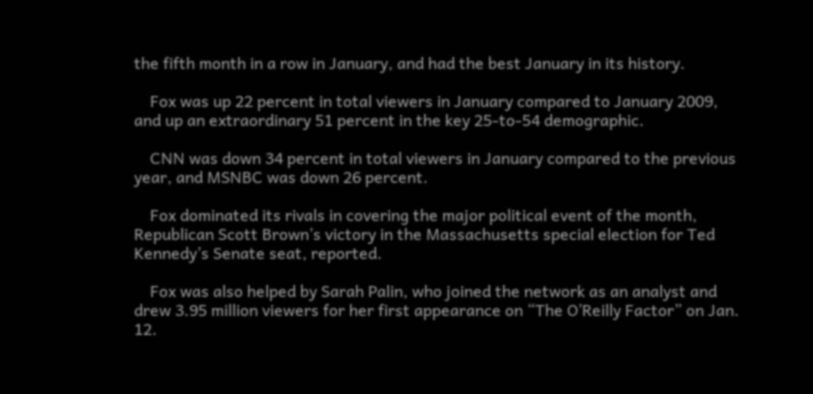the fifth month in a row in January, and had the best January in its history.

    Fox was up 22 percent in total viewers in January compared to January 2009, and up an extraordinary 51 percent in the key 25-to-54 demographic.

    CNN was down 34 percent in total viewers in January compared to the previous year, and MSNBC was down 26 percent.

    Fox dominated its rivals in covering the major political event of the month, Republican Scott Brown’s victory in the Massachusetts special election for Ted Kennedy’s Senate seat, reported.

    Fox was also helped by Sarah Palin, who joined the network as an analyst and drew 3.95 million viewers for her first appearance on “The O’Reilly Factor” on Jan. 12.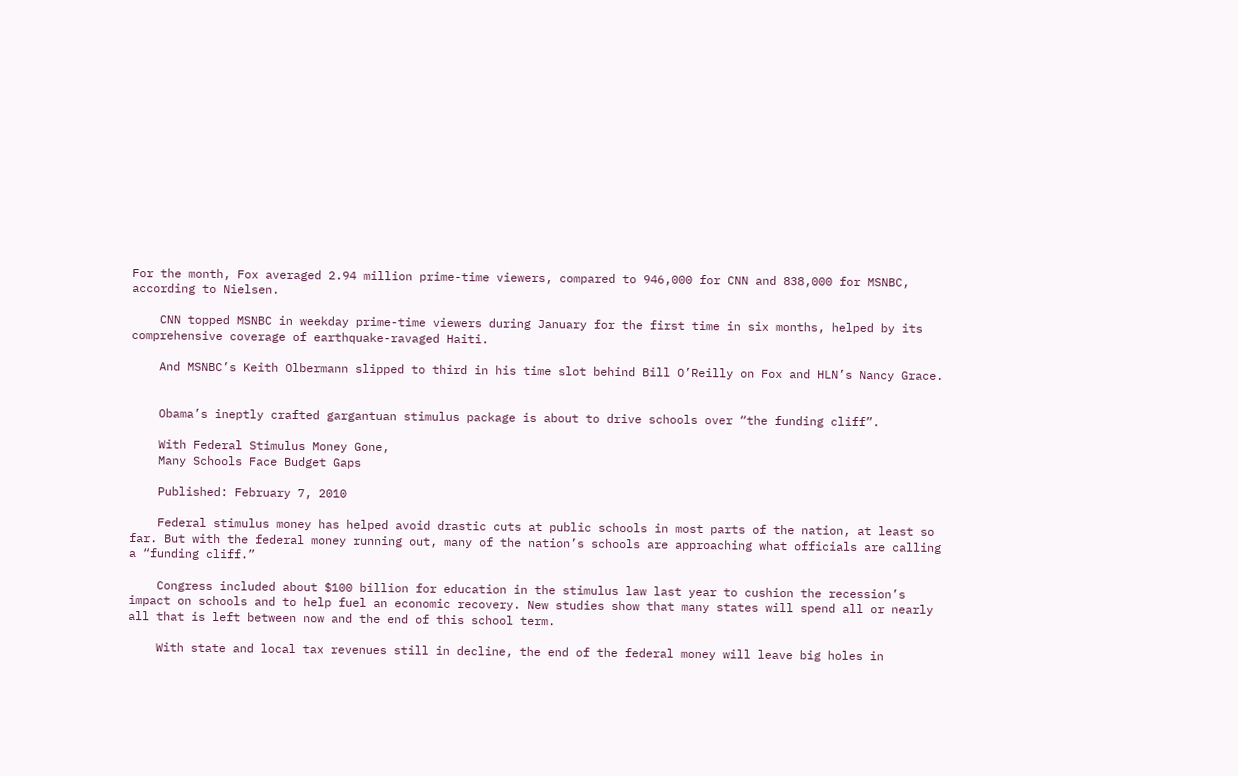For the month, Fox averaged 2.94 million prime-time viewers, compared to 946,000 for CNN and 838,000 for MSNBC, according to Nielsen.

    CNN topped MSNBC in weekday prime-time viewers during January for the first time in six months, helped by its comprehensive coverage of earthquake-ravaged Haiti.

    And MSNBC’s Keith Olbermann slipped to third in his time slot behind Bill O’Reilly on Fox and HLN’s Nancy Grace.


    Obama’s ineptly crafted gargantuan stimulus package is about to drive schools over “the funding cliff”.

    With Federal Stimulus Money Gone,
    Many Schools Face Budget Gaps

    Published: February 7, 2010

    Federal stimulus money has helped avoid drastic cuts at public schools in most parts of the nation, at least so far. But with the federal money running out, many of the nation’s schools are approaching what officials are calling a “funding cliff.”

    Congress included about $100 billion for education in the stimulus law last year to cushion the recession’s impact on schools and to help fuel an economic recovery. New studies show that many states will spend all or nearly all that is left between now and the end of this school term.

    With state and local tax revenues still in decline, the end of the federal money will leave big holes in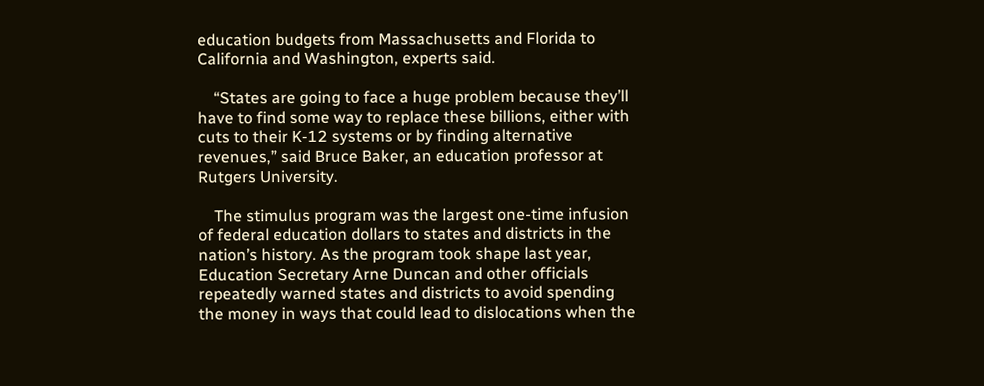education budgets from Massachusetts and Florida to California and Washington, experts said.

    “States are going to face a huge problem because they’ll have to find some way to replace these billions, either with cuts to their K-12 systems or by finding alternative revenues,” said Bruce Baker, an education professor at Rutgers University.

    The stimulus program was the largest one-time infusion of federal education dollars to states and districts in the nation’s history. As the program took shape last year, Education Secretary Arne Duncan and other officials repeatedly warned states and districts to avoid spending the money in ways that could lead to dislocations when the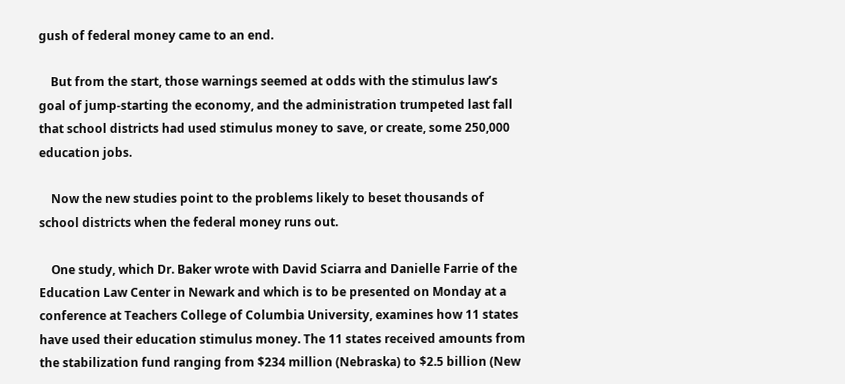gush of federal money came to an end.

    But from the start, those warnings seemed at odds with the stimulus law’s goal of jump-starting the economy, and the administration trumpeted last fall that school districts had used stimulus money to save, or create, some 250,000 education jobs.

    Now the new studies point to the problems likely to beset thousands of school districts when the federal money runs out.

    One study, which Dr. Baker wrote with David Sciarra and Danielle Farrie of the Education Law Center in Newark and which is to be presented on Monday at a conference at Teachers College of Columbia University, examines how 11 states have used their education stimulus money. The 11 states received amounts from the stabilization fund ranging from $234 million (Nebraska) to $2.5 billion (New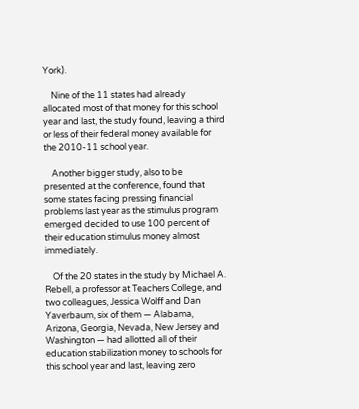York).

    Nine of the 11 states had already allocated most of that money for this school year and last, the study found, leaving a third or less of their federal money available for the 2010-11 school year.

    Another bigger study, also to be presented at the conference, found that some states facing pressing financial problems last year as the stimulus program emerged decided to use 100 percent of their education stimulus money almost immediately.

    Of the 20 states in the study by Michael A. Rebell, a professor at Teachers College, and two colleagues, Jessica Wolff and Dan Yaverbaum, six of them — Alabama, Arizona, Georgia, Nevada, New Jersey and Washington — had allotted all of their education stabilization money to schools for this school year and last, leaving zero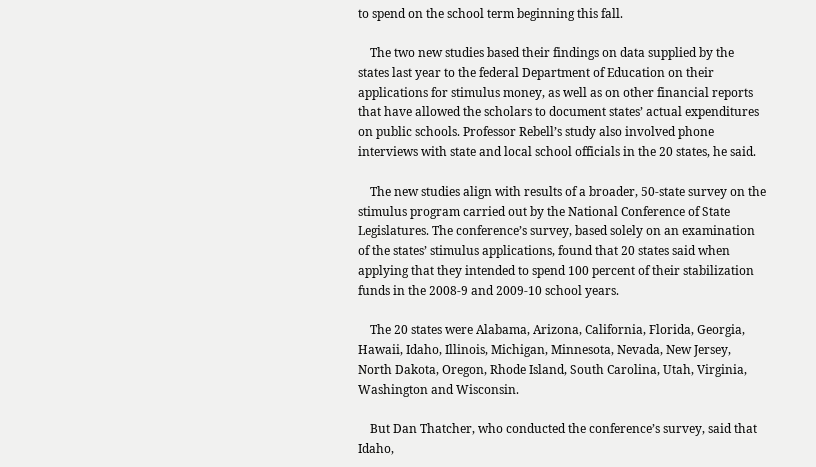to spend on the school term beginning this fall.

    The two new studies based their findings on data supplied by the states last year to the federal Department of Education on their applications for stimulus money, as well as on other financial reports that have allowed the scholars to document states’ actual expenditures on public schools. Professor Rebell’s study also involved phone interviews with state and local school officials in the 20 states, he said.

    The new studies align with results of a broader, 50-state survey on the stimulus program carried out by the National Conference of State Legislatures. The conference’s survey, based solely on an examination of the states’ stimulus applications, found that 20 states said when applying that they intended to spend 100 percent of their stabilization funds in the 2008-9 and 2009-10 school years.

    The 20 states were Alabama, Arizona, California, Florida, Georgia, Hawaii, Idaho, Illinois, Michigan, Minnesota, Nevada, New Jersey, North Dakota, Oregon, Rhode Island, South Carolina, Utah, Virginia, Washington and Wisconsin.

    But Dan Thatcher, who conducted the conference’s survey, said that Idaho,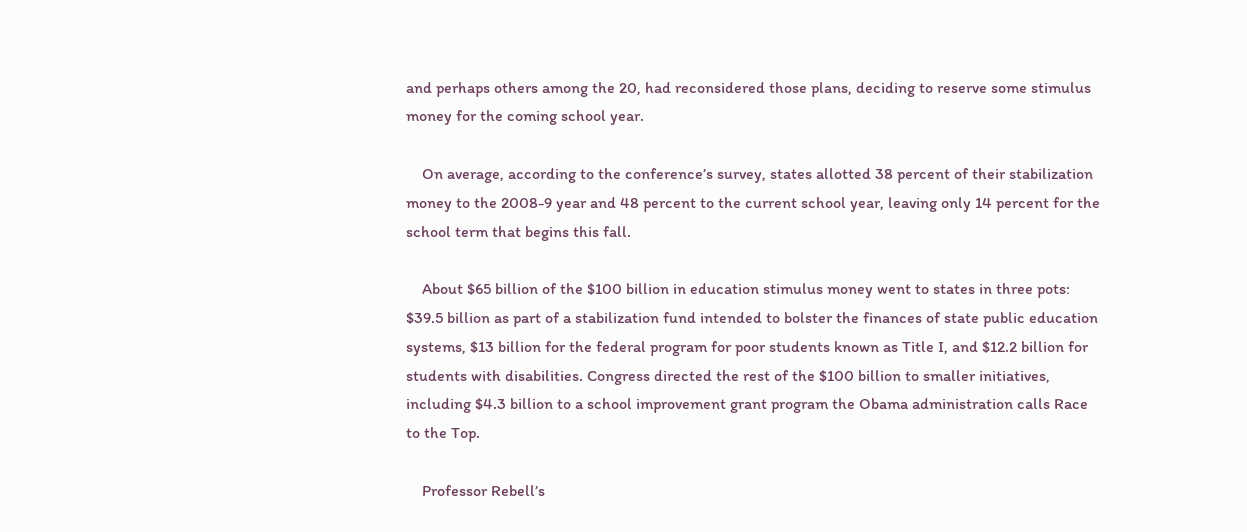and perhaps others among the 20, had reconsidered those plans, deciding to reserve some stimulus money for the coming school year.

    On average, according to the conference’s survey, states allotted 38 percent of their stabilization money to the 2008-9 year and 48 percent to the current school year, leaving only 14 percent for the school term that begins this fall.

    About $65 billion of the $100 billion in education stimulus money went to states in three pots: $39.5 billion as part of a stabilization fund intended to bolster the finances of state public education systems, $13 billion for the federal program for poor students known as Title I, and $12.2 billion for students with disabilities. Congress directed the rest of the $100 billion to smaller initiatives, including $4.3 billion to a school improvement grant program the Obama administration calls Race to the Top.

    Professor Rebell’s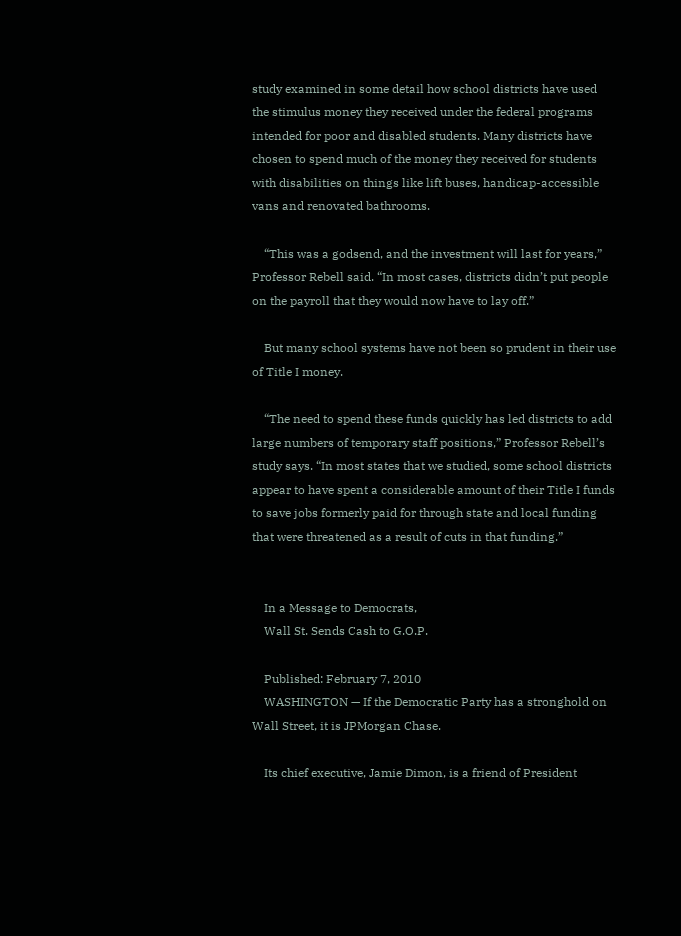study examined in some detail how school districts have used the stimulus money they received under the federal programs intended for poor and disabled students. Many districts have chosen to spend much of the money they received for students with disabilities on things like lift buses, handicap-accessible vans and renovated bathrooms.

    “This was a godsend, and the investment will last for years,” Professor Rebell said. “In most cases, districts didn’t put people on the payroll that they would now have to lay off.”

    But many school systems have not been so prudent in their use of Title I money.

    “The need to spend these funds quickly has led districts to add large numbers of temporary staff positions,” Professor Rebell’s study says. “In most states that we studied, some school districts appear to have spent a considerable amount of their Title I funds to save jobs formerly paid for through state and local funding that were threatened as a result of cuts in that funding.”


    In a Message to Democrats,
    Wall St. Sends Cash to G.O.P.

    Published: February 7, 2010
    WASHINGTON — If the Democratic Party has a stronghold on Wall Street, it is JPMorgan Chase.

    Its chief executive, Jamie Dimon, is a friend of President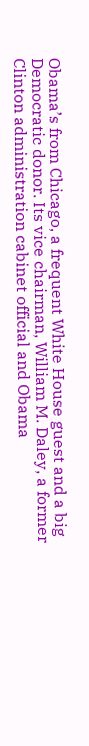Obama’s from Chicago, a frequent White House guest and a big Democratic donor. Its vice chairman, William M. Daley, a former Clinton administration cabinet official and Obama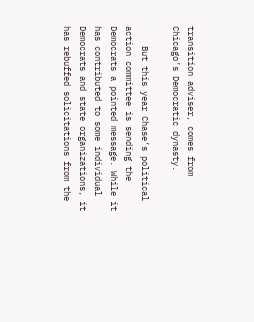transition adviser, comes from Chicago’s Democratic dynasty.

    But this year Chase’s political action committee is sending the Democrats a pointed message. While it has contributed to some individual Democrats and state organizations, it has rebuffed solicitations from the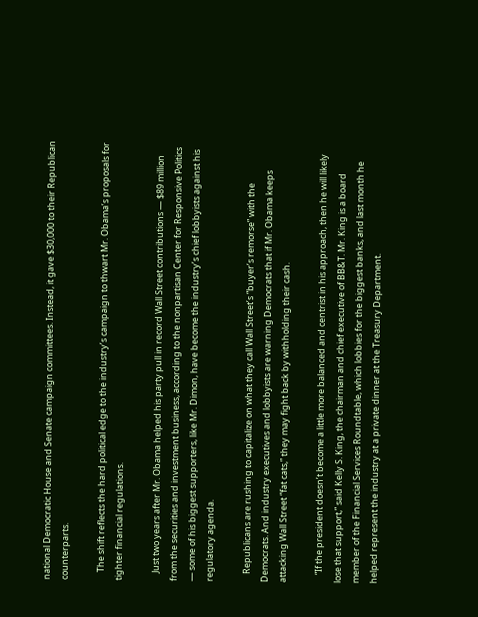national Democratic House and Senate campaign committees. Instead, it gave $30,000 to their Republican counterparts.

    The shift reflects the hard political edge to the industry’s campaign to thwart Mr. Obama’s proposals for tighter financial regulations.

    Just two years after Mr. Obama helped his party pull in record Wall Street contributions — $89 million from the securities and investment business, according to the nonpartisan Center for Responsive Politics — some of his biggest supporters, like Mr. Dimon, have become the industry’s chief lobbyists against his regulatory agenda.

    Republicans are rushing to capitalize on what they call Wall Street’s “buyer’s remorse” with the Democrats. And industry executives and lobbyists are warning Democrats that if Mr. Obama keeps attacking Wall Street “fat cats,” they may fight back by withholding their cash.

    “If the president doesn’t become a little more balanced and centrist in his approach, then he will likely lose that support,” said Kelly S. King, the chairman and chief executive of BB&T. Mr. King is a board member of the Financial Services Roundtable, which lobbies for the biggest banks, and last month he helped represent the industry at a private dinner at the Treasury Department.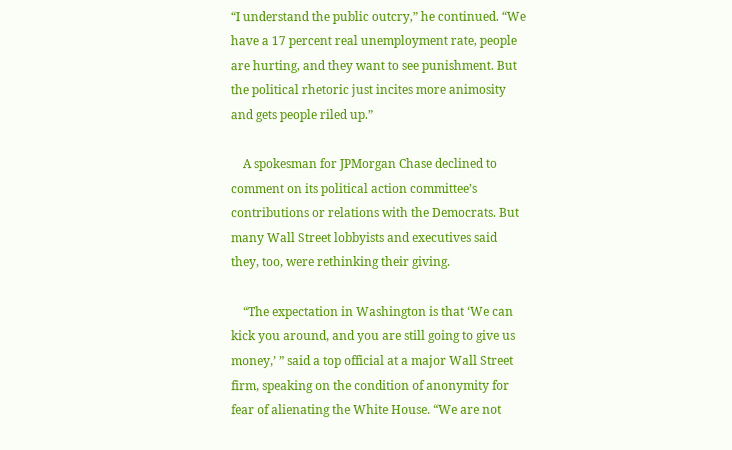“I understand the public outcry,” he continued. “We have a 17 percent real unemployment rate, people are hurting, and they want to see punishment. But the political rhetoric just incites more animosity and gets people riled up.”

    A spokesman for JPMorgan Chase declined to comment on its political action committee’s contributions or relations with the Democrats. But many Wall Street lobbyists and executives said they, too, were rethinking their giving.

    “The expectation in Washington is that ‘We can kick you around, and you are still going to give us money,’ ” said a top official at a major Wall Street firm, speaking on the condition of anonymity for fear of alienating the White House. “We are not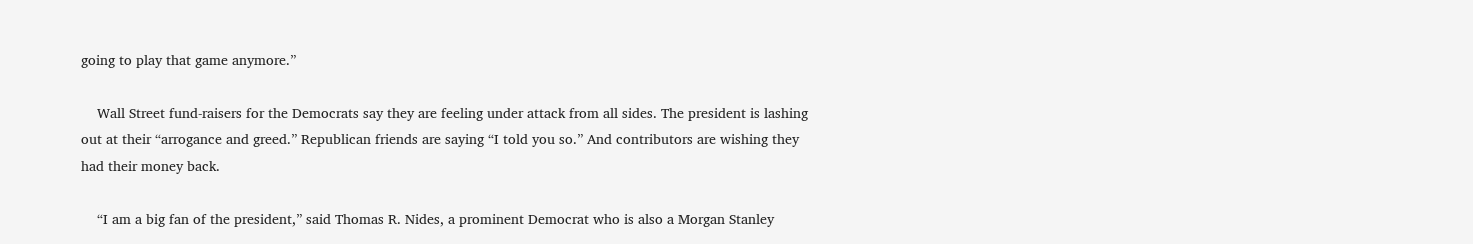going to play that game anymore.”

    Wall Street fund-raisers for the Democrats say they are feeling under attack from all sides. The president is lashing out at their “arrogance and greed.” Republican friends are saying “I told you so.” And contributors are wishing they had their money back.

    “I am a big fan of the president,” said Thomas R. Nides, a prominent Democrat who is also a Morgan Stanley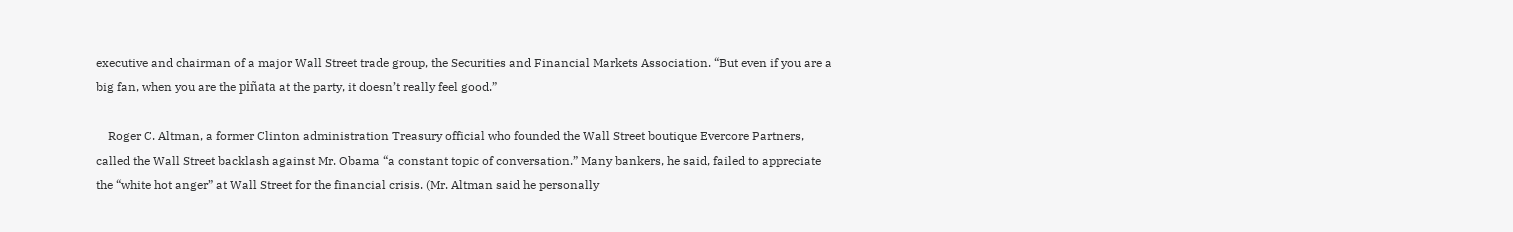executive and chairman of a major Wall Street trade group, the Securities and Financial Markets Association. “But even if you are a big fan, when you are the piñata at the party, it doesn’t really feel good.”

    Roger C. Altman, a former Clinton administration Treasury official who founded the Wall Street boutique Evercore Partners, called the Wall Street backlash against Mr. Obama “a constant topic of conversation.” Many bankers, he said, failed to appreciate the “white hot anger” at Wall Street for the financial crisis. (Mr. Altman said he personally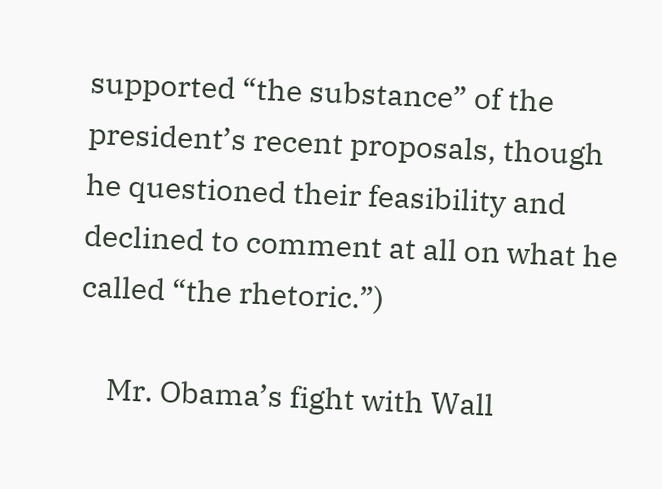supported “the substance” of the president’s recent proposals, though he questioned their feasibility and declined to comment at all on what he called “the rhetoric.”)

    Mr. Obama’s fight with Wall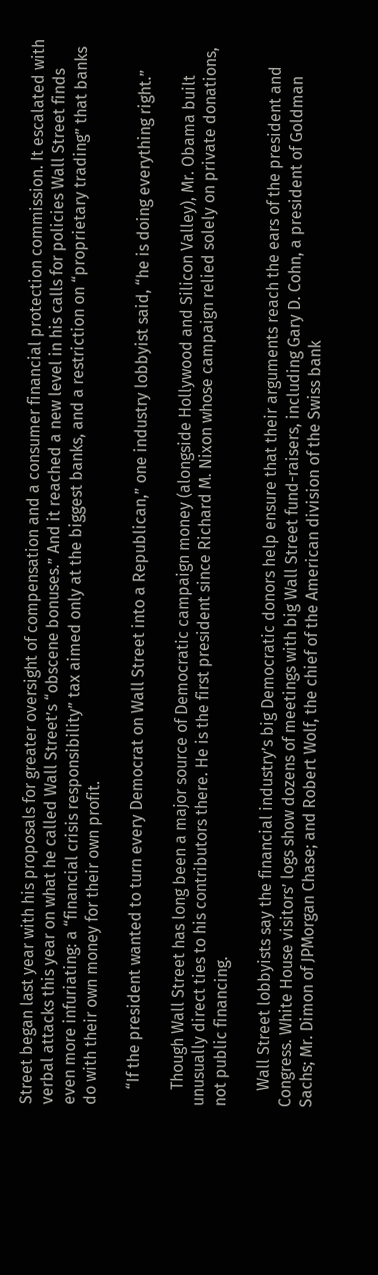Street began last year with his proposals for greater oversight of compensation and a consumer financial protection commission. It escalated with verbal attacks this year on what he called Wall Street’s “obscene bonuses.” And it reached a new level in his calls for policies Wall Street finds even more infuriating: a “financial crisis responsibility” tax aimed only at the biggest banks, and a restriction on “proprietary trading” that banks do with their own money for their own profit.

    “If the president wanted to turn every Democrat on Wall Street into a Republican,” one industry lobbyist said, “he is doing everything right.”

    Though Wall Street has long been a major source of Democratic campaign money (alongside Hollywood and Silicon Valley), Mr. Obama built unusually direct ties to his contributors there. He is the first president since Richard M. Nixon whose campaign relied solely on private donations, not public financing.

    Wall Street lobbyists say the financial industry’s big Democratic donors help ensure that their arguments reach the ears of the president and Congress. White House visitors’ logs show dozens of meetings with big Wall Street fund-raisers, including Gary D. Cohn, a president of Goldman Sachs; Mr. Dimon of JPMorgan Chase; and Robert Wolf, the chief of the American division of the Swiss bank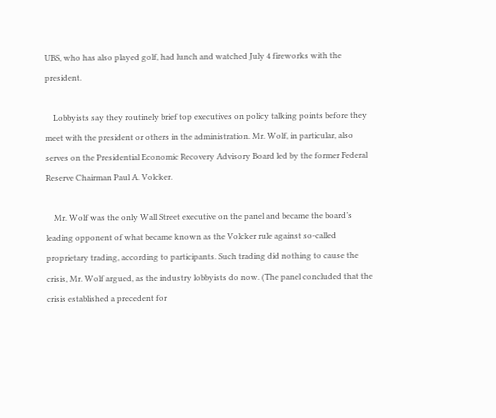UBS, who has also played golf, had lunch and watched July 4 fireworks with the president.

    Lobbyists say they routinely brief top executives on policy talking points before they meet with the president or others in the administration. Mr. Wolf, in particular, also serves on the Presidential Economic Recovery Advisory Board led by the former Federal Reserve Chairman Paul A. Volcker.

    Mr. Wolf was the only Wall Street executive on the panel and became the board’s leading opponent of what became known as the Volcker rule against so-called proprietary trading, according to participants. Such trading did nothing to cause the crisis, Mr. Wolf argued, as the industry lobbyists do now. (The panel concluded that the crisis established a precedent for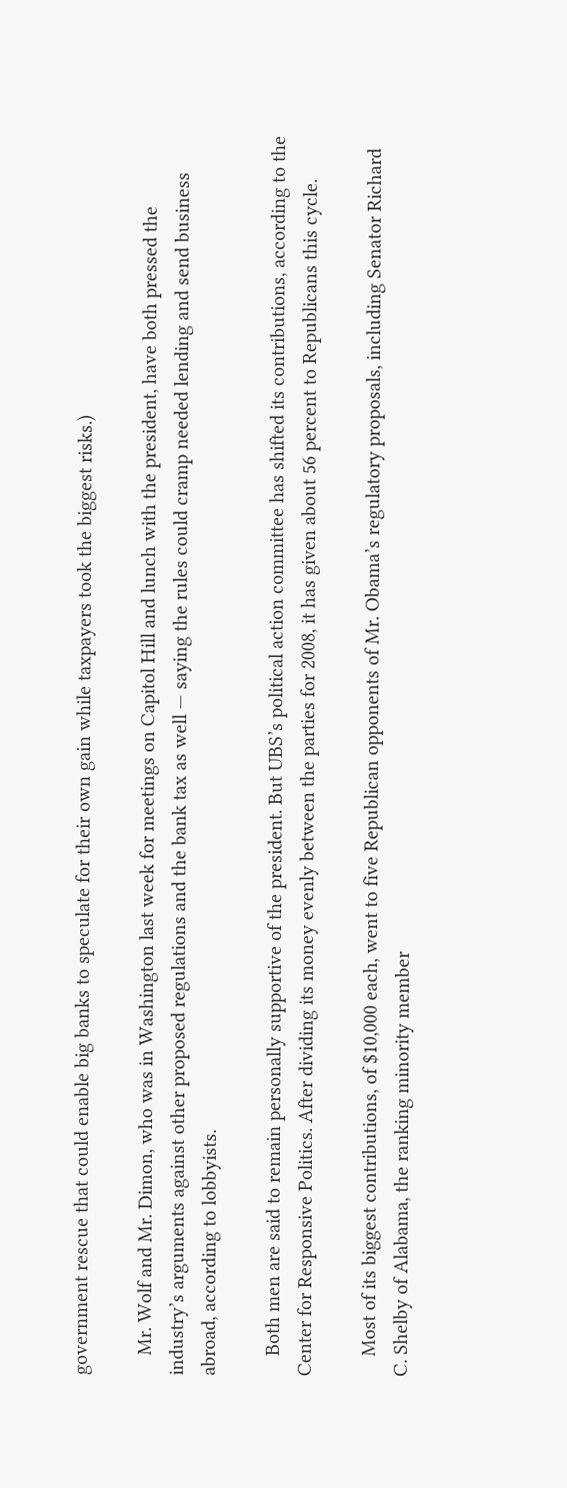government rescue that could enable big banks to speculate for their own gain while taxpayers took the biggest risks.)

    Mr. Wolf and Mr. Dimon, who was in Washington last week for meetings on Capitol Hill and lunch with the president, have both pressed the industry’s arguments against other proposed regulations and the bank tax as well — saying the rules could cramp needed lending and send business abroad, according to lobbyists.

    Both men are said to remain personally supportive of the president. But UBS’s political action committee has shifted its contributions, according to the Center for Responsive Politics. After dividing its money evenly between the parties for 2008, it has given about 56 percent to Republicans this cycle.

    Most of its biggest contributions, of $10,000 each, went to five Republican opponents of Mr. Obama’s regulatory proposals, including Senator Richard C. Shelby of Alabama, the ranking minority member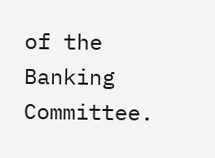of the Banking Committee.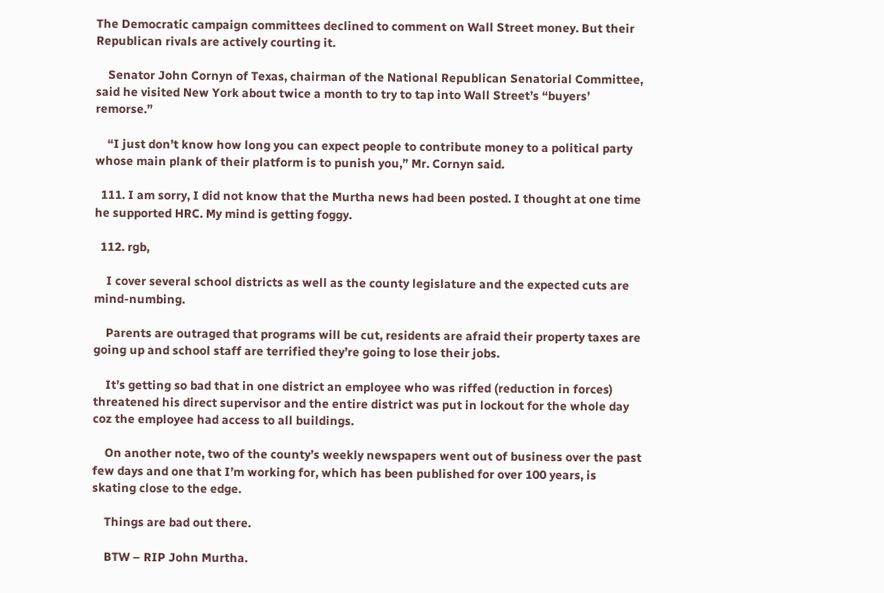The Democratic campaign committees declined to comment on Wall Street money. But their Republican rivals are actively courting it.

    Senator John Cornyn of Texas, chairman of the National Republican Senatorial Committee, said he visited New York about twice a month to try to tap into Wall Street’s “buyers’ remorse.”

    “I just don’t know how long you can expect people to contribute money to a political party whose main plank of their platform is to punish you,” Mr. Cornyn said.

  111. I am sorry, I did not know that the Murtha news had been posted. I thought at one time he supported HRC. My mind is getting foggy.

  112. rgb,

    I cover several school districts as well as the county legislature and the expected cuts are mind-numbing.

    Parents are outraged that programs will be cut, residents are afraid their property taxes are going up and school staff are terrified they’re going to lose their jobs.

    It’s getting so bad that in one district an employee who was riffed (reduction in forces) threatened his direct supervisor and the entire district was put in lockout for the whole day coz the employee had access to all buildings.

    On another note, two of the county’s weekly newspapers went out of business over the past few days and one that I’m working for, which has been published for over 100 years, is skating close to the edge.

    Things are bad out there.

    BTW – RIP John Murtha.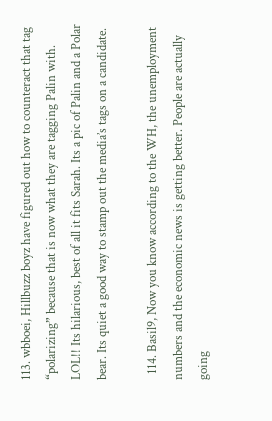113. wbboei, Hillbuzz boyz have figured out how to counteract that tag “polarizing” because that is now what they are tagging Palin with. LOL!! Its hilarious, best of all it fits Sarah. Its a pic of Palin and a Polar bear. Its quiet a good way to stamp out the media’s tags on a candidate.

  114. Basil9, Now you know according to the WH, the unemployment numbers and the economic news is getting better. People are actually going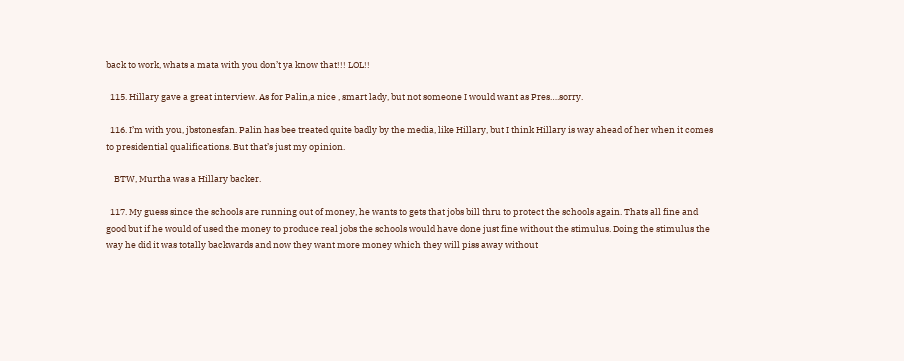back to work, whats a mata with you don’t ya know that!!! LOL!!

  115. Hillary gave a great interview. As for Palin,a nice , smart lady, but not someone I would want as Pres….sorry.

  116. I’m with you, jbstonesfan. Palin has bee treated quite badly by the media, like Hillary, but I think Hillary is way ahead of her when it comes to presidential qualifications. But that’s just my opinion.

    BTW, Murtha was a Hillary backer.

  117. My guess since the schools are running out of money, he wants to gets that jobs bill thru to protect the schools again. Thats all fine and good but if he would of used the money to produce real jobs the schools would have done just fine without the stimulus. Doing the stimulus the way he did it was totally backwards and now they want more money which they will piss away without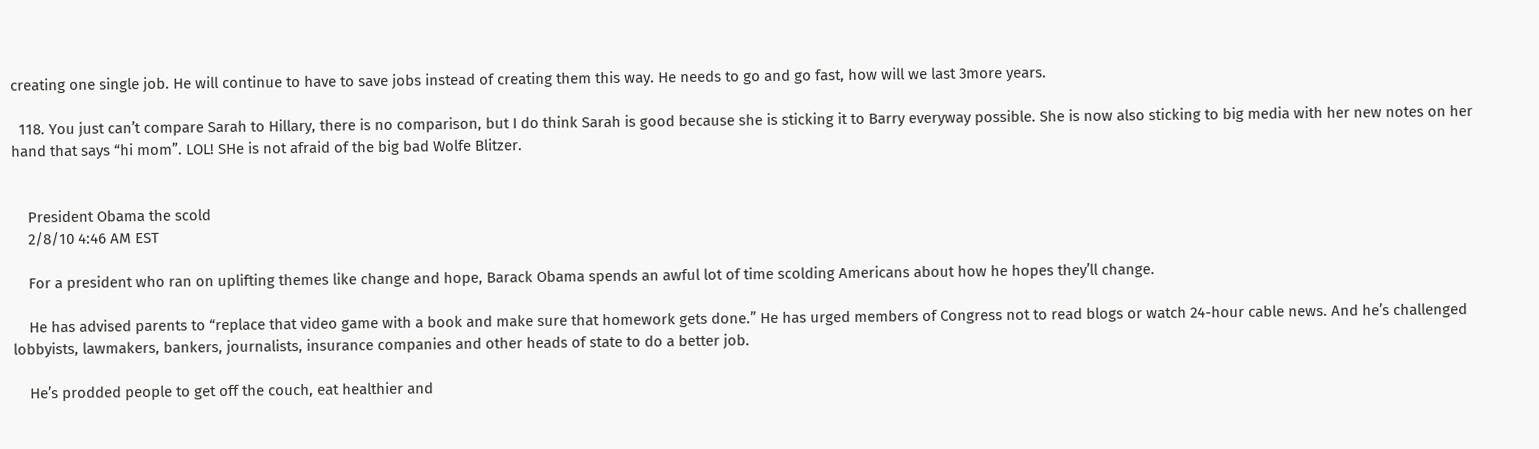creating one single job. He will continue to have to save jobs instead of creating them this way. He needs to go and go fast, how will we last 3more years.

  118. You just can’t compare Sarah to Hillary, there is no comparison, but I do think Sarah is good because she is sticking it to Barry everyway possible. She is now also sticking to big media with her new notes on her hand that says “hi mom”. LOL! SHe is not afraid of the big bad Wolfe Blitzer.


    President Obama the scold
    2/8/10 4:46 AM EST

    For a president who ran on uplifting themes like change and hope, Barack Obama spends an awful lot of time scolding Americans about how he hopes they’ll change.

    He has advised parents to “replace that video game with a book and make sure that homework gets done.” He has urged members of Congress not to read blogs or watch 24-hour cable news. And he’s challenged lobbyists, lawmakers, bankers, journalists, insurance companies and other heads of state to do a better job.

    He’s prodded people to get off the couch, eat healthier and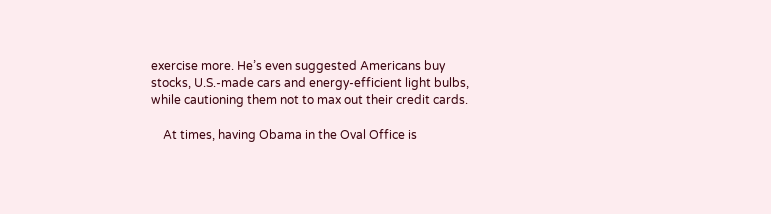exercise more. He’s even suggested Americans buy stocks, U.S.-made cars and energy-efficient light bulbs, while cautioning them not to max out their credit cards.

    At times, having Obama in the Oval Office is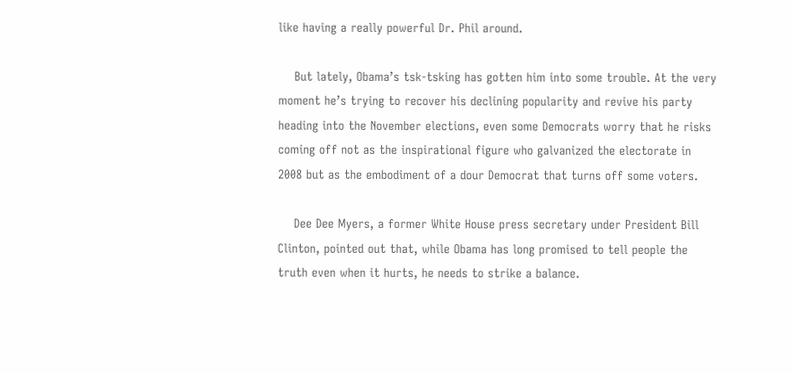like having a really powerful Dr. Phil around.

    But lately, Obama’s tsk-tsking has gotten him into some trouble. At the very moment he’s trying to recover his declining popularity and revive his party heading into the November elections, even some Democrats worry that he risks coming off not as the inspirational figure who galvanized the electorate in 2008 but as the embodiment of a dour Democrat that turns off some voters.

    Dee Dee Myers, a former White House press secretary under President Bill Clinton, pointed out that, while Obama has long promised to tell people the truth even when it hurts, he needs to strike a balance.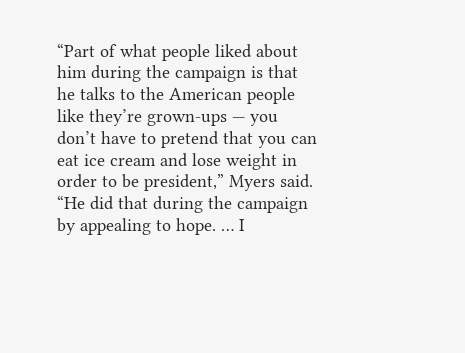“Part of what people liked about him during the campaign is that he talks to the American people like they’re grown-ups — you don’t have to pretend that you can eat ice cream and lose weight in order to be president,” Myers said. “He did that during the campaign by appealing to hope. … I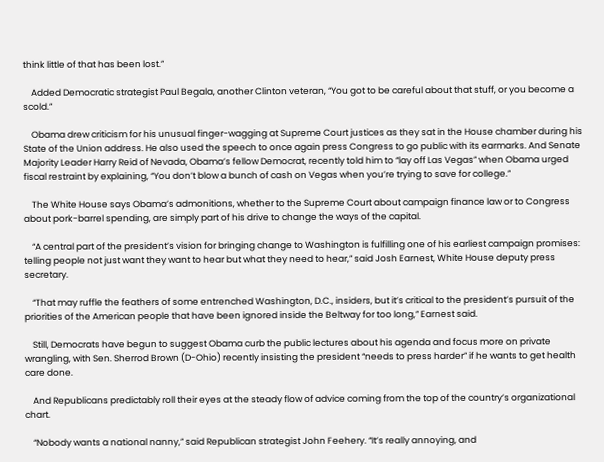think little of that has been lost.”

    Added Democratic strategist Paul Begala, another Clinton veteran, “You got to be careful about that stuff, or you become a scold.”

    Obama drew criticism for his unusual finger-wagging at Supreme Court justices as they sat in the House chamber during his State of the Union address. He also used the speech to once again press Congress to go public with its earmarks. And Senate Majority Leader Harry Reid of Nevada, Obama’s fellow Democrat, recently told him to “lay off Las Vegas” when Obama urged fiscal restraint by explaining, “You don’t blow a bunch of cash on Vegas when you’re trying to save for college.”

    The White House says Obama’s admonitions, whether to the Supreme Court about campaign finance law or to Congress about pork-barrel spending, are simply part of his drive to change the ways of the capital.

    “A central part of the president’s vision for bringing change to Washington is fulfilling one of his earliest campaign promises: telling people not just want they want to hear but what they need to hear,” said Josh Earnest, White House deputy press secretary.

    “That may ruffle the feathers of some entrenched Washington, D.C., insiders, but it’s critical to the president’s pursuit of the priorities of the American people that have been ignored inside the Beltway for too long,” Earnest said.

    Still, Democrats have begun to suggest Obama curb the public lectures about his agenda and focus more on private wrangling, with Sen. Sherrod Brown (D-Ohio) recently insisting the president “needs to press harder” if he wants to get health care done.

    And Republicans predictably roll their eyes at the steady flow of advice coming from the top of the country’s organizational chart.

    “Nobody wants a national nanny,” said Republican strategist John Feehery. “It’s really annoying, and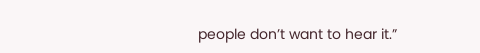people don’t want to hear it.”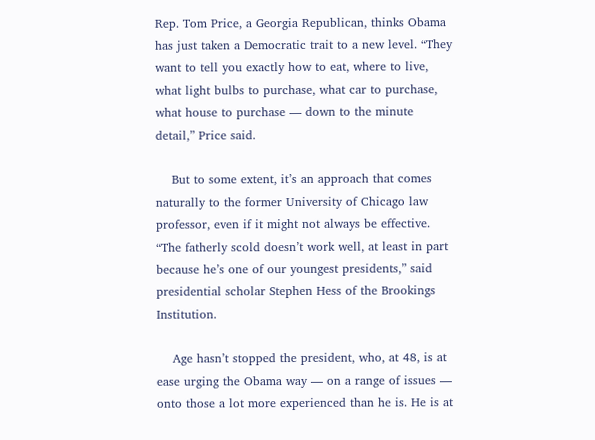Rep. Tom Price, a Georgia Republican, thinks Obama has just taken a Democratic trait to a new level. “They want to tell you exactly how to eat, where to live, what light bulbs to purchase, what car to purchase, what house to purchase — down to the minute detail,” Price said.

    But to some extent, it’s an approach that comes naturally to the former University of Chicago law professor, even if it might not always be effective. “The fatherly scold doesn’t work well, at least in part because he’s one of our youngest presidents,” said presidential scholar Stephen Hess of the Brookings Institution.

    Age hasn’t stopped the president, who, at 48, is at ease urging the Obama way — on a range of issues — onto those a lot more experienced than he is. He is at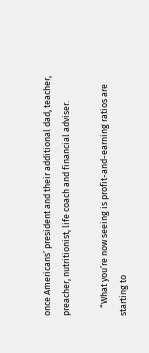once Americans’ president and their additional dad, teacher, preacher, nutritionist, life coach and financial adviser.

    “What you’re now seeing is profit-and-earning ratios are starting to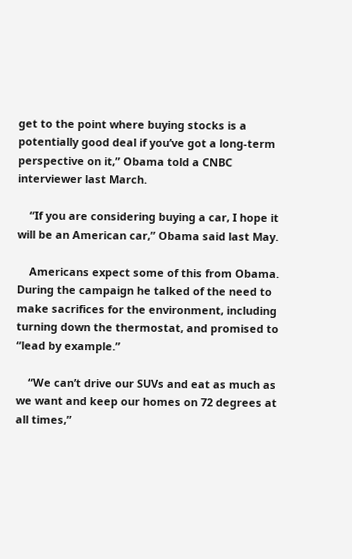get to the point where buying stocks is a potentially good deal if you’ve got a long-term perspective on it,” Obama told a CNBC interviewer last March.

    “If you are considering buying a car, I hope it will be an American car,” Obama said last May.

    Americans expect some of this from Obama. During the campaign he talked of the need to make sacrifices for the environment, including turning down the thermostat, and promised to “lead by example.”

    “We can’t drive our SUVs and eat as much as we want and keep our homes on 72 degrees at all times,”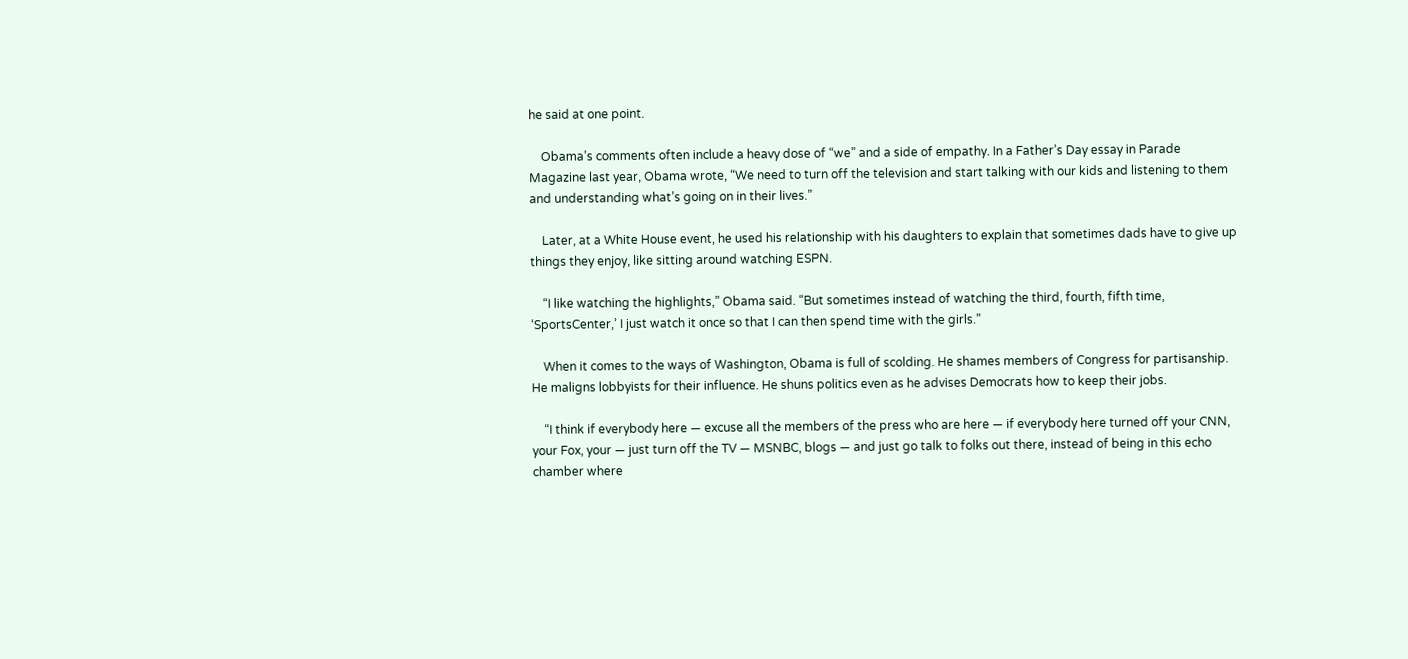he said at one point.

    Obama’s comments often include a heavy dose of “we” and a side of empathy. In a Father’s Day essay in Parade Magazine last year, Obama wrote, “We need to turn off the television and start talking with our kids and listening to them and understanding what’s going on in their lives.”

    Later, at a White House event, he used his relationship with his daughters to explain that sometimes dads have to give up things they enjoy, like sitting around watching ESPN.

    “I like watching the highlights,” Obama said. “But sometimes instead of watching the third, fourth, fifth time, ‘SportsCenter,’ I just watch it once so that I can then spend time with the girls.”

    When it comes to the ways of Washington, Obama is full of scolding. He shames members of Congress for partisanship. He maligns lobbyists for their influence. He shuns politics even as he advises Democrats how to keep their jobs.

    “I think if everybody here — excuse all the members of the press who are here — if everybody here turned off your CNN, your Fox, your — just turn off the TV — MSNBC, blogs — and just go talk to folks out there, instead of being in this echo chamber where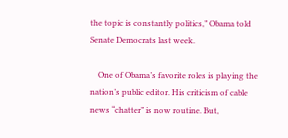the topic is constantly politics,” Obama told Senate Democrats last week.

    One of Obama’s favorite roles is playing the nation’s public editor. His criticism of cable news “chatter” is now routine. But,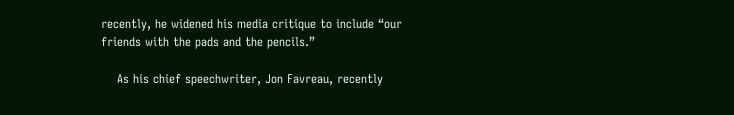recently, he widened his media critique to include “our friends with the pads and the pencils.”

    As his chief speechwriter, Jon Favreau, recently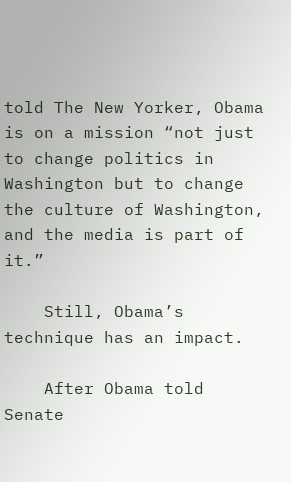told The New Yorker, Obama is on a mission “not just to change politics in Washington but to change the culture of Washington, and the media is part of it.”

    Still, Obama’s technique has an impact.

    After Obama told Senate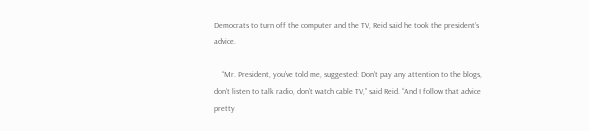Democrats to turn off the computer and the TV, Reid said he took the president’s advice.

    “Mr. President, you’ve told me, suggested: Don’t pay any attention to the blogs, don’t listen to talk radio, don’t watch cable TV,” said Reid. “And I follow that advice pretty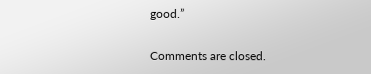good.”

Comments are closed.